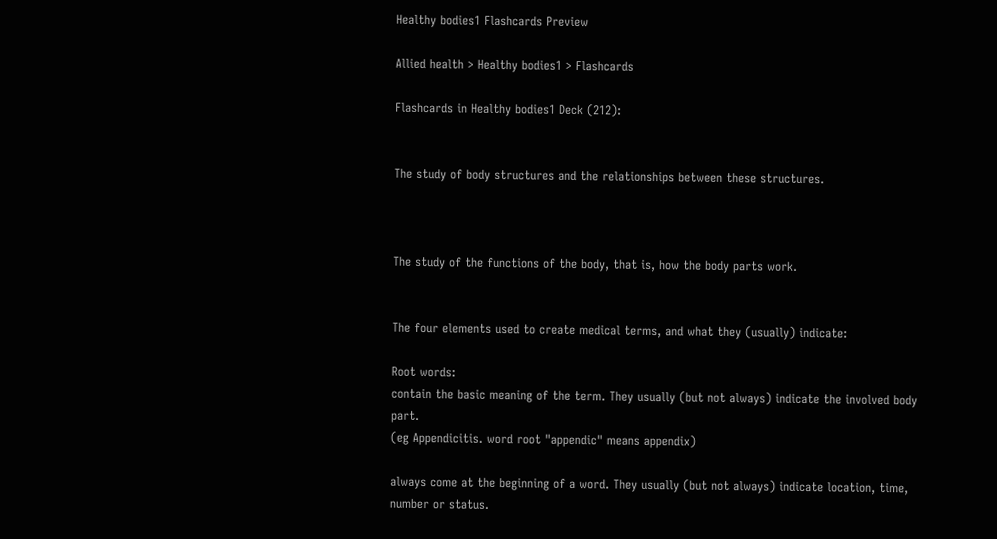Healthy bodies1 Flashcards Preview

Allied health > Healthy bodies1 > Flashcards

Flashcards in Healthy bodies1 Deck (212):


The study of body structures and the relationships between these structures.



The study of the functions of the body, that is, how the body parts work.


The four elements used to create medical terms, and what they (usually) indicate:

Root words:
contain the basic meaning of the term. They usually (but not always) indicate the involved body part.
(eg Appendicitis. word root "appendic" means appendix)

always come at the beginning of a word. They usually (but not always) indicate location, time, number or status.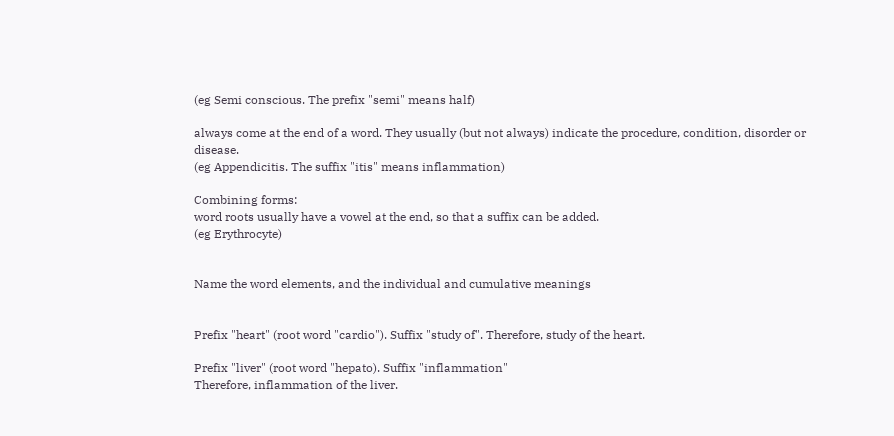(eg Semi conscious. The prefix "semi" means half)

always come at the end of a word. They usually (but not always) indicate the procedure, condition, disorder or disease.
(eg Appendicitis. The suffix "itis" means inflammation)

Combining forms:
word roots usually have a vowel at the end, so that a suffix can be added.
(eg Erythrocyte)


Name the word elements, and the individual and cumulative meanings


Prefix "heart" (root word "cardio"). Suffix "study of". Therefore, study of the heart.

Prefix "liver" (root word "hepato). Suffix "inflammation"
Therefore, inflammation of the liver.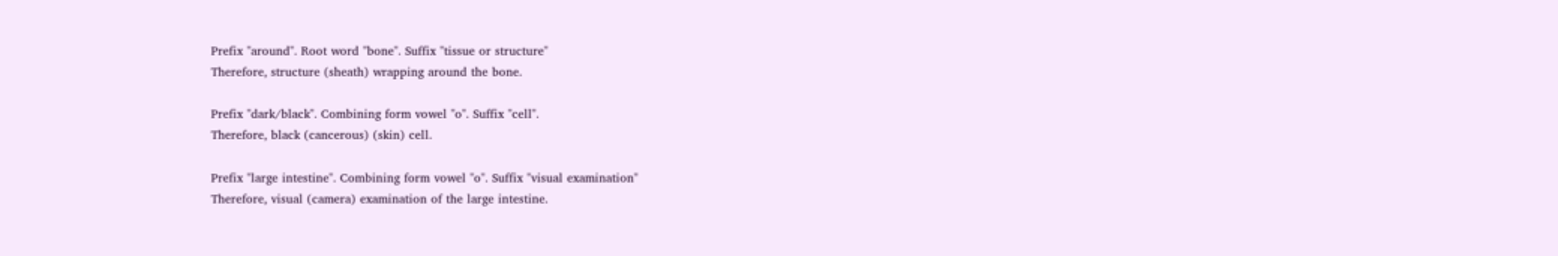Prefix "around". Root word "bone". Suffix "tissue or structure"
Therefore, structure (sheath) wrapping around the bone.

Prefix "dark/black". Combining form vowel "o". Suffix "cell".
Therefore, black (cancerous) (skin) cell.

Prefix "large intestine". Combining form vowel "o". Suffix "visual examination"
Therefore, visual (camera) examination of the large intestine.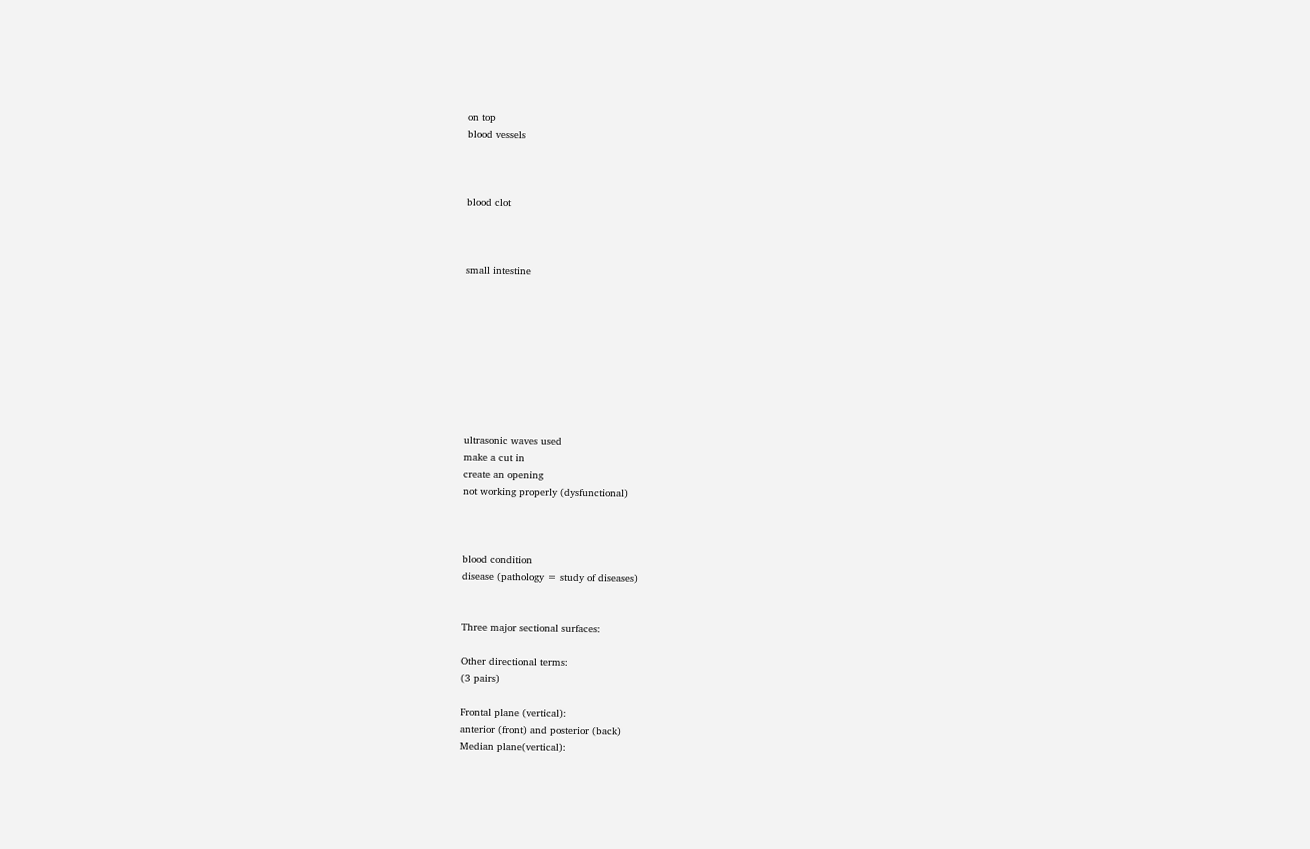on top
blood vessels



blood clot



small intestine









ultrasonic waves used
make a cut in
create an opening
not working properly (dysfunctional)



blood condition
disease (pathology = study of diseases)


Three major sectional surfaces:

Other directional terms:
(3 pairs)

Frontal plane (vertical):
anterior (front) and posterior (back)
Median plane(vertical):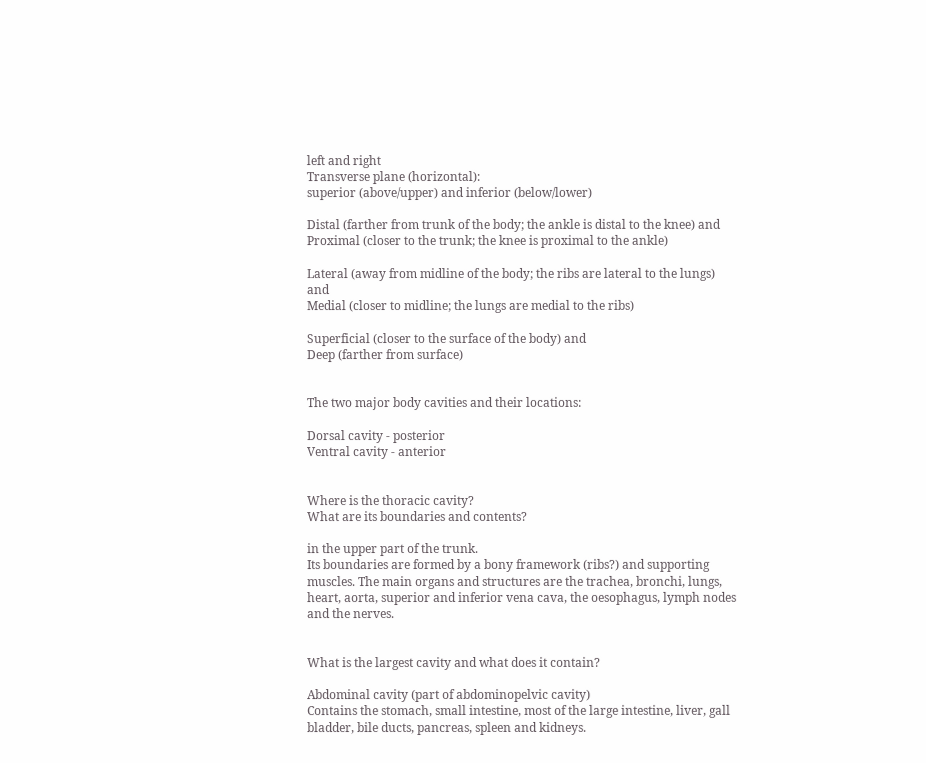left and right
Transverse plane (horizontal):
superior (above/upper) and inferior (below/lower)

Distal (farther from trunk of the body; the ankle is distal to the knee) and
Proximal (closer to the trunk; the knee is proximal to the ankle)

Lateral (away from midline of the body; the ribs are lateral to the lungs) and
Medial (closer to midline; the lungs are medial to the ribs)

Superficial (closer to the surface of the body) and
Deep (farther from surface)


The two major body cavities and their locations:

Dorsal cavity - posterior
Ventral cavity - anterior


Where is the thoracic cavity?
What are its boundaries and contents?

in the upper part of the trunk.
Its boundaries are formed by a bony framework (ribs?) and supporting muscles. The main organs and structures are the trachea, bronchi, lungs, heart, aorta, superior and inferior vena cava, the oesophagus, lymph nodes and the nerves.


What is the largest cavity and what does it contain?

Abdominal cavity (part of abdominopelvic cavity)
Contains the stomach, small intestine, most of the large intestine, liver, gall bladder, bile ducts, pancreas, spleen and kidneys.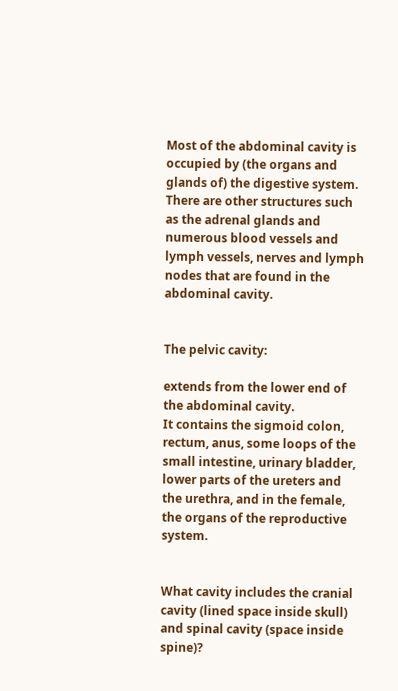Most of the abdominal cavity is occupied by (the organs and glands of) the digestive system. There are other structures such as the adrenal glands and numerous blood vessels and lymph vessels, nerves and lymph nodes that are found in the abdominal cavity.


The pelvic cavity:

extends from the lower end of the abdominal cavity.
It contains the sigmoid colon, rectum, anus, some loops of the small intestine, urinary bladder, lower parts of the ureters and the urethra, and in the female, the organs of the reproductive system.


What cavity includes the cranial cavity (lined space inside skull) and spinal cavity (space inside spine)?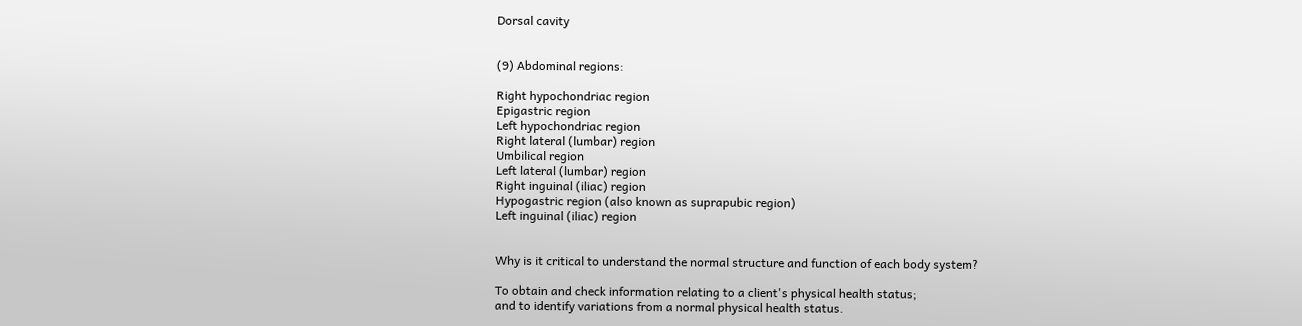Dorsal cavity


(9) Abdominal regions:

Right hypochondriac region
Epigastric region
Left hypochondriac region
Right lateral (lumbar) region
Umbilical region
Left lateral (lumbar) region
Right inguinal (iliac) region
Hypogastric region (also known as suprapubic region)
Left inguinal (iliac) region


Why is it critical to understand the normal structure and function of each body system?

To obtain and check information relating to a client's physical health status;
and to identify variations from a normal physical health status.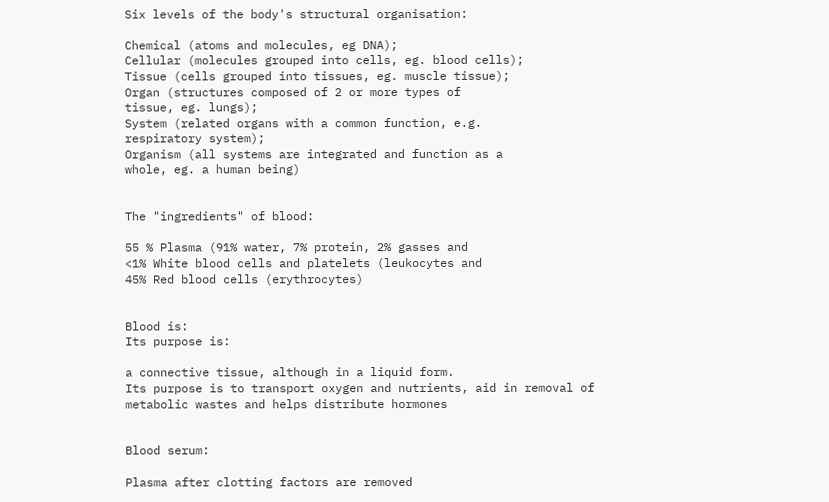Six levels of the body's structural organisation:

Chemical (atoms and molecules, eg DNA);
Cellular (molecules grouped into cells, eg. blood cells);
Tissue (cells grouped into tissues, eg. muscle tissue);
Organ (structures composed of 2 or more types of
tissue, eg. lungs);
System (related organs with a common function, e.g.
respiratory system);
Organism (all systems are integrated and function as a
whole, eg. a human being)


The "ingredients" of blood:

55 % Plasma (91% water, 7% protein, 2% gasses and
<1% White blood cells and platelets (leukocytes and
45% Red blood cells (erythrocytes)


Blood is:
Its purpose is:

a connective tissue, although in a liquid form.
Its purpose is to transport oxygen and nutrients, aid in removal of metabolic wastes and helps distribute hormones


Blood serum:

Plasma after clotting factors are removed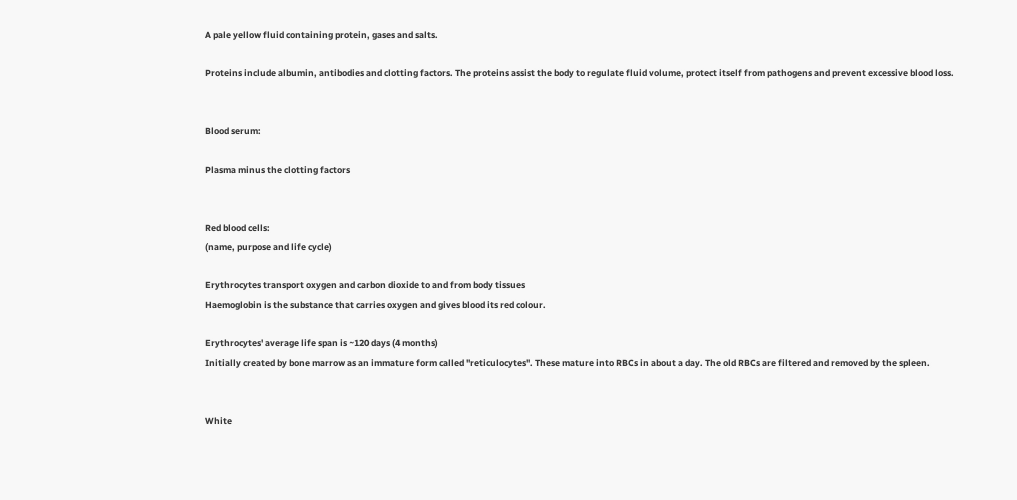A pale yellow fluid containing protein, gases and salts.

Proteins include albumin, antibodies and clotting factors. The proteins assist the body to regulate fluid volume, protect itself from pathogens and prevent excessive blood loss.


Blood serum:

Plasma minus the clotting factors


Red blood cells:
(name, purpose and life cycle)

Erythrocytes transport oxygen and carbon dioxide to and from body tissues
Haemoglobin is the substance that carries oxygen and gives blood its red colour.

Erythrocytes' average life span is ~120 days (4 months)
Initially created by bone marrow as an immature form called "reticulocytes". These mature into RBCs in about a day. The old RBCs are filtered and removed by the spleen.


White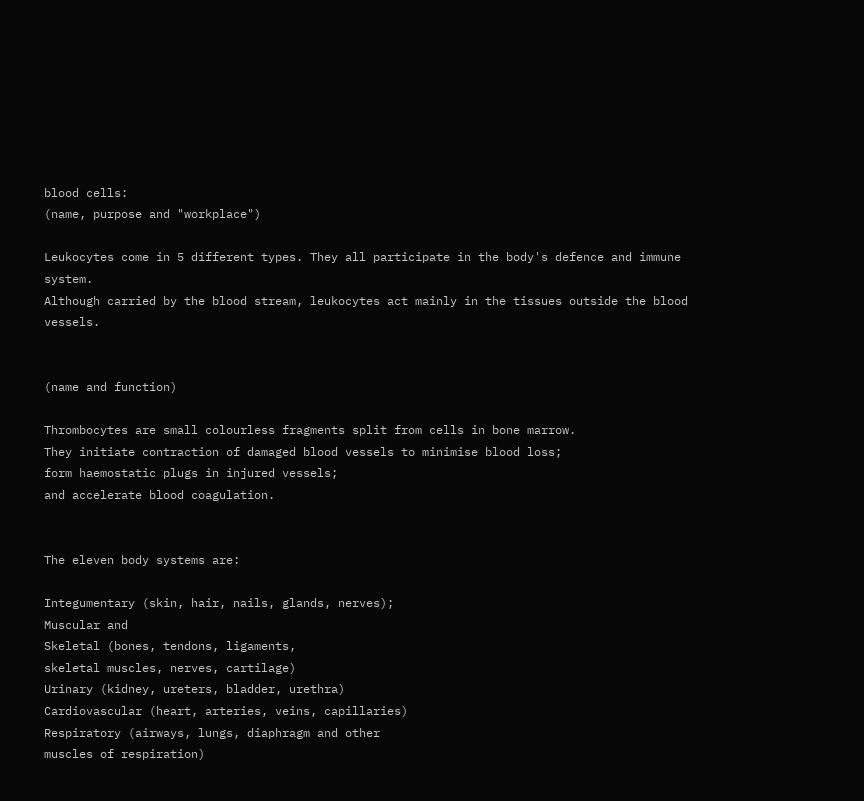blood cells:
(name, purpose and "workplace")

Leukocytes come in 5 different types. They all participate in the body's defence and immune system.
Although carried by the blood stream, leukocytes act mainly in the tissues outside the blood vessels.


(name and function)

Thrombocytes are small colourless fragments split from cells in bone marrow.
They initiate contraction of damaged blood vessels to minimise blood loss;
form haemostatic plugs in injured vessels;
and accelerate blood coagulation.


The eleven body systems are:

Integumentary (skin, hair, nails, glands, nerves);
Muscular and
Skeletal (bones, tendons, ligaments,
skeletal muscles, nerves, cartilage)
Urinary (kidney, ureters, bladder, urethra)
Cardiovascular (heart, arteries, veins, capillaries)
Respiratory (airways, lungs, diaphragm and other
muscles of respiration)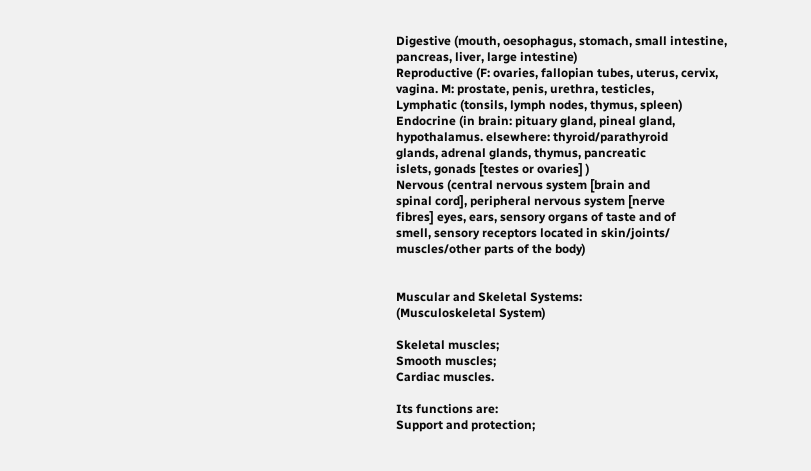Digestive (mouth, oesophagus, stomach, small intestine,
pancreas, liver, large intestine)
Reproductive (F: ovaries, fallopian tubes, uterus, cervix,
vagina. M: prostate, penis, urethra, testicles,
Lymphatic (tonsils, lymph nodes, thymus, spleen)
Endocrine (in brain: pituary gland, pineal gland,
hypothalamus. elsewhere: thyroid/parathyroid
glands, adrenal glands, thymus, pancreatic
islets, gonads [testes or ovaries] )
Nervous (central nervous system [brain and
spinal cord], peripheral nervous system [nerve
fibres] eyes, ears, sensory organs of taste and of
smell, sensory receptors located in skin/joints/
muscles/other parts of the body)


Muscular and Skeletal Systems:
(Musculoskeletal System)

Skeletal muscles;
Smooth muscles;
Cardiac muscles.

Its functions are:
Support and protection;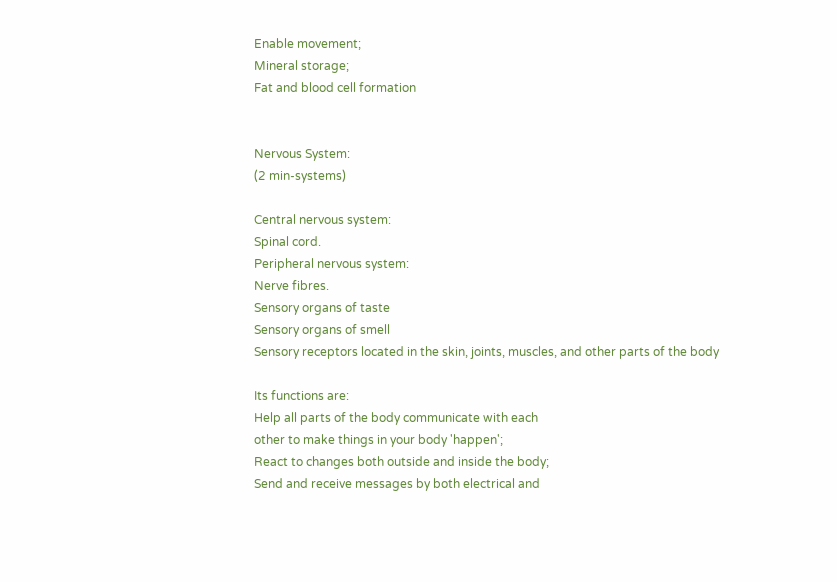Enable movement;
Mineral storage;
Fat and blood cell formation


Nervous System:
(2 min-systems)

Central nervous system:
Spinal cord.
Peripheral nervous system:
Nerve fibres.
Sensory organs of taste
Sensory organs of smell
Sensory receptors located in the skin, joints, muscles, and other parts of the body

Its functions are:
Help all parts of the body communicate with each
other to make things in your body 'happen';
React to changes both outside and inside the body;
Send and receive messages by both electrical and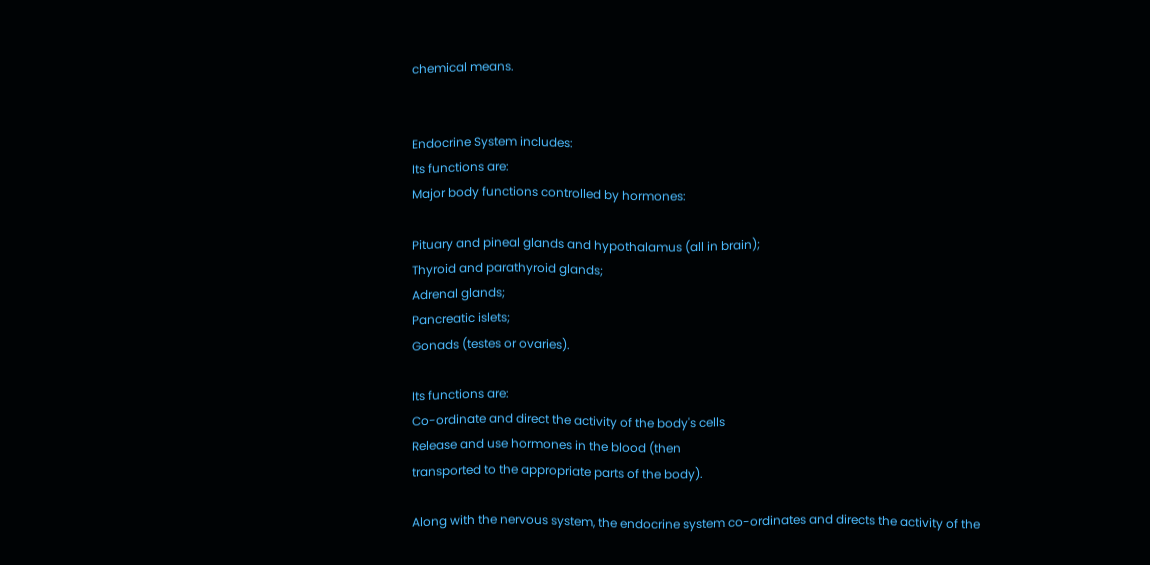chemical means.


Endocrine System includes:
Its functions are:
Major body functions controlled by hormones:

Pituary and pineal glands and hypothalamus (all in brain);
Thyroid and parathyroid glands;
Adrenal glands;
Pancreatic islets;
Gonads (testes or ovaries).

Its functions are:
Co-ordinate and direct the activity of the body's cells
Release and use hormones in the blood (then
transported to the appropriate parts of the body).

Along with the nervous system, the endocrine system co-ordinates and directs the activity of the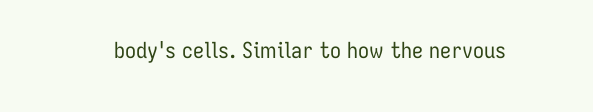body's cells. Similar to how the nervous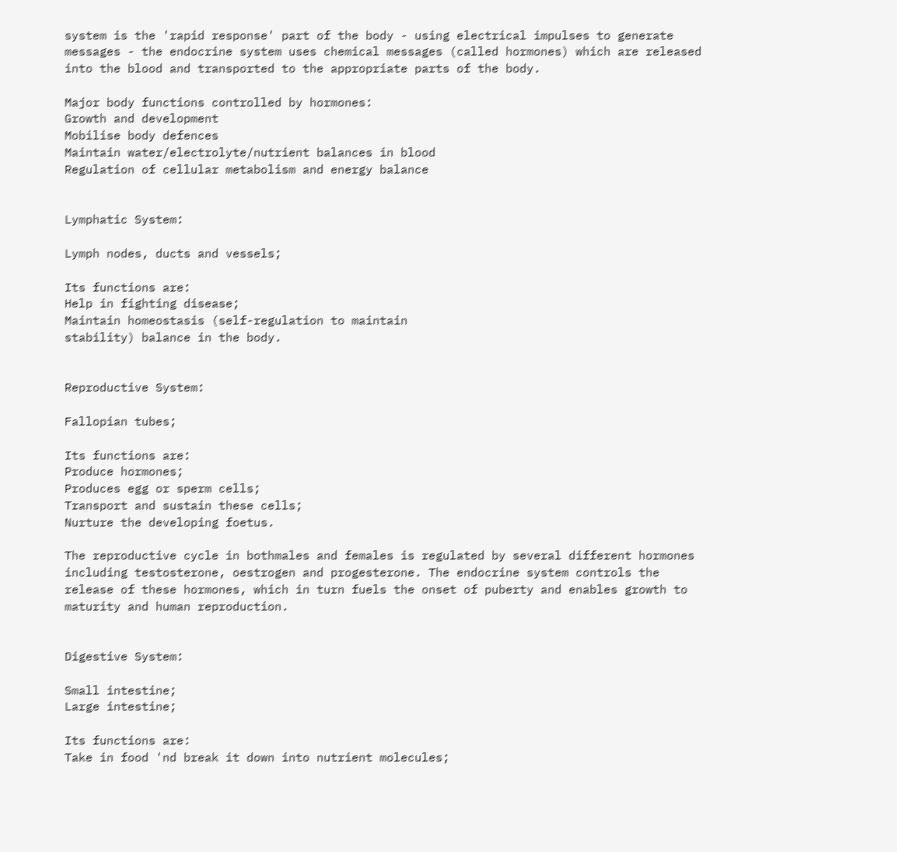system is the 'rapid response' part of the body - using electrical impulses to generate messages - the endocrine system uses chemical messages (called hormones) which are released into the blood and transported to the appropriate parts of the body.

Major body functions controlled by hormones:
Growth and development
Mobilise body defences
Maintain water/electrolyte/nutrient balances in blood
Regulation of cellular metabolism and energy balance


Lymphatic System:

Lymph nodes, ducts and vessels;

Its functions are:
Help in fighting disease;
Maintain homeostasis (self-regulation to maintain
stability) balance in the body.


Reproductive System:

Fallopian tubes;

Its functions are:
Produce hormones;
Produces egg or sperm cells;
Transport and sustain these cells;
Nurture the developing foetus.

The reproductive cycle in bothmales and females is regulated by several different hormones including testosterone, oestrogen and progesterone. The endocrine system controls the release of these hormones, which in turn fuels the onset of puberty and enables growth to maturity and human reproduction.


Digestive System:

Small intestine;
Large intestine;

Its functions are:
Take in food 'nd break it down into nutrient molecules;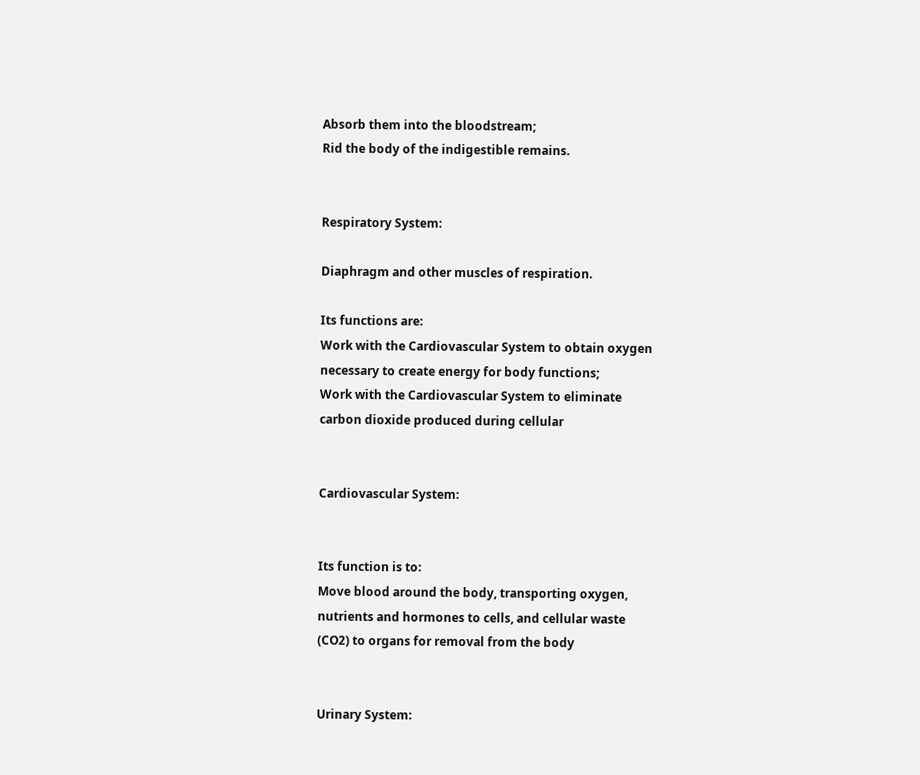Absorb them into the bloodstream;
Rid the body of the indigestible remains.


Respiratory System:

Diaphragm and other muscles of respiration.

Its functions are:
Work with the Cardiovascular System to obtain oxygen
necessary to create energy for body functions;
Work with the Cardiovascular System to eliminate
carbon dioxide produced during cellular


Cardiovascular System:


Its function is to:
Move blood around the body, transporting oxygen,
nutrients and hormones to cells, and cellular waste
(CO2) to organs for removal from the body


Urinary System: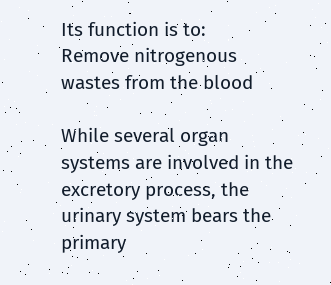Its function is to:
Remove nitrogenous wastes from the blood

While several organ systems are involved in the excretory process, the urinary system bears the primary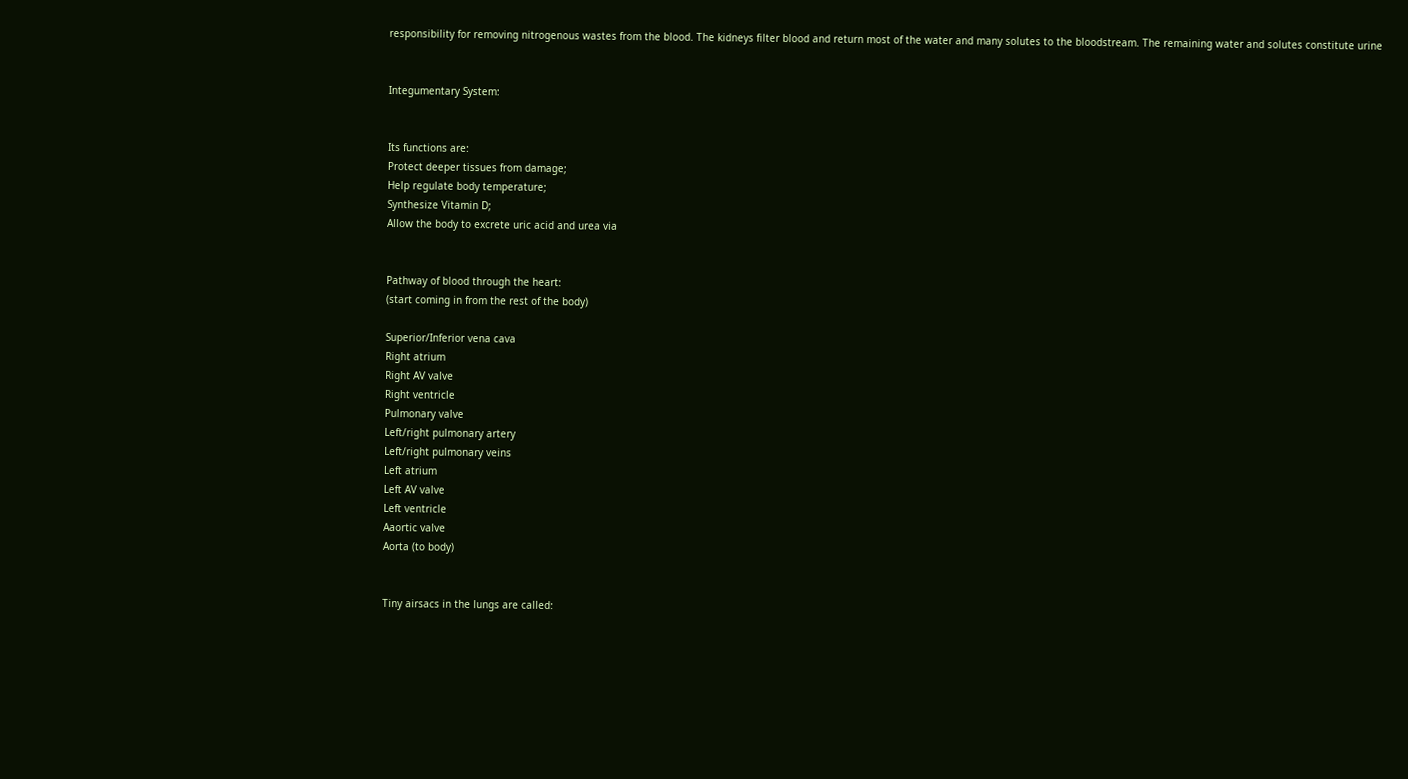responsibility for removing nitrogenous wastes from the blood. The kidneys filter blood and return most of the water and many solutes to the bloodstream. The remaining water and solutes constitute urine


Integumentary System:


Its functions are:
Protect deeper tissues from damage;
Help regulate body temperature;
Synthesize Vitamin D;
Allow the body to excrete uric acid and urea via


Pathway of blood through the heart:
(start coming in from the rest of the body)

Superior/Inferior vena cava
Right atrium
Right AV valve
Right ventricle
Pulmonary valve
Left/right pulmonary artery
Left/right pulmonary veins
Left atrium
Left AV valve
Left ventricle
Aaortic valve
Aorta (to body)


Tiny airsacs in the lungs are called: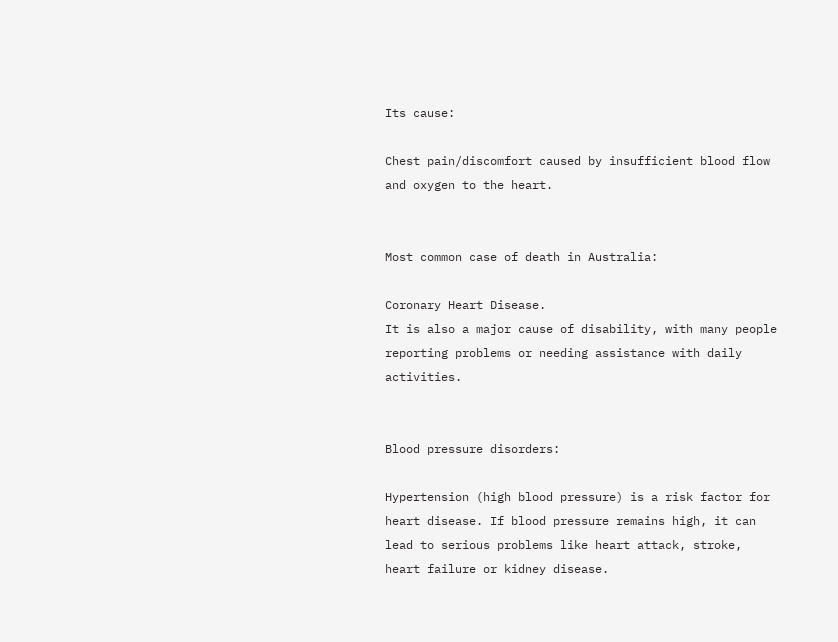Its cause:

Chest pain/discomfort caused by insufficient blood flow and oxygen to the heart.


Most common case of death in Australia:

Coronary Heart Disease.
It is also a major cause of disability, with many people reporting problems or needing assistance with daily activities.


Blood pressure disorders:

Hypertension (high blood pressure) is a risk factor for heart disease. If blood pressure remains high, it can lead to serious problems like heart attack, stroke, heart failure or kidney disease.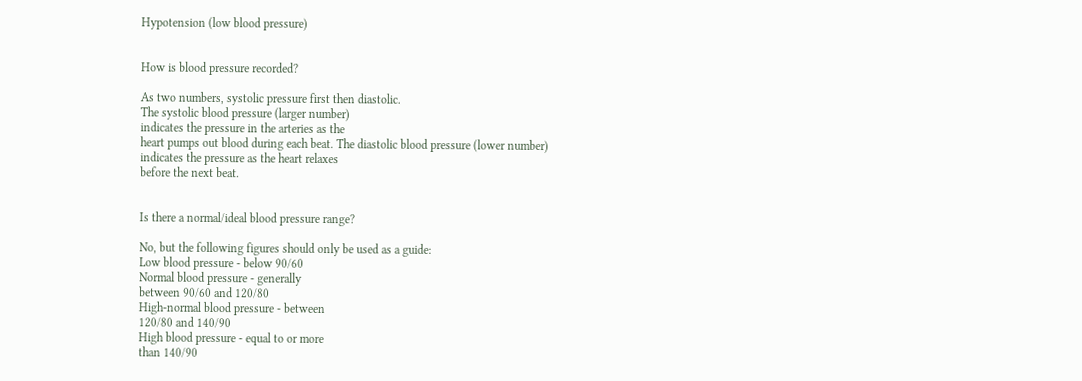Hypotension (low blood pressure)


How is blood pressure recorded?

As two numbers, systolic pressure first then diastolic.
The systolic blood pressure (larger number)
indicates the pressure in the arteries as the
heart pumps out blood during each beat. The diastolic blood pressure (lower number)
indicates the pressure as the heart relaxes
before the next beat.


Is there a normal/ideal blood pressure range?

No, but the following figures should only be used as a guide:
Low blood pressure - below 90/60
Normal blood pressure - generally
between 90/60 and 120/80
High-normal blood pressure - between
120/80 and 140/90
High blood pressure - equal to or more
than 140/90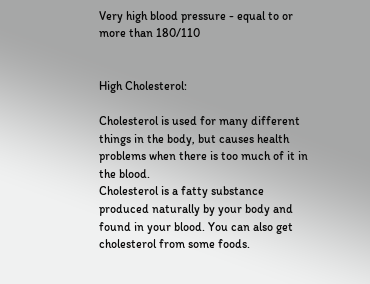Very high blood pressure - equal to or
more than 180/110


High Cholesterol:

Cholesterol is used for many different things in the body, but causes health problems when there is too much of it in the blood.
Cholesterol is a fatty substance produced naturally by your body and found in your blood. You can also get cholesterol from some foods.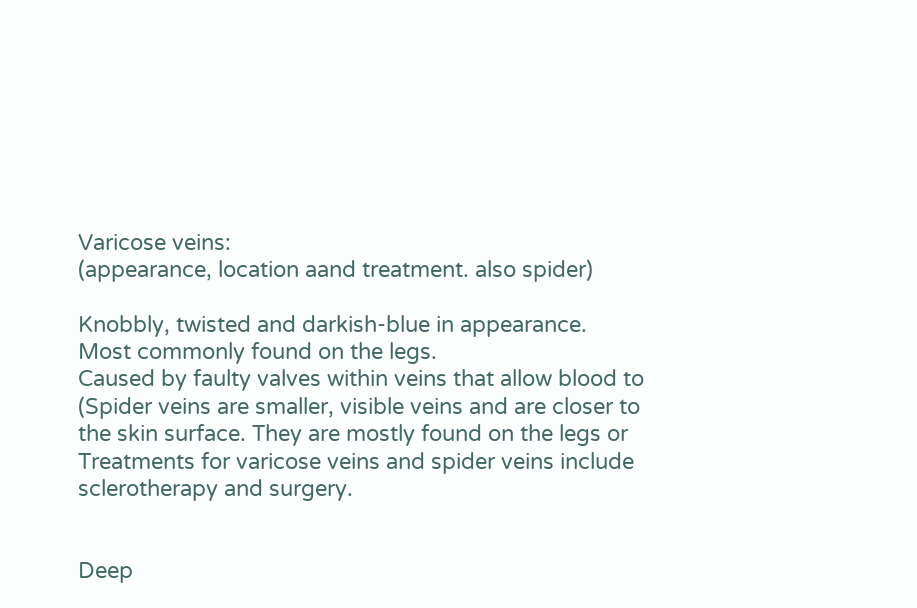Varicose veins:
(appearance, location aand treatment. also spider)

Knobbly, twisted and darkish-blue in appearance.
Most commonly found on the legs.
Caused by faulty valves within veins that allow blood to
(Spider veins are smaller, visible veins and are closer to
the skin surface. They are mostly found on the legs or
Treatments for varicose veins and spider veins include sclerotherapy and surgery.


Deep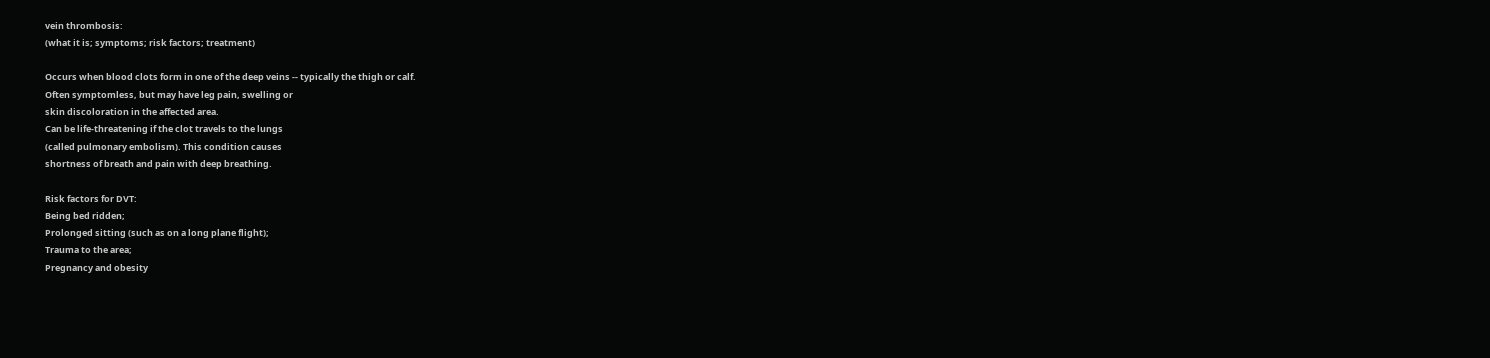vein thrombosis:
(what it is; symptoms; risk factors; treatment)

Occurs when blood clots form in one of the deep veins -- typically the thigh or calf.
Often symptomless, but may have leg pain, swelling or
skin discoloration in the affected area.
Can be life-threatening if the clot travels to the lungs
(called pulmonary embolism). This condition causes
shortness of breath and pain with deep breathing.

Risk factors for DVT:
Being bed ridden;
Prolonged sitting (such as on a long plane flight);
Trauma to the area;
Pregnancy and obesity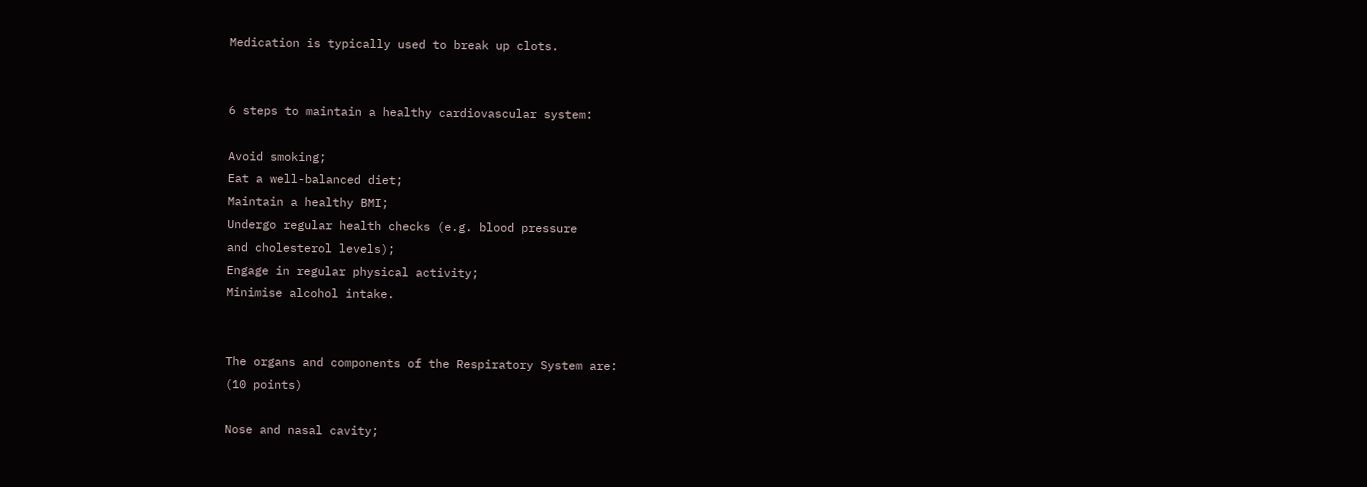Medication is typically used to break up clots.


6 steps to maintain a healthy cardiovascular system:

Avoid smoking;
Eat a well-balanced diet;
Maintain a healthy BMI;
Undergo regular health checks (e.g. blood pressure
and cholesterol levels);
Engage in regular physical activity;
Minimise alcohol intake.


The organs and components of the Respiratory System are:
(10 points)

Nose and nasal cavity;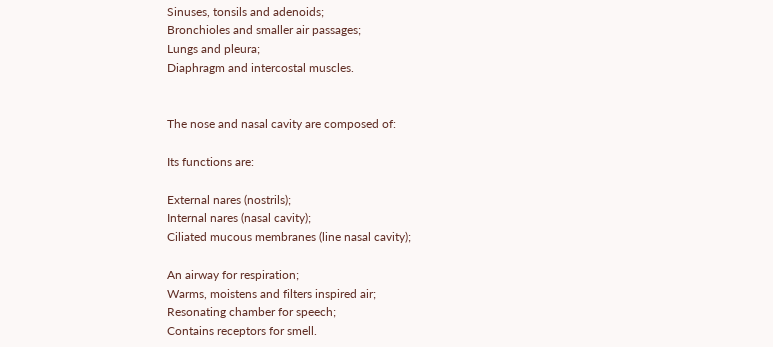Sinuses, tonsils and adenoids;
Bronchioles and smaller air passages;
Lungs and pleura;
Diaphragm and intercostal muscles.


The nose and nasal cavity are composed of:

Its functions are:

External nares (nostrils);
Internal nares (nasal cavity);
Ciliated mucous membranes (line nasal cavity);

An airway for respiration;
Warms, moistens and filters inspired air;
Resonating chamber for speech;
Contains receptors for smell.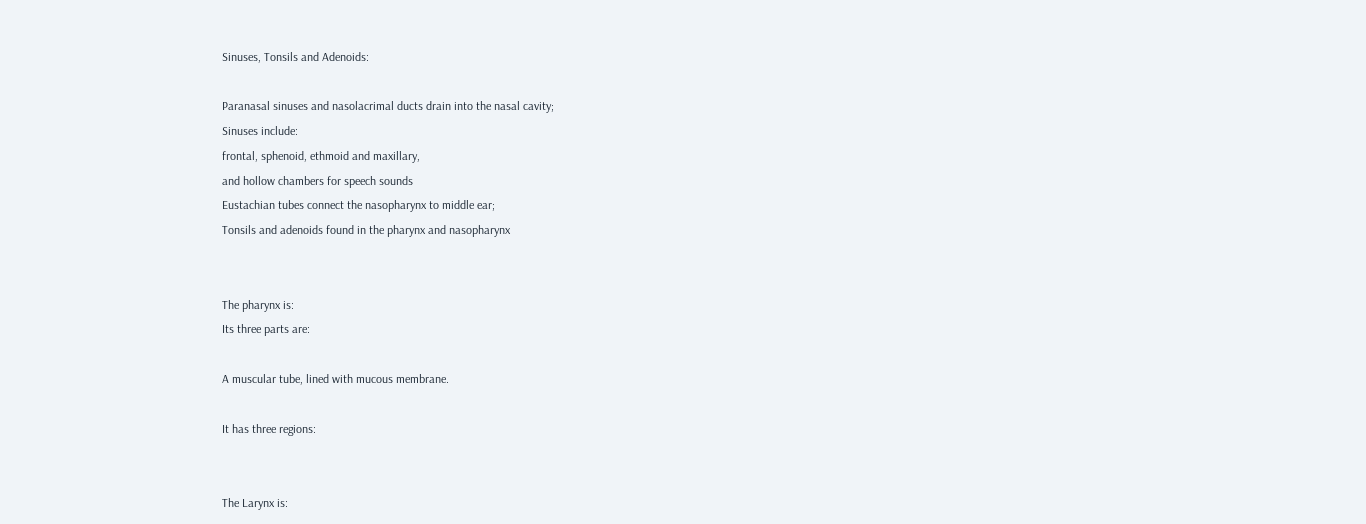Sinuses, Tonsils and Adenoids:

Paranasal sinuses and nasolacrimal ducts drain into the nasal cavity;
Sinuses include:
frontal, sphenoid, ethmoid and maxillary,
and hollow chambers for speech sounds
Eustachian tubes connect the nasopharynx to middle ear;
Tonsils and adenoids found in the pharynx and nasopharynx


The pharynx is:
Its three parts are:

A muscular tube, lined with mucous membrane.

It has three regions:


The Larynx is: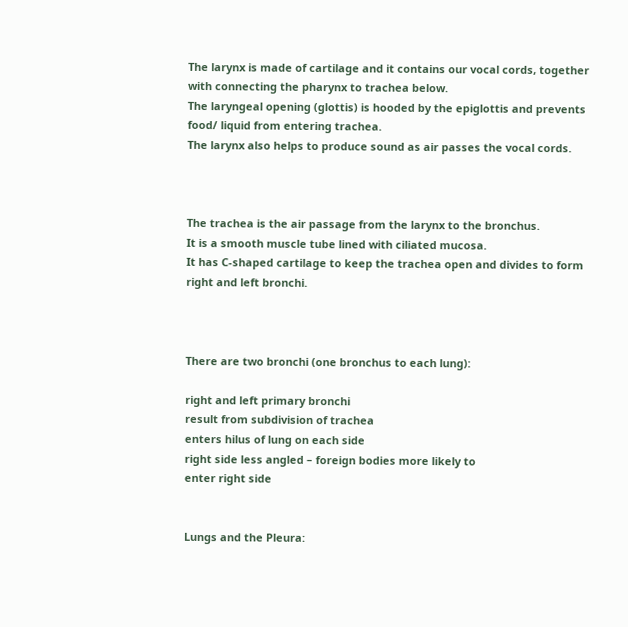The larynx is made of cartilage and it contains our vocal cords, together with connecting the pharynx to trachea below.
The laryngeal opening (glottis) is hooded by the epiglottis and prevents food/ liquid from entering trachea.
The larynx also helps to produce sound as air passes the vocal cords.



The trachea is the air passage from the larynx to the bronchus.
It is a smooth muscle tube lined with ciliated mucosa.
It has C-shaped cartilage to keep the trachea open and divides to form right and left bronchi.



There are two bronchi (one bronchus to each lung):

right and left primary bronchi
result from subdivision of trachea
enters hilus of lung on each side
right side less angled – foreign bodies more likely to
enter right side


Lungs and the Pleura: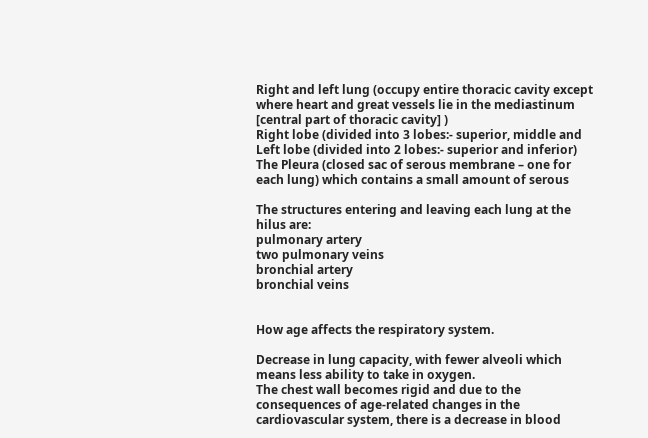Right and left lung (occupy entire thoracic cavity except
where heart and great vessels lie in the mediastinum
[central part of thoracic cavity] )
Right lobe (divided into 3 lobes:- superior, middle and
Left lobe (divided into 2 lobes:- superior and inferior)
The Pleura (closed sac of serous membrane – one for
each lung) which contains a small amount of serous

The structures entering and leaving each lung at the hilus are:
pulmonary artery
two pulmonary veins
bronchial artery
bronchial veins


How age affects the respiratory system.

Decrease in lung capacity, with fewer alveoli which
means less ability to take in oxygen.
The chest wall becomes rigid and due to the
consequences of age-related changes in the
cardiovascular system, there is a decrease in blood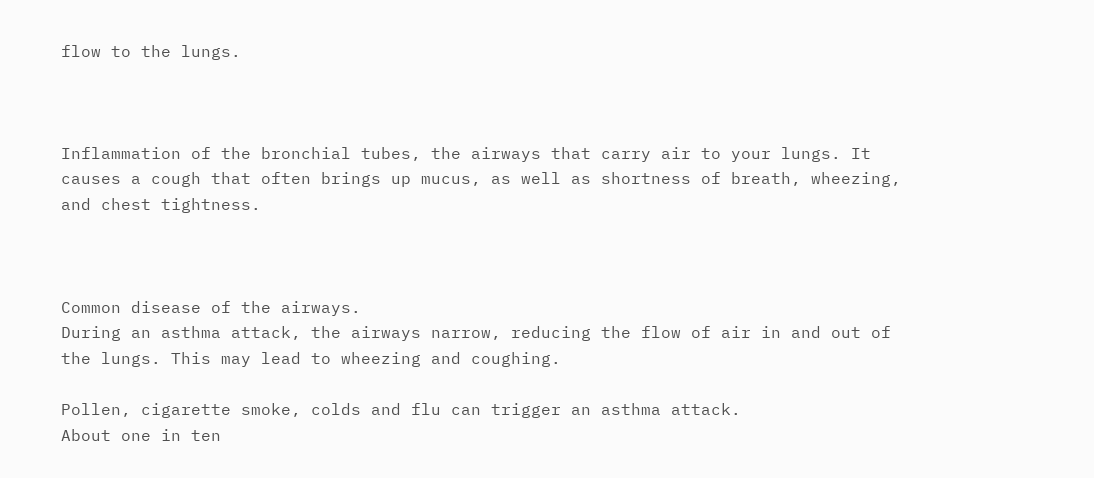flow to the lungs.



Inflammation of the bronchial tubes, the airways that carry air to your lungs. It causes a cough that often brings up mucus, as well as shortness of breath, wheezing, and chest tightness.



Common disease of the airways.
During an asthma attack, the airways narrow, reducing the flow of air in and out of the lungs. This may lead to wheezing and coughing.

Pollen, cigarette smoke, colds and flu can trigger an asthma attack.
About one in ten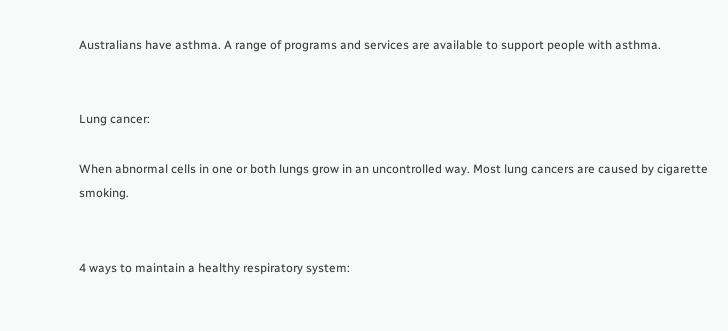Australians have asthma. A range of programs and services are available to support people with asthma.


Lung cancer:

When abnormal cells in one or both lungs grow in an uncontrolled way. Most lung cancers are caused by cigarette smoking.


4 ways to maintain a healthy respiratory system: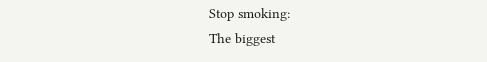Stop smoking:
The biggest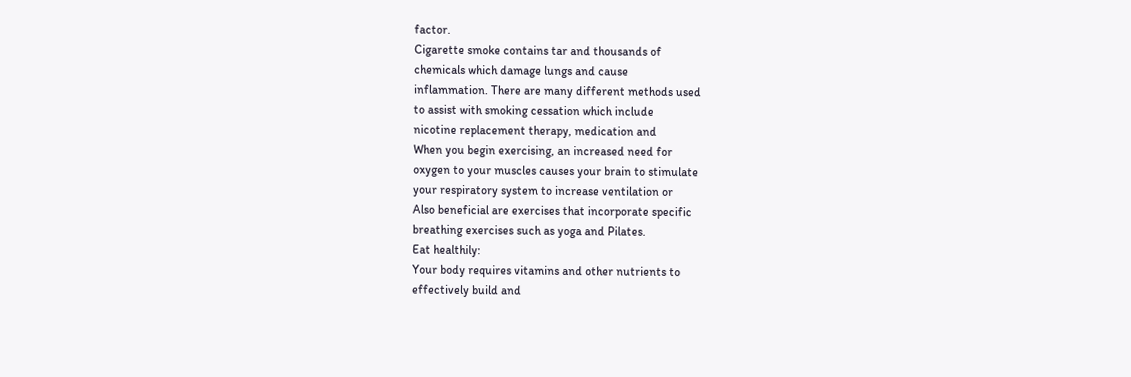factor.
Cigarette smoke contains tar and thousands of
chemicals which damage lungs and cause
inflammation. There are many different methods used
to assist with smoking cessation which include
nicotine replacement therapy, medication and
When you begin exercising, an increased need for
oxygen to your muscles causes your brain to stimulate
your respiratory system to increase ventilation or
Also beneficial are exercises that incorporate specific
breathing exercises such as yoga and Pilates.
Eat healthily:
Your body requires vitamins and other nutrients to
effectively build and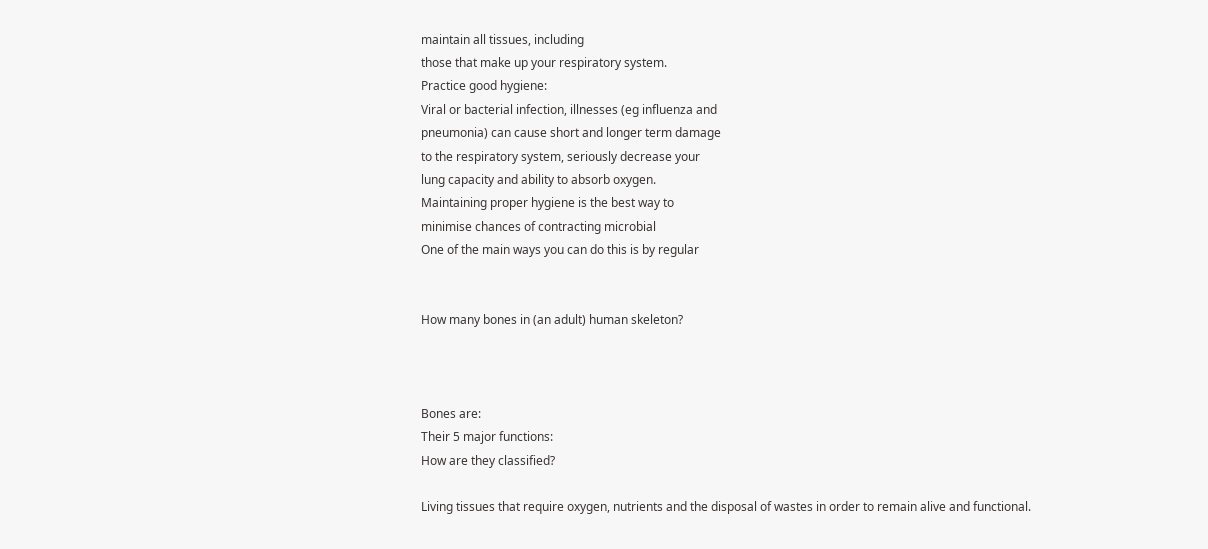maintain all tissues, including
those that make up your respiratory system.
Practice good hygiene:
Viral or bacterial infection, illnesses (eg influenza and
pneumonia) can cause short and longer term damage
to the respiratory system, seriously decrease your
lung capacity and ability to absorb oxygen.
Maintaining proper hygiene is the best way to
minimise chances of contracting microbial
One of the main ways you can do this is by regular


How many bones in (an adult) human skeleton?



Bones are:
Their 5 major functions:
How are they classified?

Living tissues that require oxygen, nutrients and the disposal of wastes in order to remain alive and functional.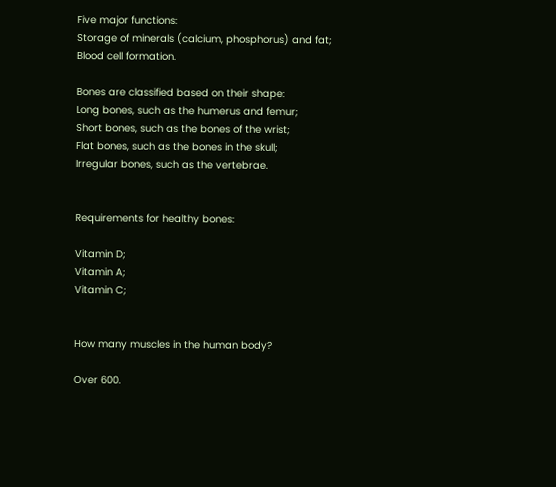Five major functions:
Storage of minerals (calcium, phosphorus) and fat;
Blood cell formation.

Bones are classified based on their shape:
Long bones, such as the humerus and femur;
Short bones, such as the bones of the wrist;
Flat bones, such as the bones in the skull;
Irregular bones, such as the vertebrae.


Requirements for healthy bones:

Vitamin D;
Vitamin A;
Vitamin C;


How many muscles in the human body?

Over 600.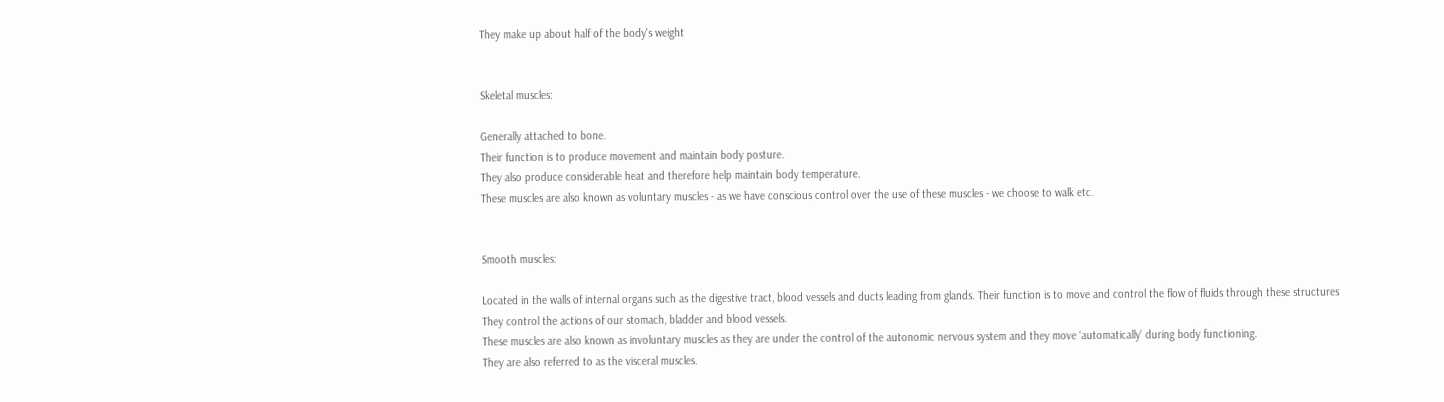They make up about half of the body's weight


Skeletal muscles:

Generally attached to bone.
Their function is to produce movement and maintain body posture.
They also produce considerable heat and therefore help maintain body temperature.
These muscles are also known as voluntary muscles - as we have conscious control over the use of these muscles - we choose to walk etc.


Smooth muscles:

Located in the walls of internal organs such as the digestive tract, blood vessels and ducts leading from glands. Their function is to move and control the flow of fluids through these structures
They control the actions of our stomach, bladder and blood vessels.
These muscles are also known as involuntary muscles as they are under the control of the autonomic nervous system and they move ‘automatically’ during body functioning.
They are also referred to as the visceral muscles.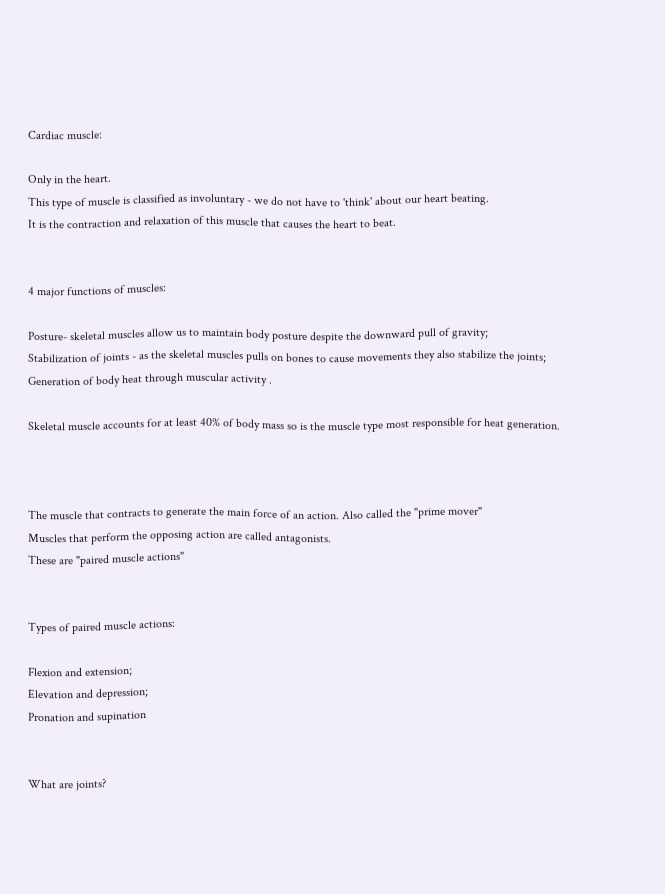Cardiac muscle:

Only in the heart.
This type of muscle is classified as involuntary - we do not have to 'think' about our heart beating.
It is the contraction and relaxation of this muscle that causes the heart to beat.


4 major functions of muscles:

Posture- skeletal muscles allow us to maintain body posture despite the downward pull of gravity;
Stabilization of joints - as the skeletal muscles pulls on bones to cause movements they also stabilize the joints;
Generation of body heat through muscular activity .

Skeletal muscle accounts for at least 40% of body mass so is the muscle type most responsible for heat generation.



The muscle that contracts to generate the main force of an action. Also called the "prime mover"
Muscles that perform the opposing action are called antagonists.
These are "paired muscle actions"


Types of paired muscle actions:

Flexion and extension;
Elevation and depression;
Pronation and supination


What are joints?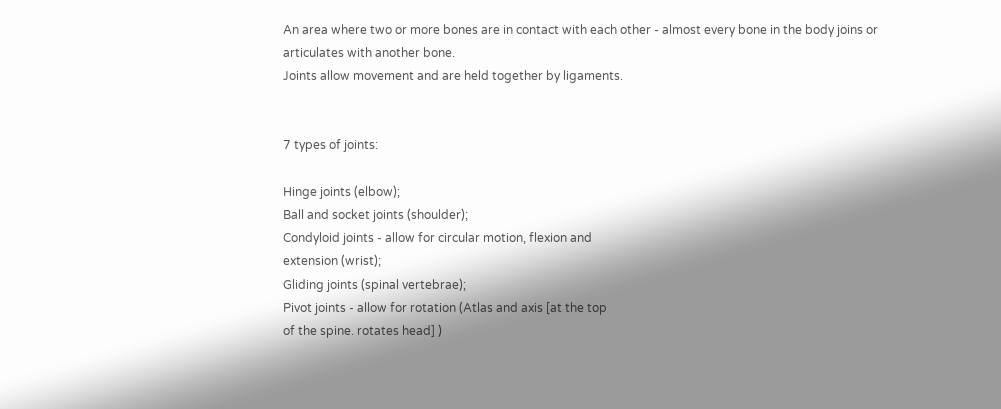An area where two or more bones are in contact with each other - almost every bone in the body joins or articulates with another bone.
Joints allow movement and are held together by ligaments.


7 types of joints:

Hinge joints (elbow);
Ball and socket joints (shoulder);
Condyloid joints - allow for circular motion, flexion and
extension (wrist);
Gliding joints (spinal vertebrae);
Pivot joints - allow for rotation (Atlas and axis [at the top
of the spine. rotates head] )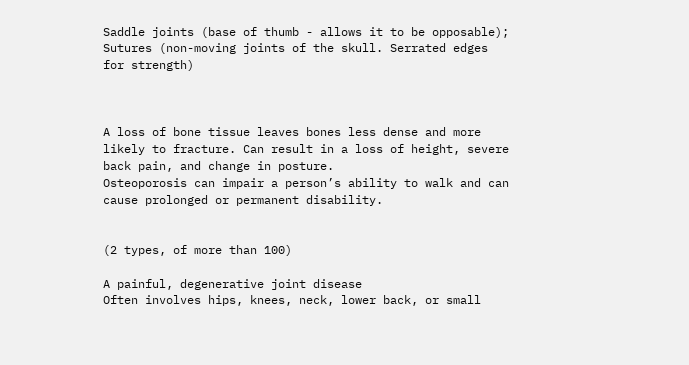Saddle joints (base of thumb - allows it to be opposable);
Sutures (non-moving joints of the skull. Serrated edges for strength)



A loss of bone tissue leaves bones less dense and more likely to fracture. Can result in a loss of height, severe back pain, and change in posture.
Osteoporosis can impair a person’s ability to walk and can cause prolonged or permanent disability.


(2 types, of more than 100)

A painful, degenerative joint disease
Often involves hips, knees, neck, lower back, or small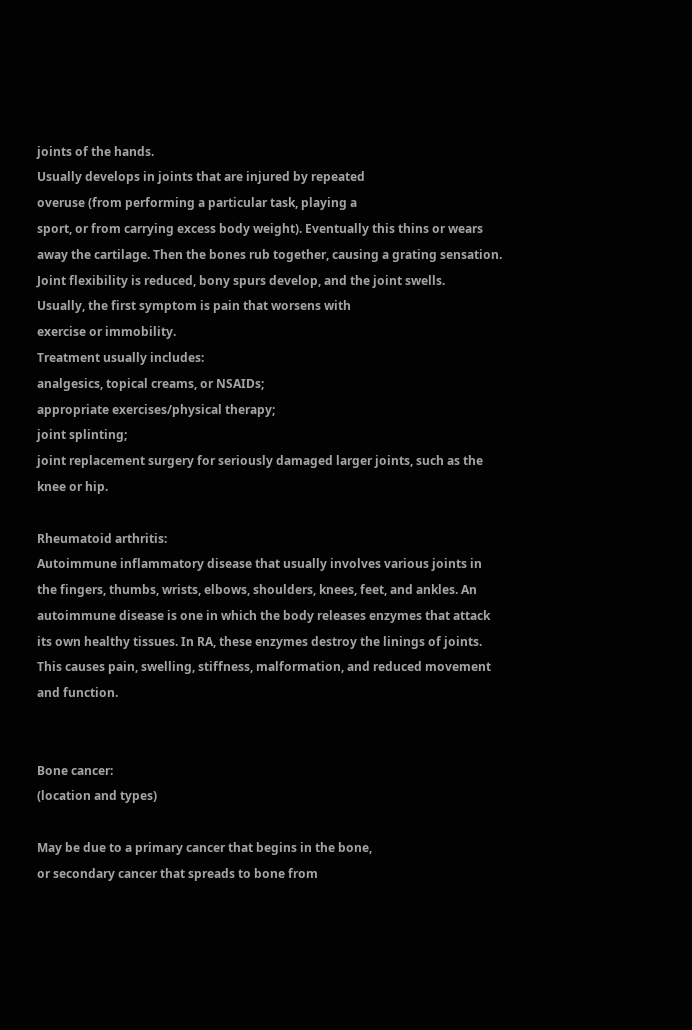joints of the hands.
Usually develops in joints that are injured by repeated
overuse (from performing a particular task, playing a
sport, or from carrying excess body weight). Eventually this thins or wears away the cartilage. Then the bones rub together, causing a grating sensation. Joint flexibility is reduced, bony spurs develop, and the joint swells.
Usually, the first symptom is pain that worsens with
exercise or immobility.
Treatment usually includes:
analgesics, topical creams, or NSAIDs;
appropriate exercises/physical therapy;
joint splinting;
joint replacement surgery for seriously damaged larger joints, such as the knee or hip.

Rheumatoid arthritis:
Autoimmune inflammatory disease that usually involves various joints in the fingers, thumbs, wrists, elbows, shoulders, knees, feet, and ankles. An autoimmune disease is one in which the body releases enzymes that attack its own healthy tissues. In RA, these enzymes destroy the linings of joints. This causes pain, swelling, stiffness, malformation, and reduced movement and function.


Bone cancer:
(location and types)

May be due to a primary cancer that begins in the bone,
or secondary cancer that spreads to bone from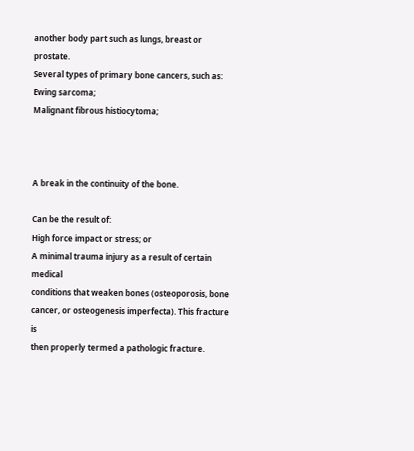another body part such as lungs, breast or prostate.
Several types of primary bone cancers, such as:
Ewing sarcoma;
Malignant fibrous histiocytoma;



A break in the continuity of the bone.

Can be the result of:
High force impact or stress; or
A minimal trauma injury as a result of certain medical
conditions that weaken bones (osteoporosis, bone
cancer, or osteogenesis imperfecta). This fracture is
then properly termed a pathologic fracture.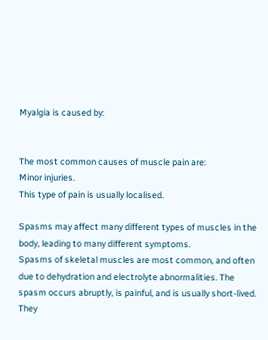Myalgia is caused by:


The most common causes of muscle pain are:
Minor injuries.
This type of pain is usually localised.

Spasms may affect many different types of muscles in the body, leading to many different symptoms.
Spasms of skeletal muscles are most common, and often due to dehydration and electrolyte abnormalities. The spasm occurs abruptly, is painful, and is usually short-lived. They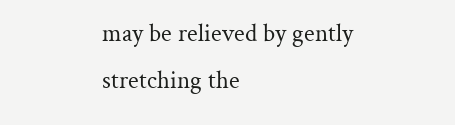may be relieved by gently stretching the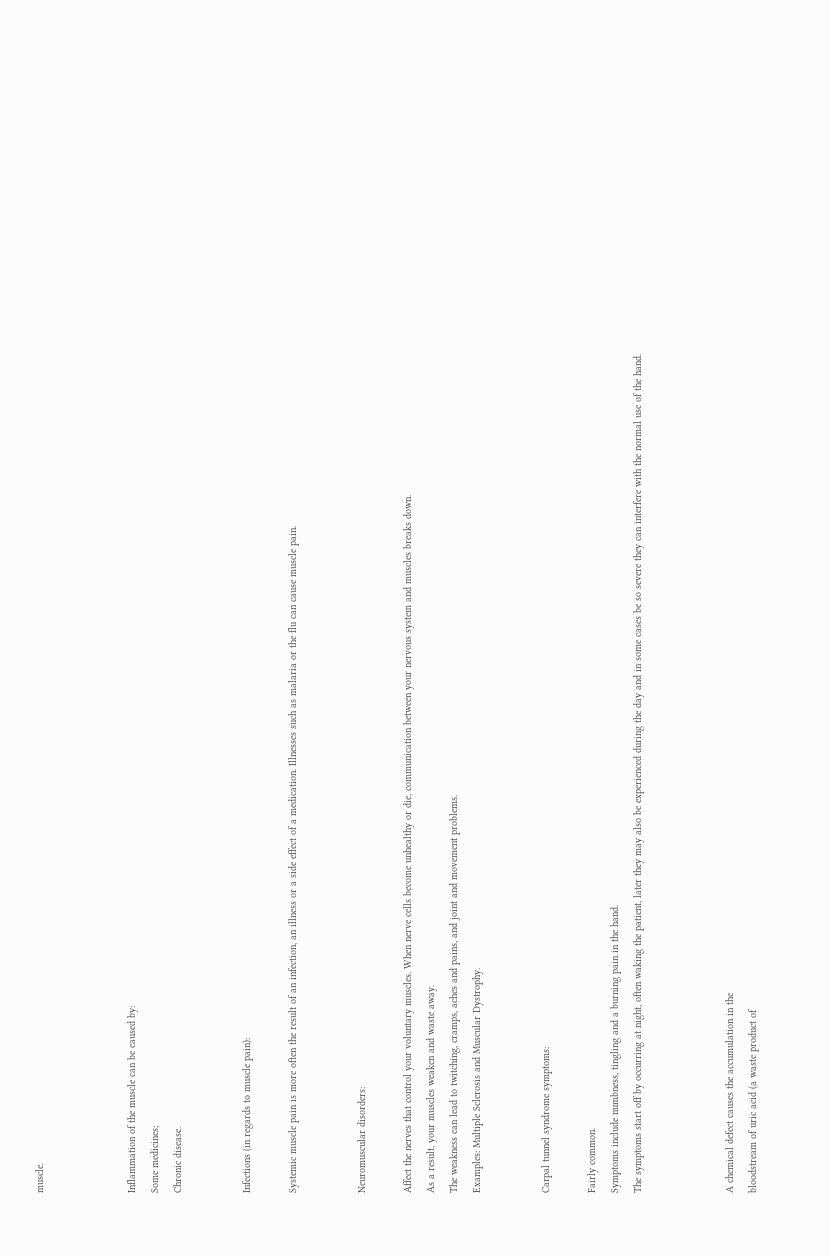muscle.



Inflammation of the muscle can be caused by:
Some medicines;
Chronic disease.


Infections (in regards to muscle pain):

Systemic muscle pain is more often the result of an infection, an illness or a side effect of a medication. Illnesses such as malaria or the flu can cause muscle pain.


Neuromuscular disorders:

Affect the nerves that control your voluntary muscles. When nerve cells become unhealthy or die, communication between your nervous system and muscles breaks down.
As a result, your muscles weaken and waste away.
The weakness can lead to twitching, cramps, aches and pains, and joint and movement problems.
Examples: Multiple Sclerosis and Muscular Dystrophy.


Carpal tunnel syndrome symptoms:

Fairly common.
Symptoms include numbness, tingling and a burning pain in the hand.
The symptoms start off by occurring at night, often waking the patient, later they may also be experienced during the day and in some cases be so severe they can interfere with the normal use of the hand.



A chemical defect causes the accumulation in the
bloodstream of uric acid (a waste product of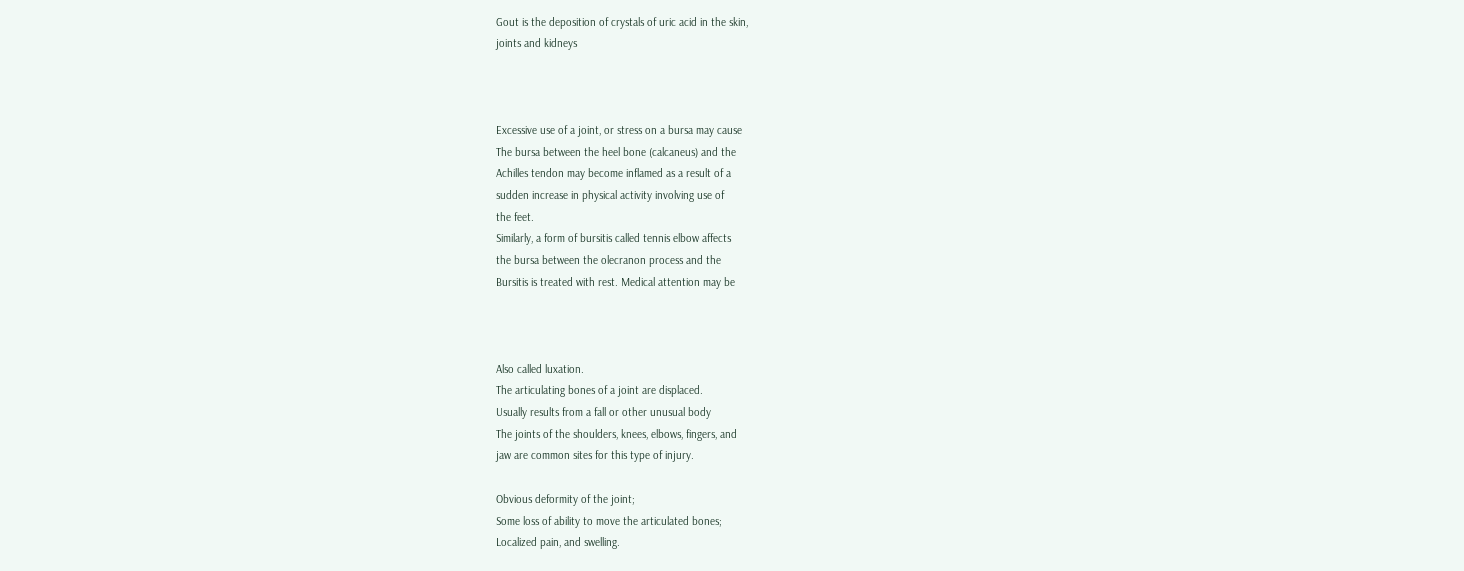Gout is the deposition of crystals of uric acid in the skin,
joints and kidneys



Excessive use of a joint, or stress on a bursa may cause
The bursa between the heel bone (calcaneus) and the
Achilles tendon may become inflamed as a result of a
sudden increase in physical activity involving use of
the feet.
Similarly, a form of bursitis called tennis elbow affects
the bursa between the olecranon process and the
Bursitis is treated with rest. Medical attention may be



Also called luxation.
The articulating bones of a joint are displaced.
Usually results from a fall or other unusual body
The joints of the shoulders, knees, elbows, fingers, and
jaw are common sites for this type of injury.

Obvious deformity of the joint;
Some loss of ability to move the articulated bones;
Localized pain, and swelling.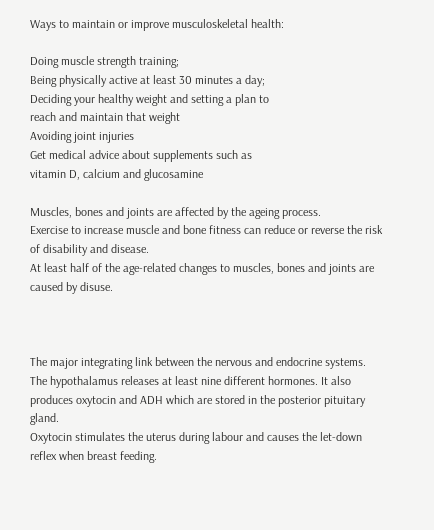Ways to maintain or improve musculoskeletal health:

Doing muscle strength training;
Being physically active at least 30 minutes a day;
Deciding your healthy weight and setting a plan to
reach and maintain that weight
Avoiding joint injuries
Get medical advice about supplements such as
vitamin D, calcium and glucosamine

Muscles, bones and joints are affected by the ageing process.
Exercise to increase muscle and bone fitness can reduce or reverse the risk of disability and disease.
At least half of the age-related changes to muscles, bones and joints are caused by disuse.



The major integrating link between the nervous and endocrine systems.
The hypothalamus releases at least nine different hormones. It also produces oxytocin and ADH which are stored in the posterior pituitary gland.
Oxytocin stimulates the uterus during labour and causes the let-down reflex when breast feeding.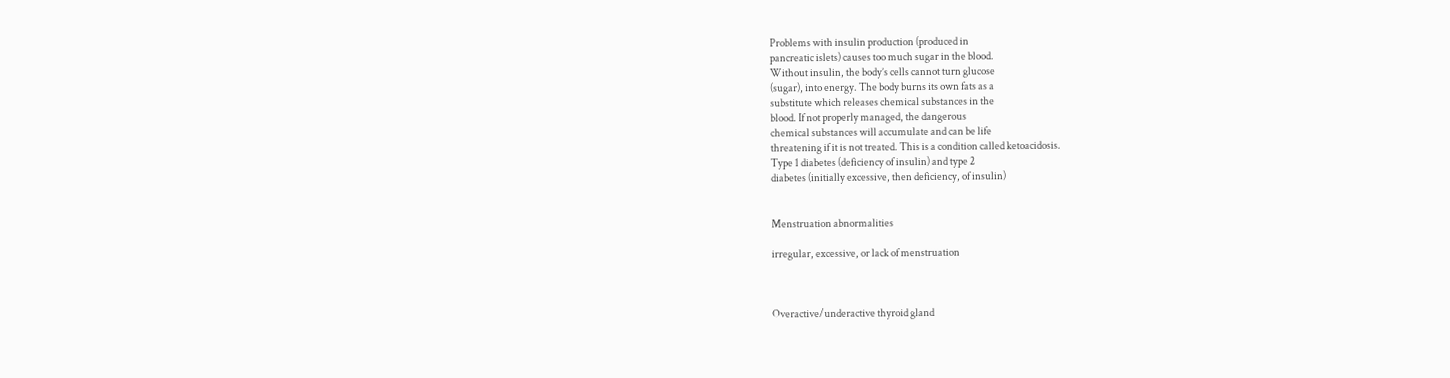Problems with insulin production (produced in
pancreatic islets) causes too much sugar in the blood.
Without insulin, the body’s cells cannot turn glucose
(sugar), into energy. The body burns its own fats as a
substitute which releases chemical substances in the
blood. If not properly managed, the dangerous
chemical substances will accumulate and can be life
threatening if it is not treated. This is a condition called ketoacidosis.
Type 1 diabetes (deficiency of insulin) and type 2
diabetes (initially excessive, then deficiency, of insulin)


Menstruation abnormalities

irregular, excessive, or lack of menstruation



Overactive/underactive thyroid gland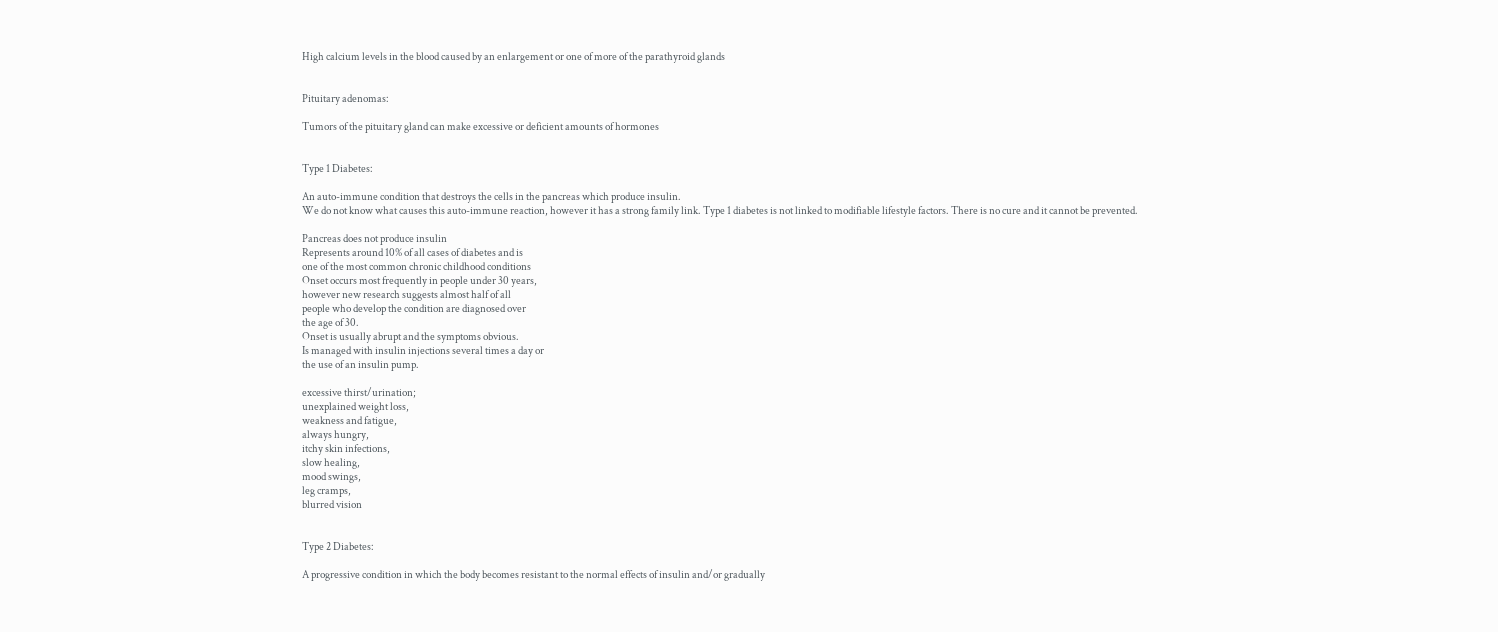High calcium levels in the blood caused by an enlargement or one of more of the parathyroid glands


Pituitary adenomas:

Tumors of the pituitary gland can make excessive or deficient amounts of hormones


Type 1 Diabetes:

An auto-immune condition that destroys the cells in the pancreas which produce insulin.
We do not know what causes this auto-immune reaction, however it has a strong family link. Type 1 diabetes is not linked to modifiable lifestyle factors. There is no cure and it cannot be prevented.

Pancreas does not produce insulin
Represents around 10% of all cases of diabetes and is
one of the most common chronic childhood conditions
Onset occurs most frequently in people under 30 years,
however new research suggests almost half of all
people who develop the condition are diagnosed over
the age of 30.
Onset is usually abrupt and the symptoms obvious.
Is managed with insulin injections several times a day or
the use of an insulin pump.

excessive thirst/urination;
unexplained weight loss,
weakness and fatigue,
always hungry,
itchy skin infections,
slow healing,
mood swings,
leg cramps,
blurred vision


Type 2 Diabetes:

A progressive condition in which the body becomes resistant to the normal effects of insulin and/or gradually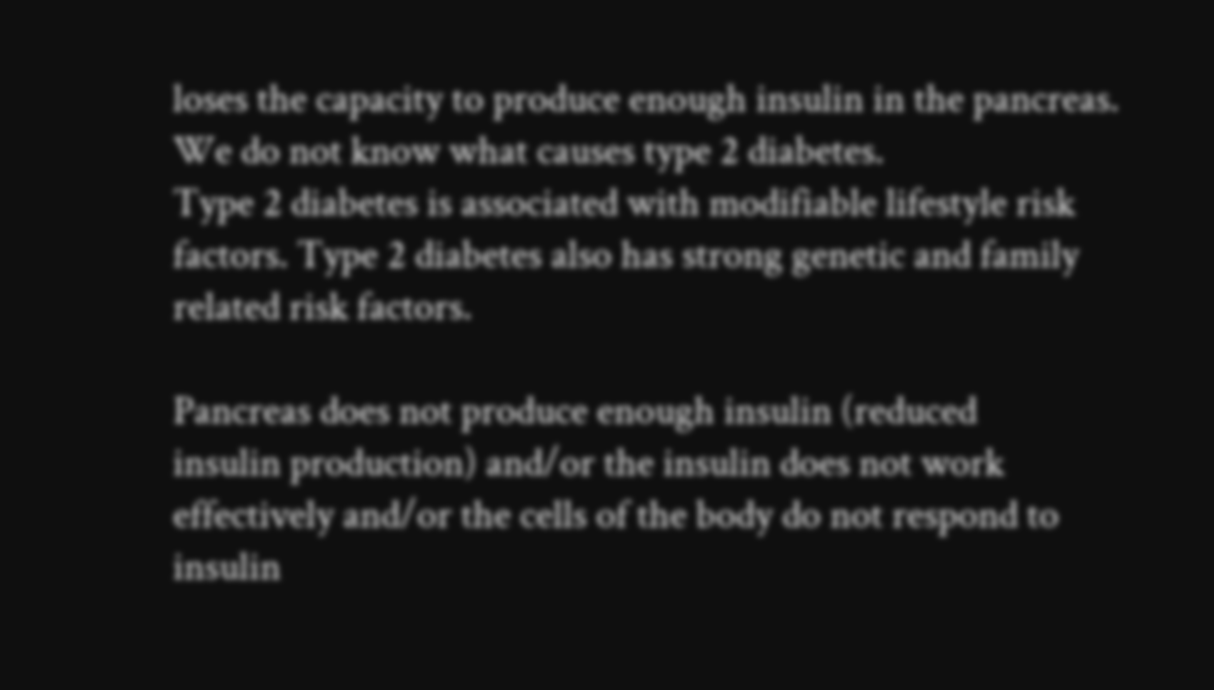loses the capacity to produce enough insulin in the pancreas.
We do not know what causes type 2 diabetes.
Type 2 diabetes is associated with modifiable lifestyle risk factors. Type 2 diabetes also has strong genetic and family related risk factors.

Pancreas does not produce enough insulin (reduced
insulin production) and/or the insulin does not work
effectively and/or the cells of the body do not respond to insulin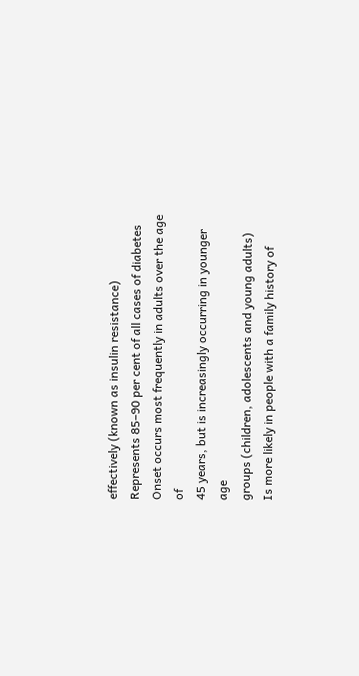effectively (known as insulin resistance)
Represents 85–90 per cent of all cases of diabetes
Onset occurs most frequently in adults over the age of
45 years, but is increasingly occurring in younger age
groups (children, adolescents and young adults)
Is more likely in people with a family history of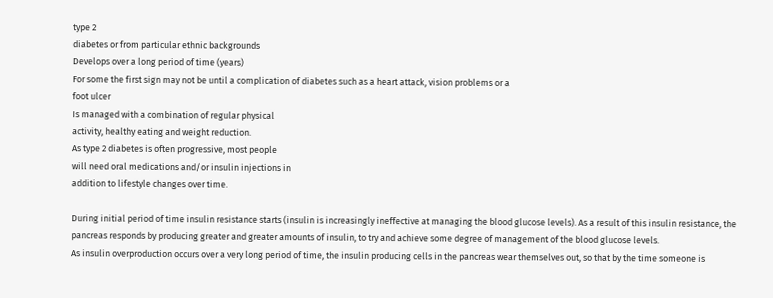type 2
diabetes or from particular ethnic backgrounds
Develops over a long period of time (years)
For some the first sign may not be until a complication of diabetes such as a heart attack, vision problems or a
foot ulcer
Is managed with a combination of regular physical
activity, healthy eating and weight reduction.
As type 2 diabetes is often progressive, most people
will need oral medications and/or insulin injections in
addition to lifestyle changes over time.

During initial period of time insulin resistance starts (insulin is increasingly ineffective at managing the blood glucose levels). As a result of this insulin resistance, the pancreas responds by producing greater and greater amounts of insulin, to try and achieve some degree of management of the blood glucose levels.
As insulin overproduction occurs over a very long period of time, the insulin producing cells in the pancreas wear themselves out, so that by the time someone is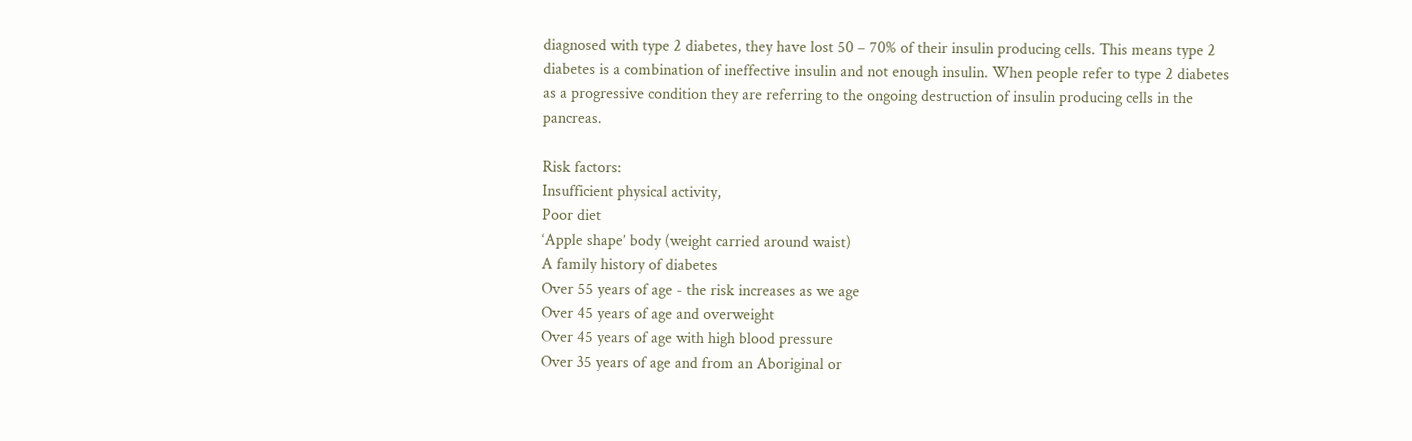diagnosed with type 2 diabetes, they have lost 50 – 70% of their insulin producing cells. This means type 2 diabetes is a combination of ineffective insulin and not enough insulin. When people refer to type 2 diabetes as a progressive condition they are referring to the ongoing destruction of insulin producing cells in the pancreas.

Risk factors:
Insufficient physical activity,
Poor diet
‘Apple shape’ body (weight carried around waist)
A family history of diabetes
Over 55 years of age - the risk increases as we age
Over 45 years of age and overweight
Over 45 years of age with high blood pressure
Over 35 years of age and from an Aboriginal or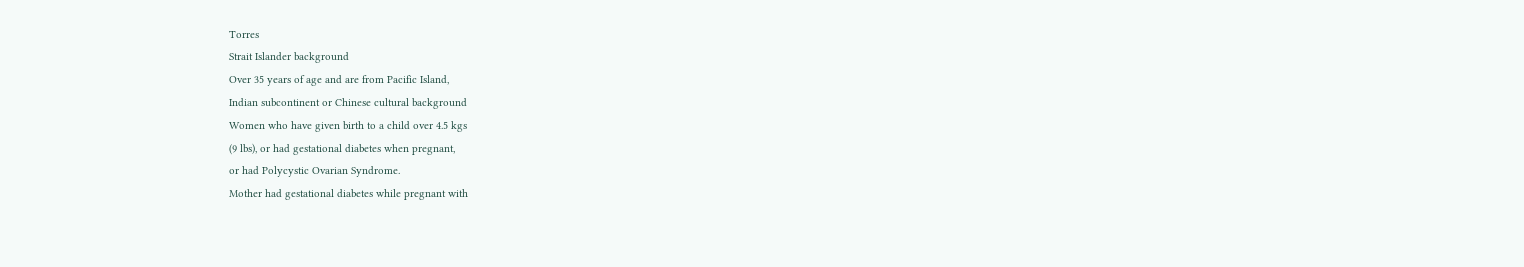Torres
Strait Islander background
Over 35 years of age and are from Pacific Island,
Indian subcontinent or Chinese cultural background
Women who have given birth to a child over 4.5 kgs
(9 lbs), or had gestational diabetes when pregnant,
or had Polycystic Ovarian Syndrome.
Mother had gestational diabetes while pregnant with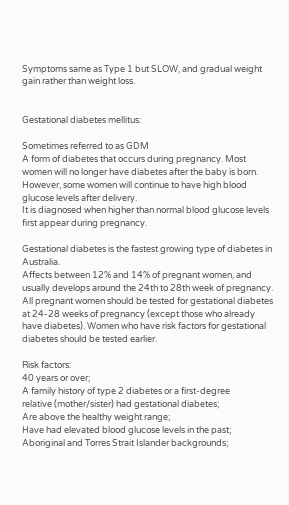Symptoms same as Type 1 but SLOW, and gradual weight gain rather than weight loss.


Gestational diabetes mellitus:

Sometimes referred to as GDM
A form of diabetes that occurs during pregnancy. Most women will no longer have diabetes after the baby is born. However, some women will continue to have high blood glucose levels after delivery.
It is diagnosed when higher than normal blood glucose levels first appear during pregnancy.

Gestational diabetes is the fastest growing type of diabetes in Australia.
Affects between 12% and 14% of pregnant women, and usually develops around the 24th to 28th week of pregnancy. All pregnant women should be tested for gestational diabetes at 24-28 weeks of pregnancy (except those who already have diabetes). Women who have risk factors for gestational diabetes should be tested earlier.

Risk factors:
40 years or over;
A family history of type 2 diabetes or a first-degree
relative (mother/sister) had gestational diabetes;
Are above the healthy weight range;
Have had elevated blood glucose levels in the past;
Aboriginal and Torres Strait Islander backgrounds;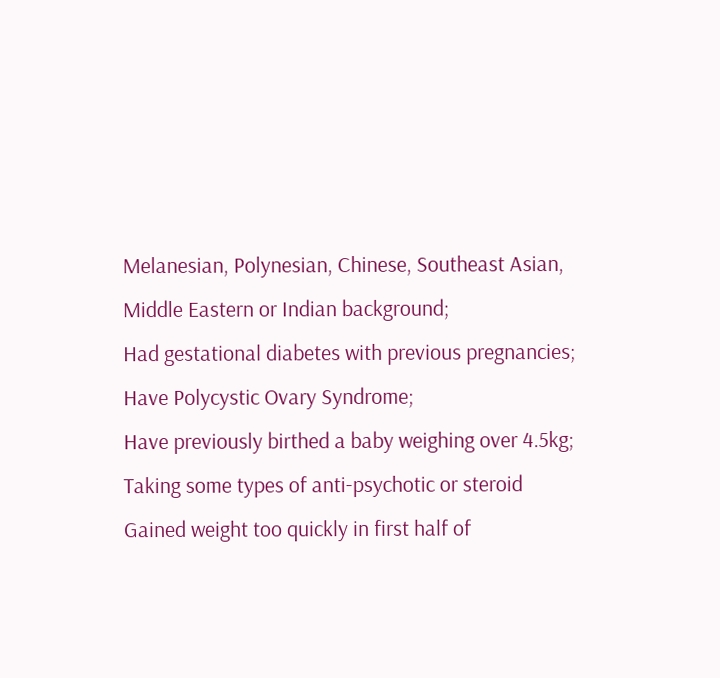Melanesian, Polynesian, Chinese, Southeast Asian,
Middle Eastern or Indian background;
Had gestational diabetes with previous pregnancies;
Have Polycystic Ovary Syndrome;
Have previously birthed a baby weighing over 4.5kg;
Taking some types of anti-psychotic or steroid
Gained weight too quickly in first half of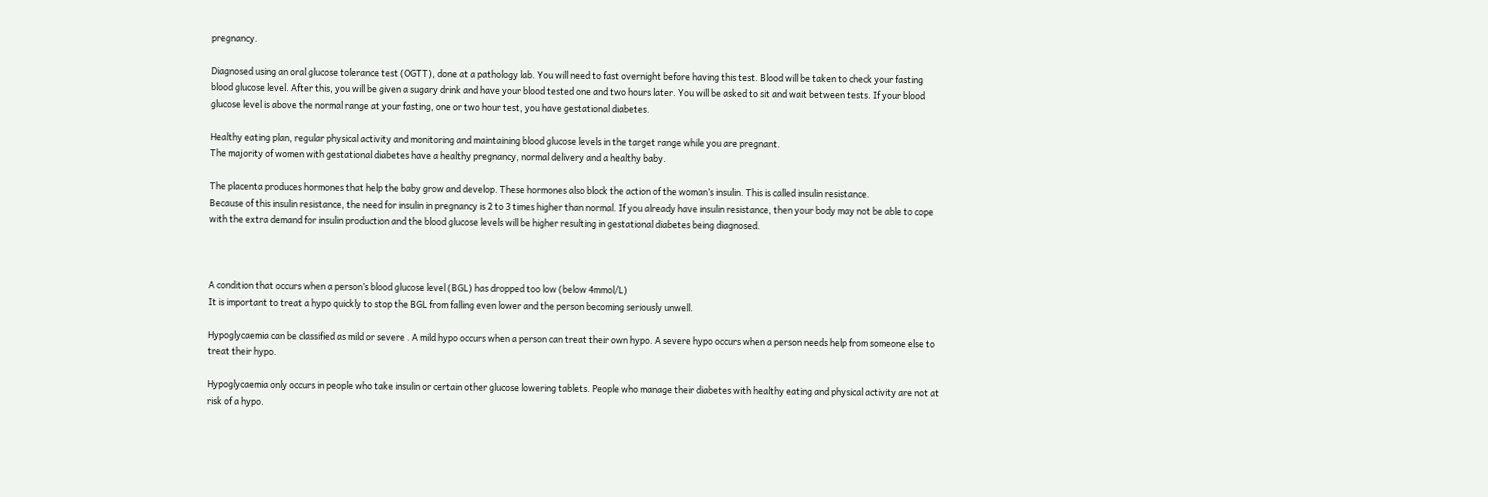pregnancy.

Diagnosed using an oral glucose tolerance test (OGTT), done at a pathology lab. You will need to fast overnight before having this test. Blood will be taken to check your fasting blood glucose level. After this, you will be given a sugary drink and have your blood tested one and two hours later. You will be asked to sit and wait between tests. If your blood glucose level is above the normal range at your fasting, one or two hour test, you have gestational diabetes.

Healthy eating plan, regular physical activity and monitoring and maintaining blood glucose levels in the target range while you are pregnant.
The majority of women with gestational diabetes have a healthy pregnancy, normal delivery and a healthy baby.

The placenta produces hormones that help the baby grow and develop. These hormones also block the action of the woman’s insulin. This is called insulin resistance.
Because of this insulin resistance, the need for insulin in pregnancy is 2 to 3 times higher than normal. If you already have insulin resistance, then your body may not be able to cope with the extra demand for insulin production and the blood glucose levels will be higher resulting in gestational diabetes being diagnosed.



A condition that occurs when a person’s blood glucose level (BGL) has dropped too low (below 4mmol/L)
It is important to treat a hypo quickly to stop the BGL from falling even lower and the person becoming seriously unwell.

Hypoglycaemia can be classified as mild or severe . A mild hypo occurs when a person can treat their own hypo. A severe hypo occurs when a person needs help from someone else to treat their hypo.

Hypoglycaemia only occurs in people who take insulin or certain other glucose lowering tablets. People who manage their diabetes with healthy eating and physical activity are not at risk of a hypo.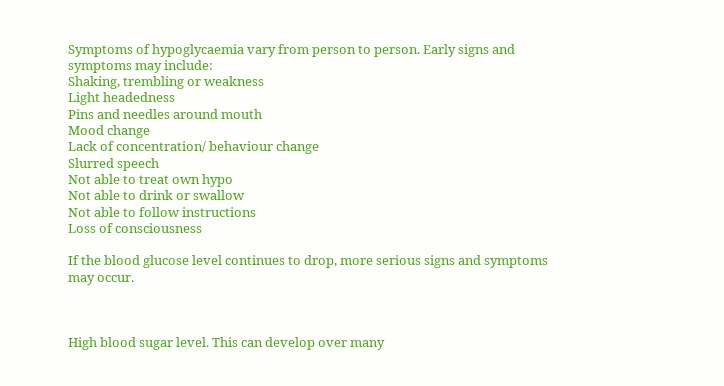Symptoms of hypoglycaemia vary from person to person. Early signs and symptoms may include:
Shaking, trembling or weakness
Light headedness
Pins and needles around mouth
Mood change
Lack of concentration/ behaviour change
Slurred speech
Not able to treat own hypo
Not able to drink or swallow
Not able to follow instructions
Loss of consciousness

If the blood glucose level continues to drop, more serious signs and symptoms may occur.



High blood sugar level. This can develop over many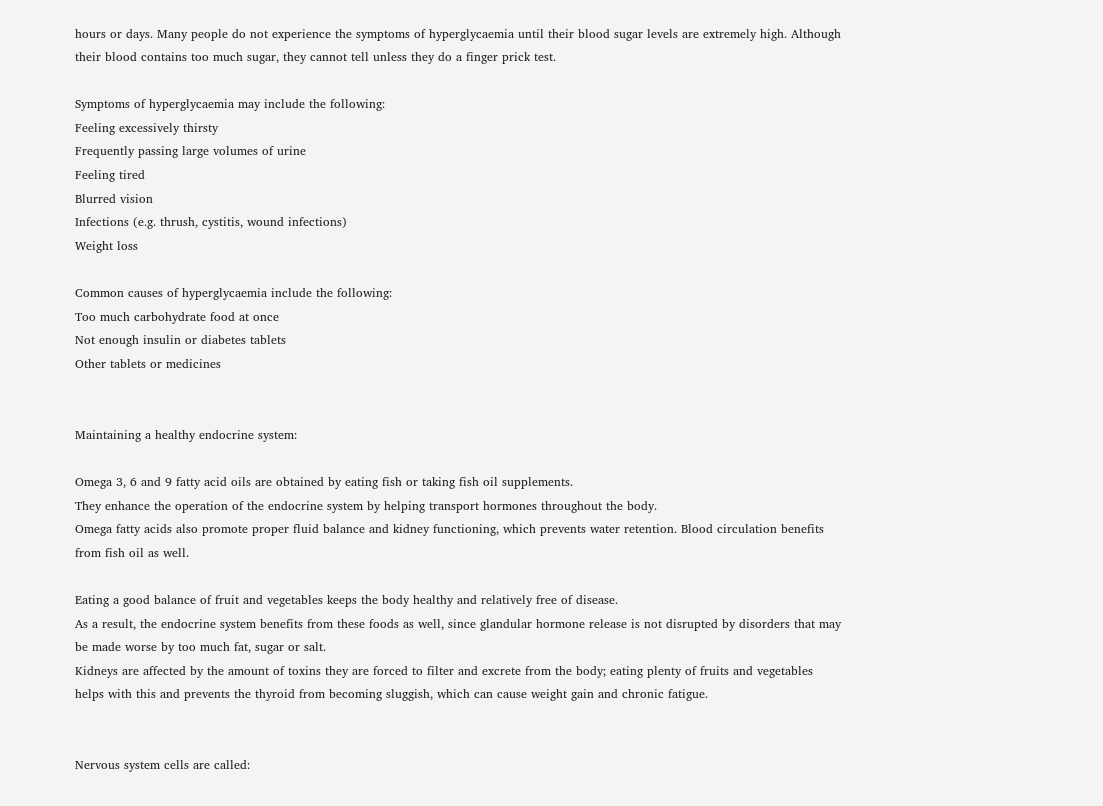hours or days. Many people do not experience the symptoms of hyperglycaemia until their blood sugar levels are extremely high. Although their blood contains too much sugar, they cannot tell unless they do a finger prick test.

Symptoms of hyperglycaemia may include the following:
Feeling excessively thirsty
Frequently passing large volumes of urine
Feeling tired
Blurred vision
Infections (e.g. thrush, cystitis, wound infections)
Weight loss

Common causes of hyperglycaemia include the following:
Too much carbohydrate food at once
Not enough insulin or diabetes tablets
Other tablets or medicines


Maintaining a healthy endocrine system:

Omega 3, 6 and 9 fatty acid oils are obtained by eating fish or taking fish oil supplements.
They enhance the operation of the endocrine system by helping transport hormones throughout the body.
Omega fatty acids also promote proper fluid balance and kidney functioning, which prevents water retention. Blood circulation benefits from fish oil as well.

Eating a good balance of fruit and vegetables keeps the body healthy and relatively free of disease.
As a result, the endocrine system benefits from these foods as well, since glandular hormone release is not disrupted by disorders that may be made worse by too much fat, sugar or salt.
Kidneys are affected by the amount of toxins they are forced to filter and excrete from the body; eating plenty of fruits and vegetables helps with this and prevents the thyroid from becoming sluggish, which can cause weight gain and chronic fatigue.


Nervous system cells are called: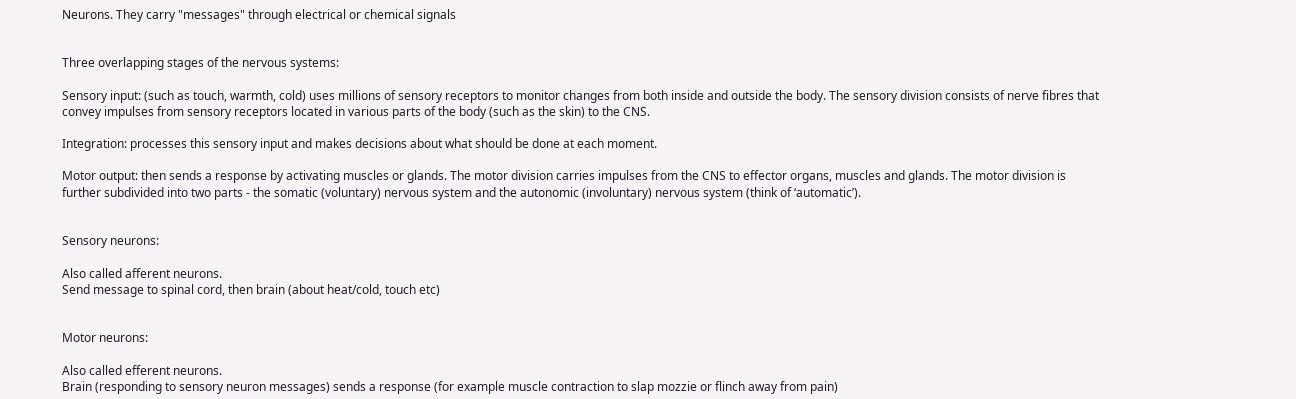Neurons. They carry "messages" through electrical or chemical signals


Three overlapping stages of the nervous systems:

Sensory input: (such as touch, warmth, cold) uses millions of sensory receptors to monitor changes from both inside and outside the body. The sensory division consists of nerve fibres that convey impulses from sensory receptors located in various parts of the body (such as the skin) to the CNS.

Integration: processes this sensory input and makes decisions about what should be done at each moment.

Motor output: then sends a response by activating muscles or glands. The motor division carries impulses from the CNS to effector organs, muscles and glands. The motor division is further subdivided into two parts - the somatic (voluntary) nervous system and the autonomic (involuntary) nervous system (think of ‘automatic’).


Sensory neurons:

Also called afferent neurons.
Send message to spinal cord, then brain (about heat/cold, touch etc)


Motor neurons:

Also called efferent neurons.
Brain (responding to sensory neuron messages) sends a response (for example muscle contraction to slap mozzie or flinch away from pain)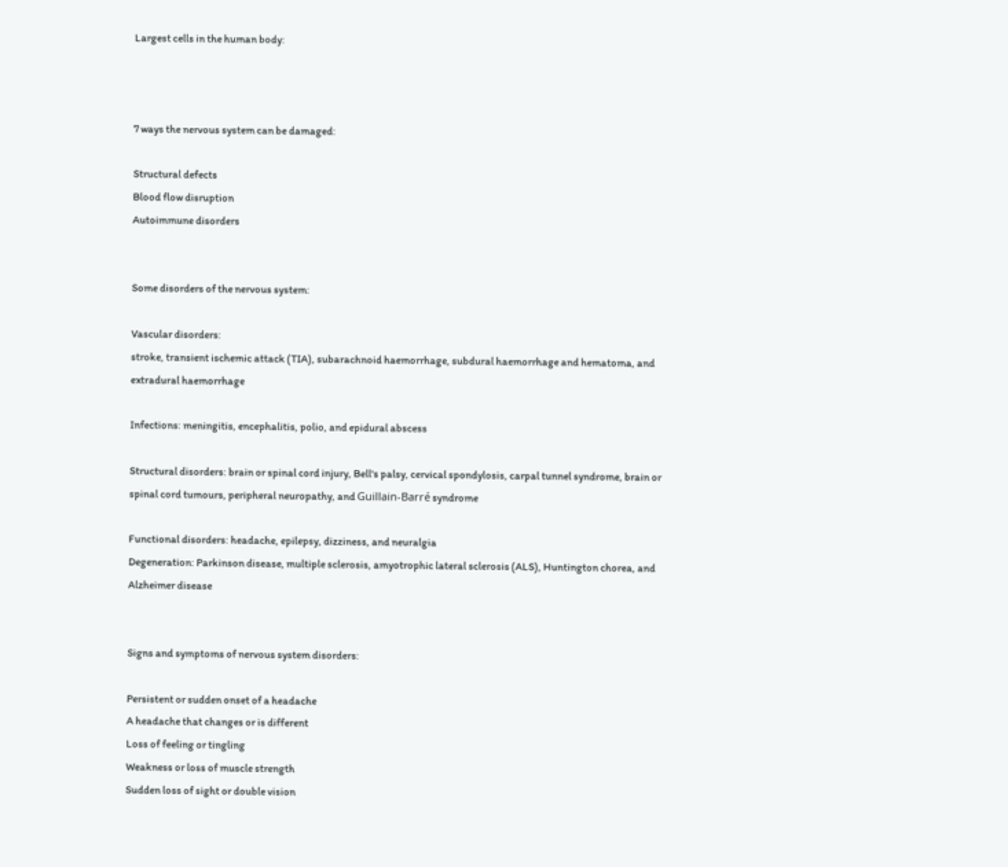Largest cells in the human body:



7 ways the nervous system can be damaged:

Structural defects
Blood flow disruption
Autoimmune disorders


Some disorders of the nervous system:

Vascular disorders:
stroke, transient ischemic attack (TIA), subarachnoid haemorrhage, subdural haemorrhage and hematoma, and extradural haemorrhage

Infections: meningitis, encephalitis, polio, and epidural abscess

Structural disorders: brain or spinal cord injury, Bell's palsy, cervical spondylosis, carpal tunnel syndrome, brain or spinal cord tumours, peripheral neuropathy, and Guillain-Barré syndrome

Functional disorders: headache, epilepsy, dizziness, and neuralgia
Degeneration: Parkinson disease, multiple sclerosis, amyotrophic lateral sclerosis (ALS), Huntington chorea, and Alzheimer disease


Signs and symptoms of nervous system disorders:

Persistent or sudden onset of a headache
A headache that changes or is different
Loss of feeling or tingling
Weakness or loss of muscle strength
Sudden loss of sight or double vision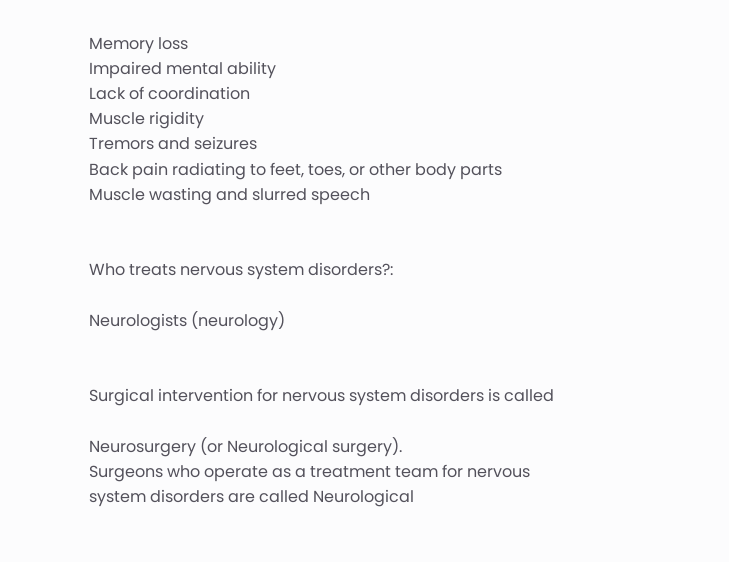Memory loss
Impaired mental ability
Lack of coordination
Muscle rigidity
Tremors and seizures
Back pain radiating to feet, toes, or other body parts
Muscle wasting and slurred speech


Who treats nervous system disorders?:

Neurologists (neurology)


Surgical intervention for nervous system disorders is called

Neurosurgery (or Neurological surgery).
Surgeons who operate as a treatment team for nervous system disorders are called Neurological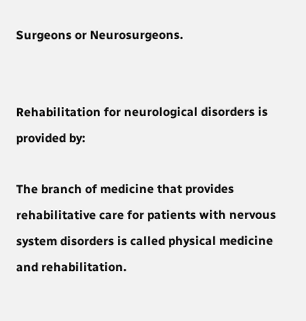Surgeons or Neurosurgeons.


Rehabilitation for neurological disorders is provided by:

The branch of medicine that provides rehabilitative care for patients with nervous system disorders is called physical medicine and rehabilitation.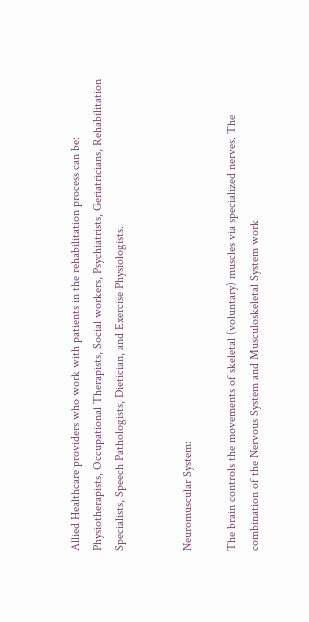Allied Healthcare providers who work with patients in the rehabilitation process can be:
Physiotherapists, Occupational Therapists, Social workers, Psychiatrists, Geriatricians, Rehabilitation Specialists, Speech Pathologists, Dietician, and Exercise Physiologists.


Neuromuscular System:

The brain controls the movements of skeletal (voluntary) muscles via specialized nerves. The combination of the Nervous System and Musculoskeletal System work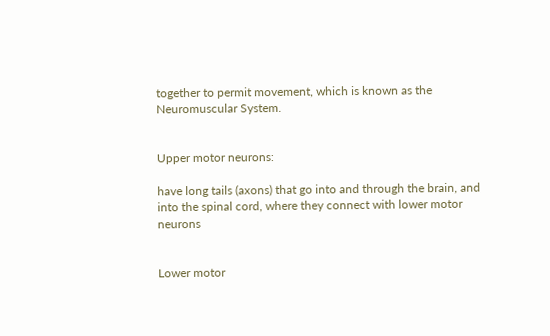together to permit movement, which is known as the Neuromuscular System.


Upper motor neurons:

have long tails (axons) that go into and through the brain, and into the spinal cord, where they connect with lower motor neurons


Lower motor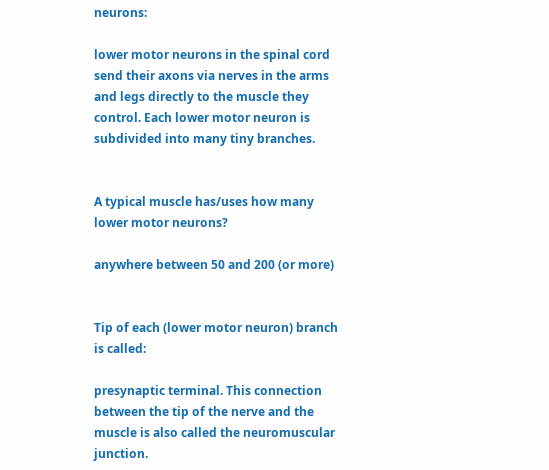neurons:

lower motor neurons in the spinal cord send their axons via nerves in the arms and legs directly to the muscle they control. Each lower motor neuron is subdivided into many tiny branches.


A typical muscle has/uses how many lower motor neurons?

anywhere between 50 and 200 (or more)


Tip of each (lower motor neuron) branch is called:

presynaptic terminal. This connection between the tip of the nerve and the muscle is also called the neuromuscular junction.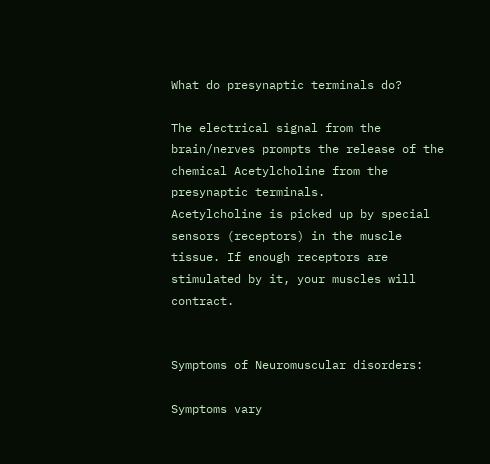What do presynaptic terminals do?

The electrical signal from the brain/nerves prompts the release of the chemical Acetylcholine from the presynaptic terminals.
Acetylcholine is picked up by special sensors (receptors) in the muscle tissue. If enough receptors are stimulated by it, your muscles will contract.


Symptoms of Neuromuscular disorders:

Symptoms vary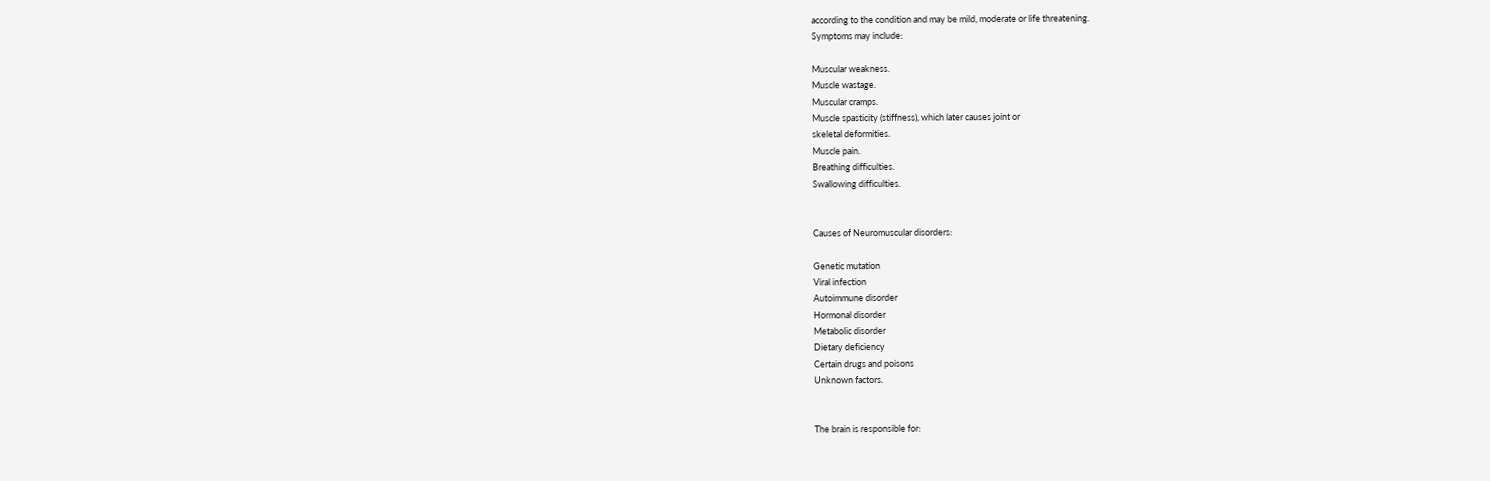according to the condition and may be mild, moderate or life threatening.
Symptoms may include:

Muscular weakness.
Muscle wastage.
Muscular cramps.
Muscle spasticity (stiffness), which later causes joint or
skeletal deformities.
Muscle pain.
Breathing difficulties.
Swallowing difficulties.


Causes of Neuromuscular disorders:

Genetic mutation
Viral infection
Autoimmune disorder
Hormonal disorder
Metabolic disorder
Dietary deficiency
Certain drugs and poisons
Unknown factors.


The brain is responsible for: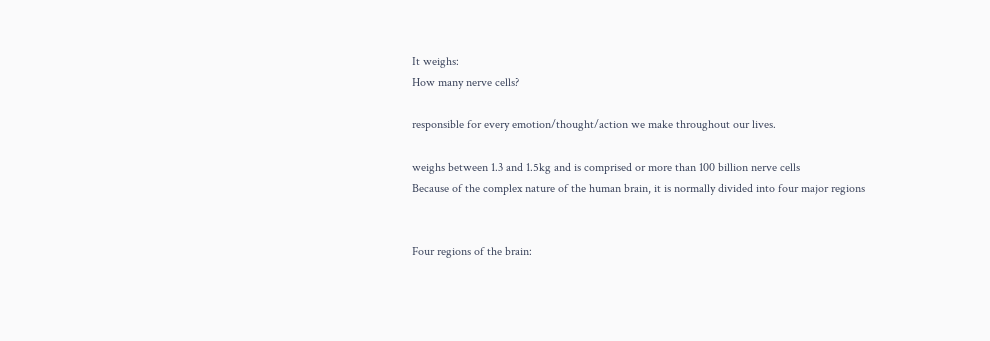It weighs:
How many nerve cells?

responsible for every emotion/thought/action we make throughout our lives.

weighs between 1.3 and 1.5kg and is comprised or more than 100 billion nerve cells
Because of the complex nature of the human brain, it is normally divided into four major regions


Four regions of the brain: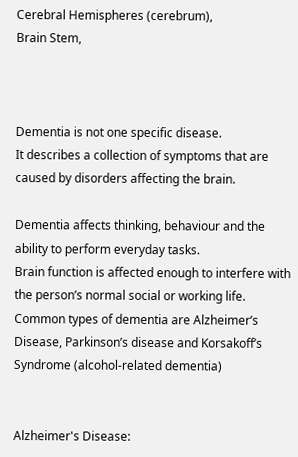Cerebral Hemispheres (cerebrum),
Brain Stem,



Dementia is not one specific disease.
It describes a collection of symptoms that are caused by disorders affecting the brain.

Dementia affects thinking, behaviour and the ability to perform everyday tasks.
Brain function is affected enough to interfere with the person’s normal social or working life.
Common types of dementia are Alzheimer’s Disease, Parkinson’s disease and Korsakoff’s Syndrome (alcohol-related dementia)


Alzheimer's Disease: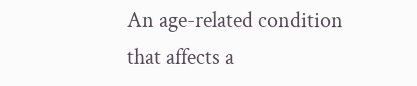An age-related condition that affects a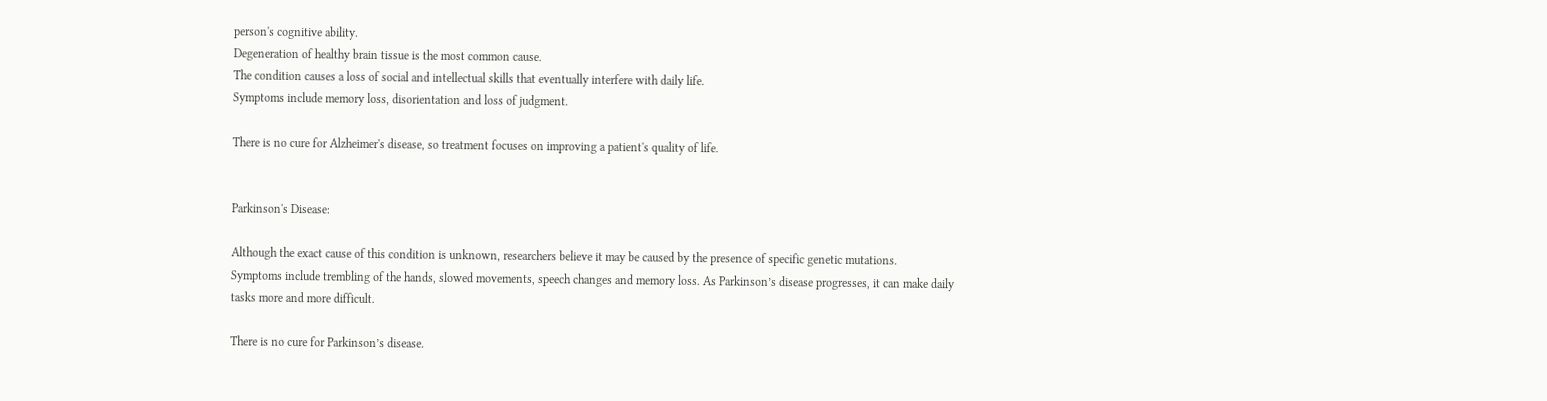person's cognitive ability.
Degeneration of healthy brain tissue is the most common cause.
The condition causes a loss of social and intellectual skills that eventually interfere with daily life.
Symptoms include memory loss, disorientation and loss of judgment.

There is no cure for Alzheimer's disease, so treatment focuses on improving a patient's quality of life.


Parkinson's Disease:

Although the exact cause of this condition is unknown, researchers believe it may be caused by the presence of specific genetic mutations.
Symptoms include trembling of the hands, slowed movements, speech changes and memory loss. As Parkinson’s disease progresses, it can make daily tasks more and more difficult.

There is no cure for Parkinson’s disease.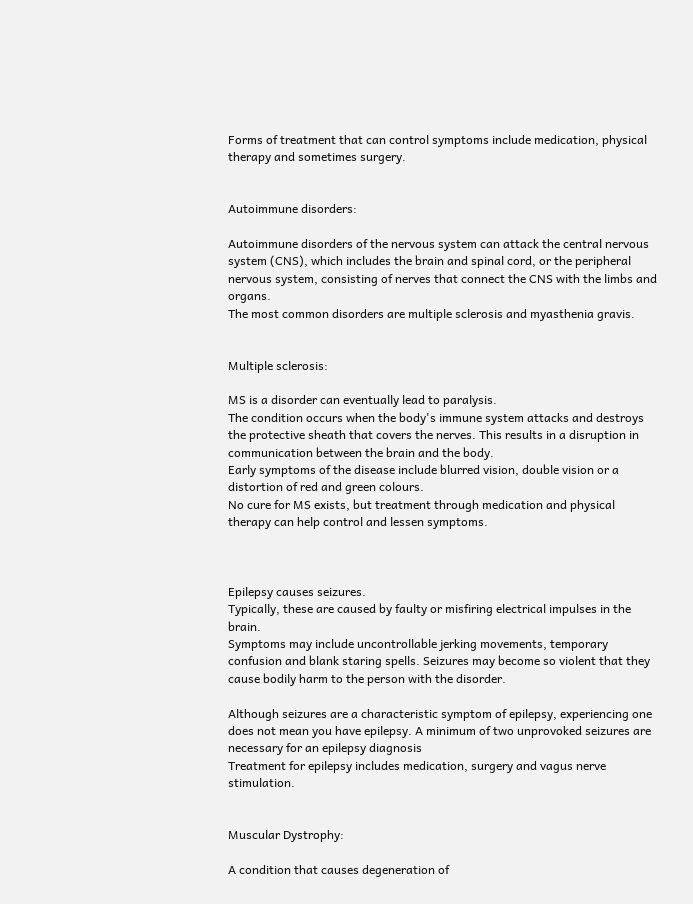Forms of treatment that can control symptoms include medication, physical therapy and sometimes surgery.


Autoimmune disorders:

Autoimmune disorders of the nervous system can attack the central nervous system (CNS), which includes the brain and spinal cord, or the peripheral nervous system, consisting of nerves that connect the CNS with the limbs and organs.
The most common disorders are multiple sclerosis and myasthenia gravis.


Multiple sclerosis:

MS is a disorder can eventually lead to paralysis.
The condition occurs when the body's immune system attacks and destroys the protective sheath that covers the nerves. This results in a disruption in communication between the brain and the body.
Early symptoms of the disease include blurred vision, double vision or a distortion of red and green colours.
No cure for MS exists, but treatment through medication and physical therapy can help control and lessen symptoms.



Epilepsy causes seizures.
Typically, these are caused by faulty or misfiring electrical impulses in the brain.
Symptoms may include uncontrollable jerking movements, temporary confusion and blank staring spells. Seizures may become so violent that they cause bodily harm to the person with the disorder.

Although seizures are a characteristic symptom of epilepsy, experiencing one does not mean you have epilepsy. A minimum of two unprovoked seizures are necessary for an epilepsy diagnosis
Treatment for epilepsy includes medication, surgery and vagus nerve stimulation.


Muscular Dystrophy:

A condition that causes degeneration of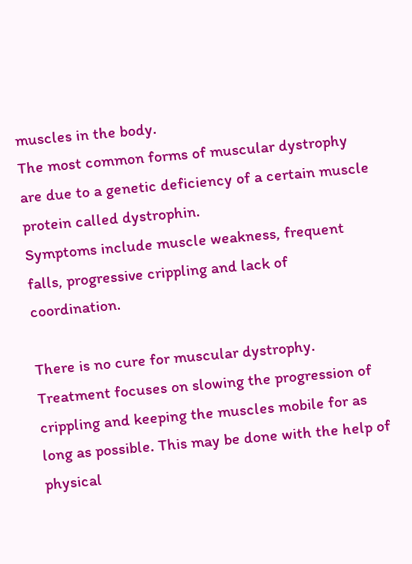muscles in the body.
The most common forms of muscular dystrophy are due to a genetic deficiency of a certain muscle protein called dystrophin.
Symptoms include muscle weakness, frequent falls, progressive crippling and lack of coordination.

There is no cure for muscular dystrophy. Treatment focuses on slowing the progression of crippling and keeping the muscles mobile for as long as possible. This may be done with the help of physical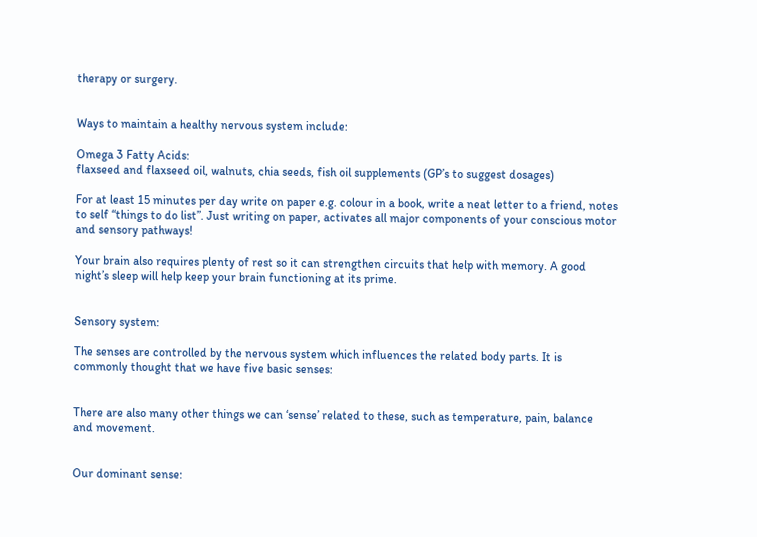therapy or surgery.


Ways to maintain a healthy nervous system include:

Omega 3 Fatty Acids:
flaxseed and flaxseed oil, walnuts, chia seeds, fish oil supplements (GP’s to suggest dosages)

For at least 15 minutes per day write on paper e.g. colour in a book, write a neat letter to a friend, notes to self “things to do list”. Just writing on paper, activates all major components of your conscious motor and sensory pathways!

Your brain also requires plenty of rest so it can strengthen circuits that help with memory. A good night’s sleep will help keep your brain functioning at its prime.


Sensory system:

The senses are controlled by the nervous system which influences the related body parts. It is commonly thought that we have five basic senses:


There are also many other things we can ‘sense’ related to these, such as temperature, pain, balance and movement.


Our dominant sense: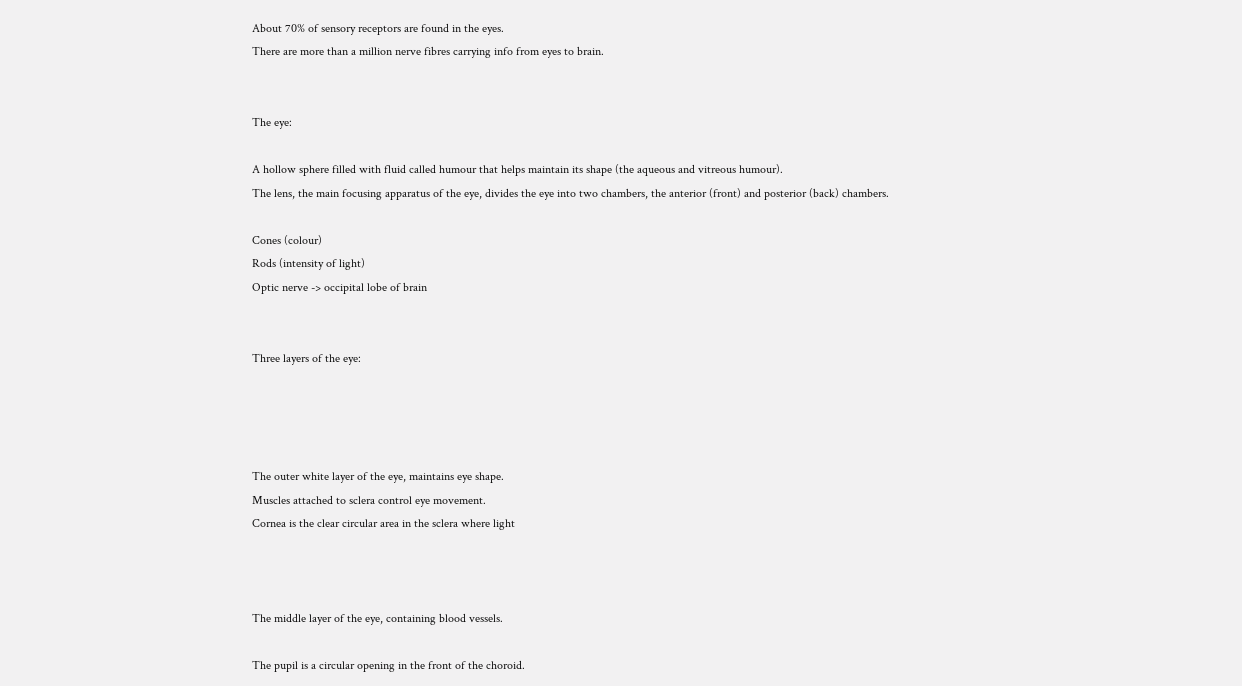About 70% of sensory receptors are found in the eyes.
There are more than a million nerve fibres carrying info from eyes to brain.


The eye:

A hollow sphere filled with fluid called humour that helps maintain its shape (the aqueous and vitreous humour).
The lens, the main focusing apparatus of the eye, divides the eye into two chambers, the anterior (front) and posterior (back) chambers.

Cones (colour)
Rods (intensity of light)
Optic nerve -> occipital lobe of brain


Three layers of the eye:




The outer white layer of the eye, maintains eye shape.
Muscles attached to sclera control eye movement.
Cornea is the clear circular area in the sclera where light



The middle layer of the eye, containing blood vessels.

The pupil is a circular opening in the front of the choroid.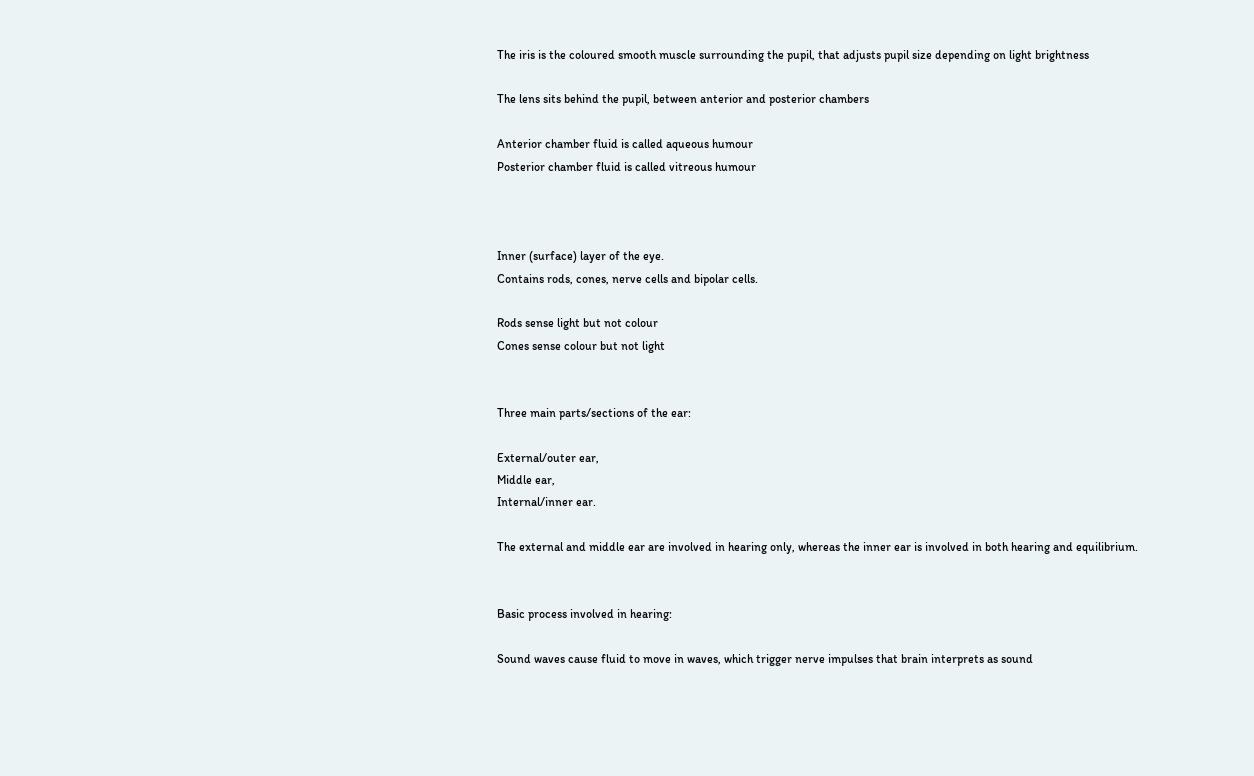The iris is the coloured smooth muscle surrounding the pupil, that adjusts pupil size depending on light brightness

The lens sits behind the pupil, between anterior and posterior chambers

Anterior chamber fluid is called aqueous humour
Posterior chamber fluid is called vitreous humour



Inner (surface) layer of the eye.
Contains rods, cones, nerve cells and bipolar cells.

Rods sense light but not colour
Cones sense colour but not light


Three main parts/sections of the ear:

External/outer ear,
Middle ear,
Internal/inner ear.

The external and middle ear are involved in hearing only, whereas the inner ear is involved in both hearing and equilibrium.


Basic process involved in hearing:

Sound waves cause fluid to move in waves, which trigger nerve impulses that brain interprets as sound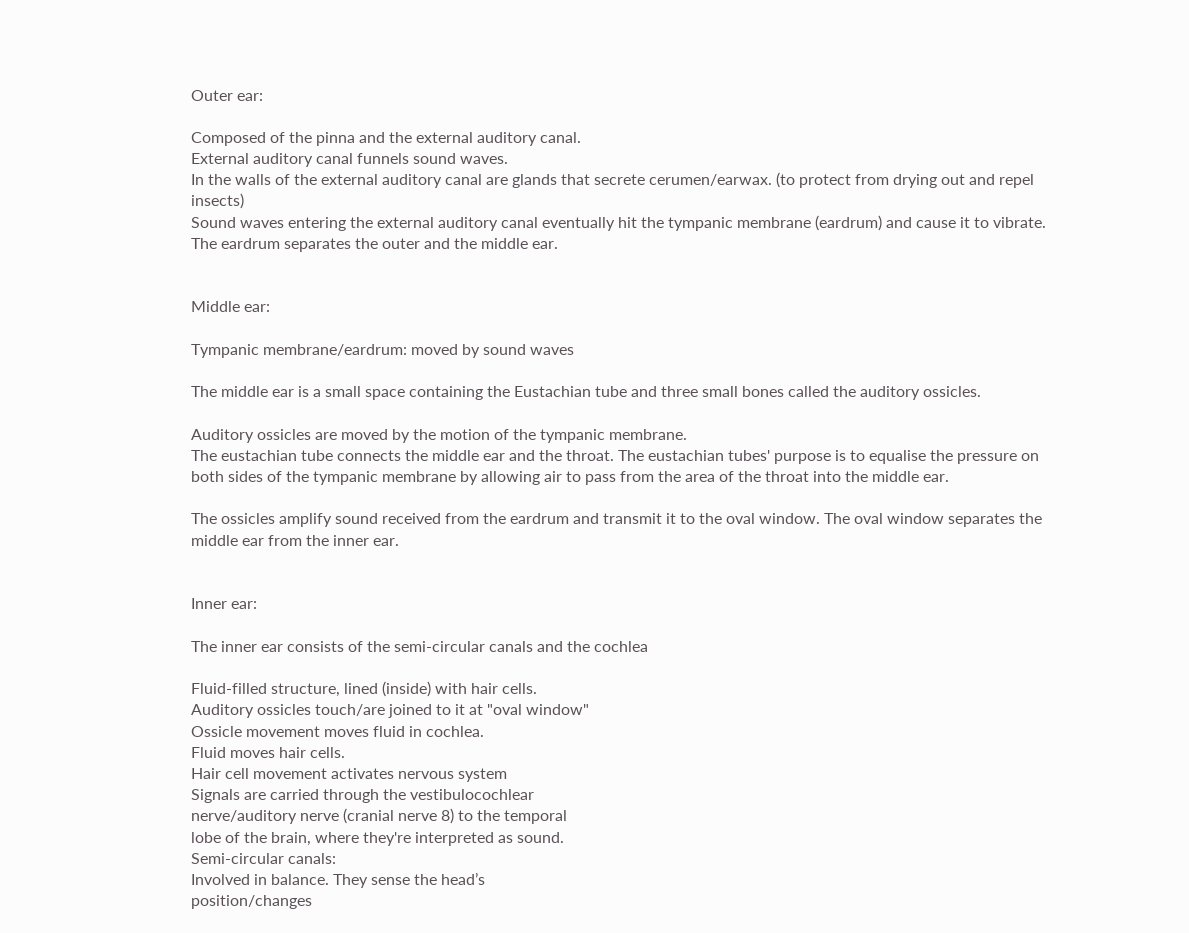Outer ear:

Composed of the pinna and the external auditory canal.
External auditory canal funnels sound waves.
In the walls of the external auditory canal are glands that secrete cerumen/earwax. (to protect from drying out and repel insects)
Sound waves entering the external auditory canal eventually hit the tympanic membrane (eardrum) and cause it to vibrate.
The eardrum separates the outer and the middle ear.


Middle ear:

Tympanic membrane/eardrum: moved by sound waves

The middle ear is a small space containing the Eustachian tube and three small bones called the auditory ossicles.

Auditory ossicles are moved by the motion of the tympanic membrane.
The eustachian tube connects the middle ear and the throat. The eustachian tubes' purpose is to equalise the pressure on both sides of the tympanic membrane by allowing air to pass from the area of the throat into the middle ear.

The ossicles amplify sound received from the eardrum and transmit it to the oval window. The oval window separates the middle ear from the inner ear.


Inner ear:

The inner ear consists of the semi-circular canals and the cochlea

Fluid-filled structure, lined (inside) with hair cells.
Auditory ossicles touch/are joined to it at "oval window"
Ossicle movement moves fluid in cochlea.
Fluid moves hair cells.
Hair cell movement activates nervous system
Signals are carried through the vestibulocochlear
nerve/auditory nerve (cranial nerve 8) to the temporal
lobe of the brain, where they're interpreted as sound.
Semi-circular canals:
Involved in balance. They sense the head’s
position/changes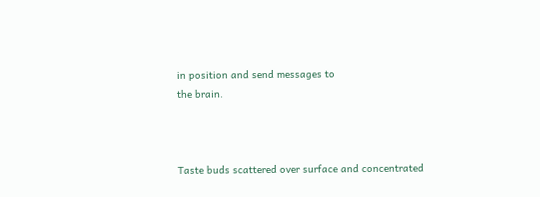in position and send messages to
the brain.



Taste buds scattered over surface and concentrated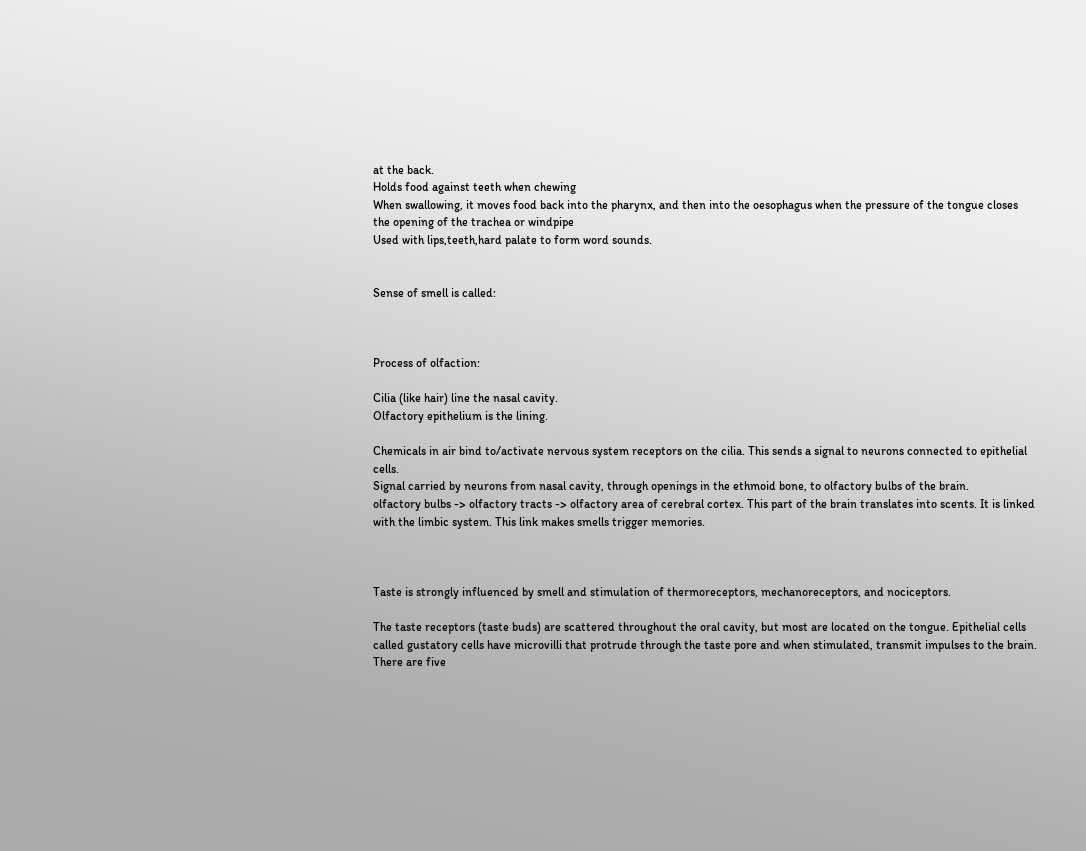at the back.
Holds food against teeth when chewing
When swallowing, it moves food back into the pharynx, and then into the oesophagus when the pressure of the tongue closes the opening of the trachea or windpipe
Used with lips,teeth,hard palate to form word sounds.


Sense of smell is called:



Process of olfaction:

Cilia (like hair) line the nasal cavity.
Olfactory epithelium is the lining.

Chemicals in air bind to/activate nervous system receptors on the cilia. This sends a signal to neurons connected to epithelial cells.
Signal carried by neurons from nasal cavity, through openings in the ethmoid bone, to olfactory bulbs of the brain.
olfactory bulbs -> olfactory tracts -> olfactory area of cerebral cortex. This part of the brain translates into scents. It is linked with the limbic system. This link makes smells trigger memories.



Taste is strongly influenced by smell and stimulation of thermoreceptors, mechanoreceptors, and nociceptors.

The taste receptors (taste buds) are scattered throughout the oral cavity, but most are located on the tongue. Epithelial cells called gustatory cells have microvilli that protrude through the taste pore and when stimulated, transmit impulses to the brain.
There are five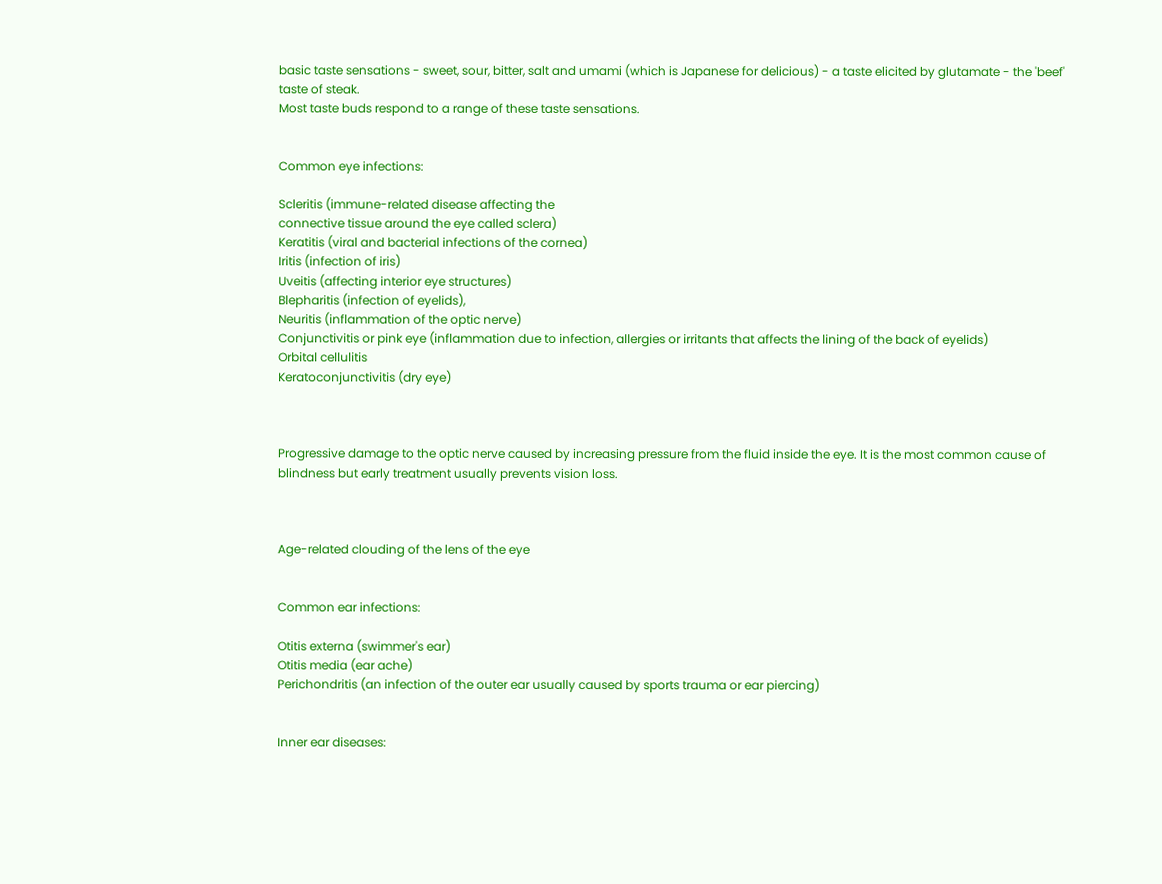basic taste sensations - sweet, sour, bitter, salt and umami (which is Japanese for delicious) - a taste elicited by glutamate - the 'beef' taste of steak.
Most taste buds respond to a range of these taste sensations.


Common eye infections:

Scleritis (immune-related disease affecting the
connective tissue around the eye called sclera)
Keratitis (viral and bacterial infections of the cornea)
Iritis (infection of iris)
Uveitis (affecting interior eye structures)
Blepharitis (infection of eyelids),
Neuritis (inflammation of the optic nerve)
Conjunctivitis or pink eye (inflammation due to infection, allergies or irritants that affects the lining of the back of eyelids)
Orbital cellulitis
Keratoconjunctivitis (dry eye)



Progressive damage to the optic nerve caused by increasing pressure from the fluid inside the eye. It is the most common cause of blindness but early treatment usually prevents vision loss.



Age-related clouding of the lens of the eye


Common ear infections:

Otitis externa (swimmer's ear)
Otitis media (ear ache)
Perichondritis (an infection of the outer ear usually caused by sports trauma or ear piercing)


Inner ear diseases: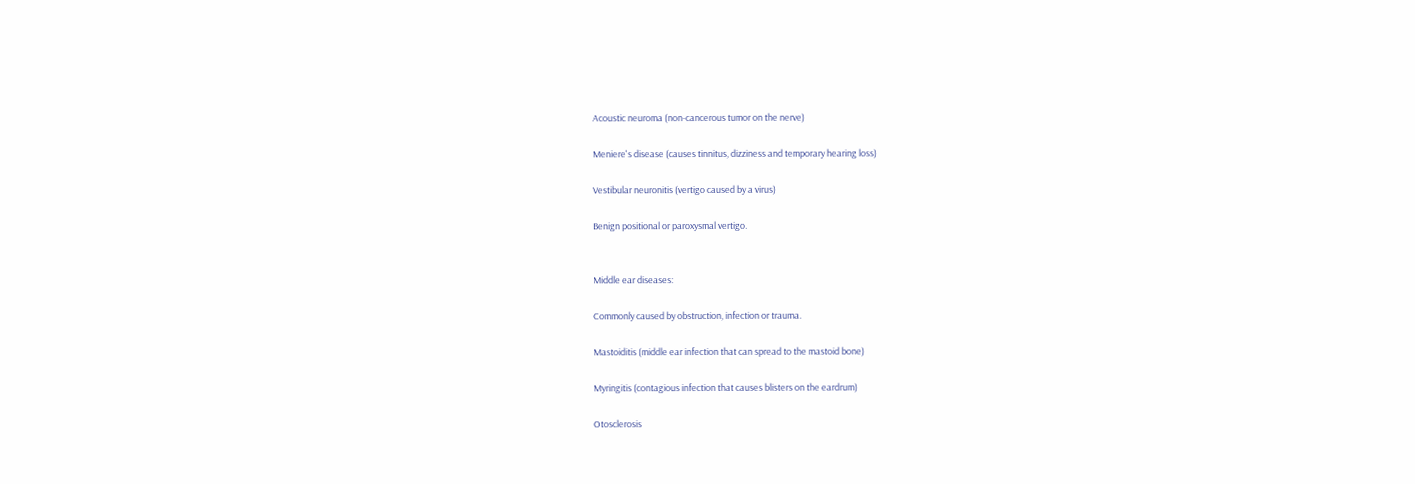Acoustic neuroma (non-cancerous tumor on the nerve)

Meniere's disease (causes tinnitus, dizziness and temporary hearing loss)

Vestibular neuronitis (vertigo caused by a virus)

Benign positional or paroxysmal vertigo.


Middle ear diseases:

Commonly caused by obstruction, infection or trauma.

Mastoiditis (middle ear infection that can spread to the mastoid bone)

Myringitis (contagious infection that causes blisters on the eardrum)

Otosclerosis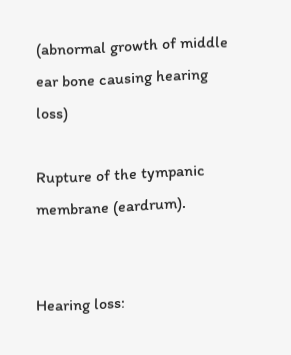(abnormal growth of middle ear bone causing hearing loss)

Rupture of the tympanic membrane (eardrum).


Hearing loss: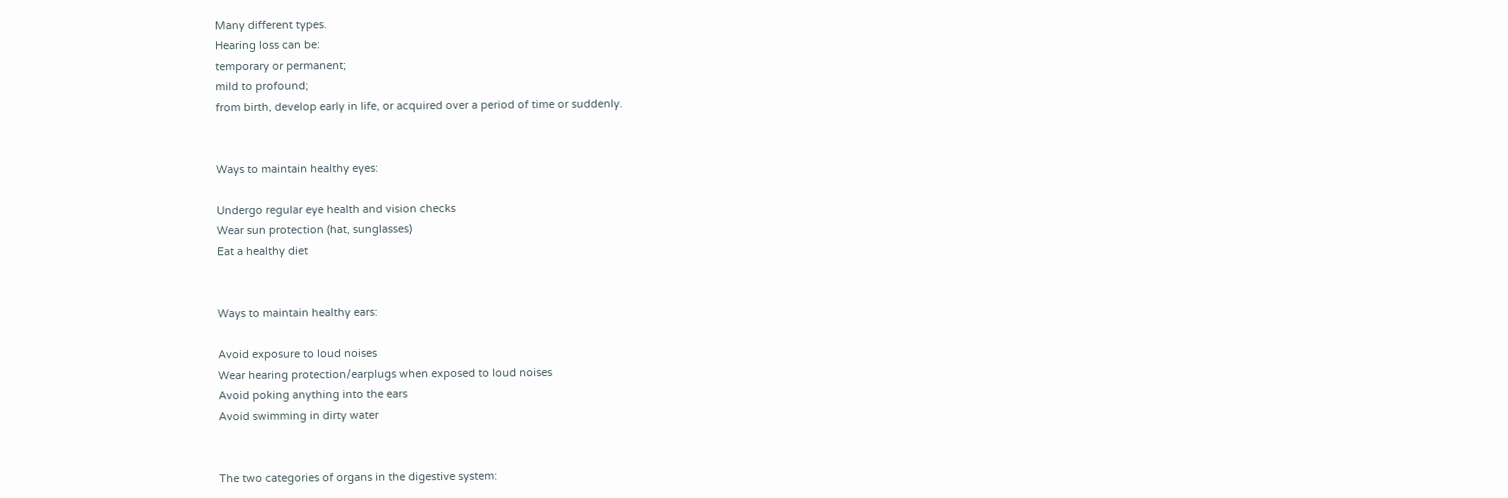Many different types.
Hearing loss can be:
temporary or permanent;
mild to profound;
from birth, develop early in life, or acquired over a period of time or suddenly.


Ways to maintain healthy eyes:

Undergo regular eye health and vision checks
Wear sun protection (hat, sunglasses)
Eat a healthy diet


Ways to maintain healthy ears:

Avoid exposure to loud noises
Wear hearing protection/earplugs when exposed to loud noises
Avoid poking anything into the ears
Avoid swimming in dirty water


The two categories of organs in the digestive system: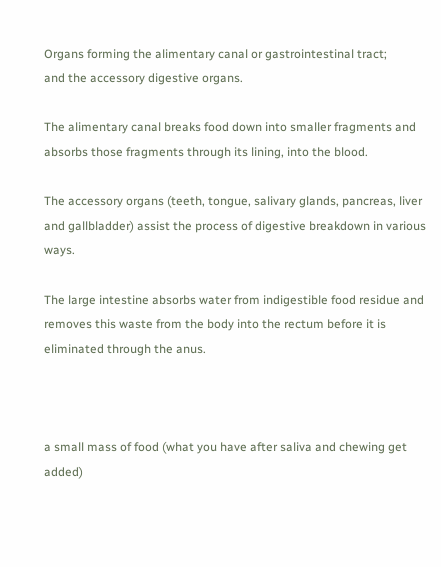Organs forming the alimentary canal or gastrointestinal tract;
and the accessory digestive organs.

The alimentary canal breaks food down into smaller fragments and absorbs those fragments through its lining, into the blood.

The accessory organs (teeth, tongue, salivary glands, pancreas, liver and gallbladder) assist the process of digestive breakdown in various ways.

The large intestine absorbs water from indigestible food residue and removes this waste from the body into the rectum before it is eliminated through the anus.



a small mass of food (what you have after saliva and chewing get added)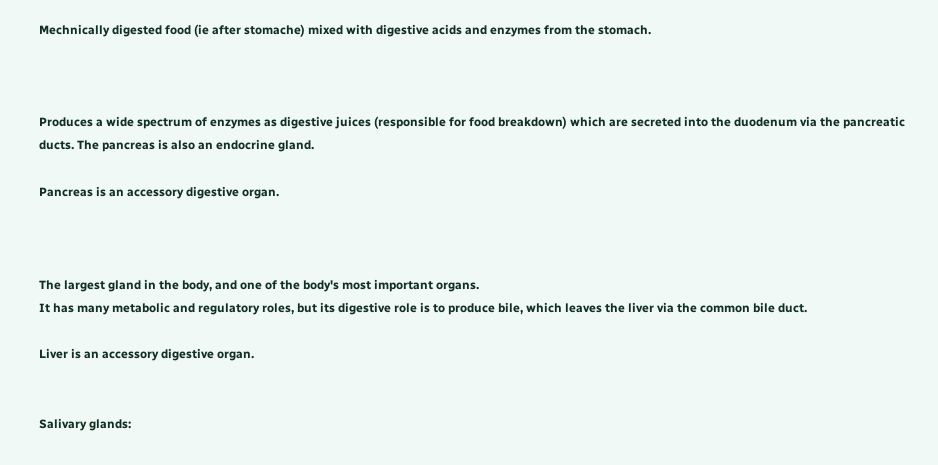Mechnically digested food (ie after stomache) mixed with digestive acids and enzymes from the stomach.



Produces a wide spectrum of enzymes as digestive juices (responsible for food breakdown) which are secreted into the duodenum via the pancreatic ducts. The pancreas is also an endocrine gland.

Pancreas is an accessory digestive organ.



The largest gland in the body, and one of the body's most important organs.
It has many metabolic and regulatory roles, but its digestive role is to produce bile, which leaves the liver via the common bile duct.

Liver is an accessory digestive organ.


Salivary glands: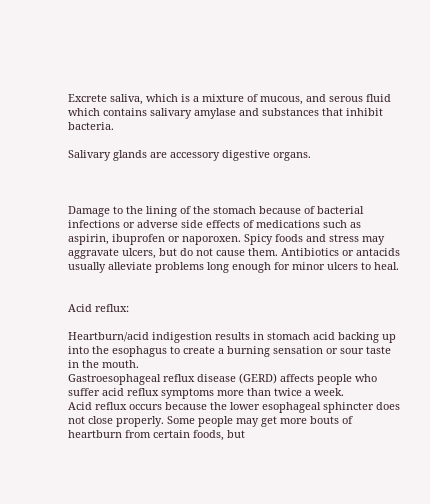Excrete saliva, which is a mixture of mucous, and serous fluid which contains salivary amylase and substances that inhibit bacteria.

Salivary glands are accessory digestive organs.



Damage to the lining of the stomach because of bacterial infections or adverse side effects of medications such as aspirin, ibuprofen or naporoxen. Spicy foods and stress may aggravate ulcers, but do not cause them. Antibiotics or antacids usually alleviate problems long enough for minor ulcers to heal.


Acid reflux:

Heartburn/acid indigestion results in stomach acid backing up into the esophagus to create a burning sensation or sour taste in the mouth.
Gastroesophageal reflux disease (GERD) affects people who suffer acid reflux symptoms more than twice a week.
Acid reflux occurs because the lower esophageal sphincter does not close properly. Some people may get more bouts of heartburn from certain foods, but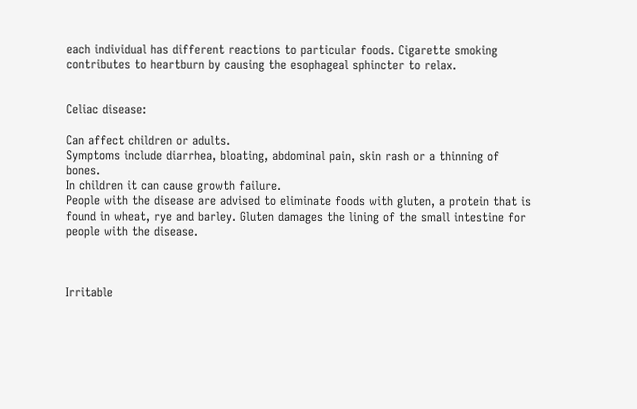each individual has different reactions to particular foods. Cigarette smoking contributes to heartburn by causing the esophageal sphincter to relax.


Celiac disease:

Can affect children or adults.
Symptoms include diarrhea, bloating, abdominal pain, skin rash or a thinning of bones.
In children it can cause growth failure.
People with the disease are advised to eliminate foods with gluten, a protein that is found in wheat, rye and barley. Gluten damages the lining of the small intestine for people with the disease.



Irritable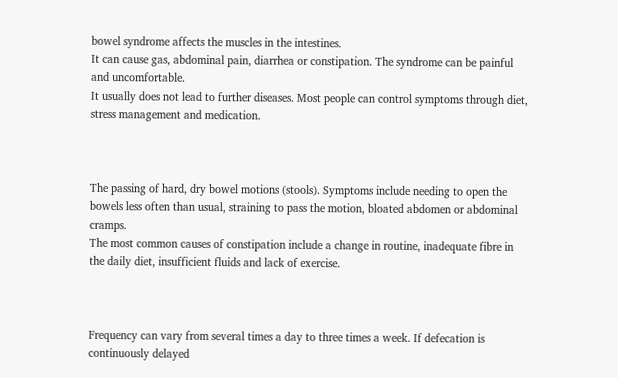bowel syndrome affects the muscles in the intestines.
It can cause gas, abdominal pain, diarrhea or constipation. The syndrome can be painful and uncomfortable.
It usually does not lead to further diseases. Most people can control symptoms through diet, stress management and medication.



The passing of hard, dry bowel motions (stools). Symptoms include needing to open the bowels less often than usual, straining to pass the motion, bloated abdomen or abdominal cramps.
The most common causes of constipation include a change in routine, inadequate fibre in the daily diet, insufficient fluids and lack of exercise.



Frequency can vary from several times a day to three times a week. If defecation is continuously delayed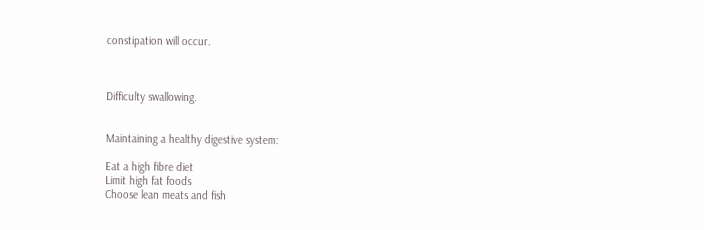constipation will occur.



Difficulty swallowing.


Maintaining a healthy digestive system:

Eat a high fibre diet
Limit high fat foods
Choose lean meats and fish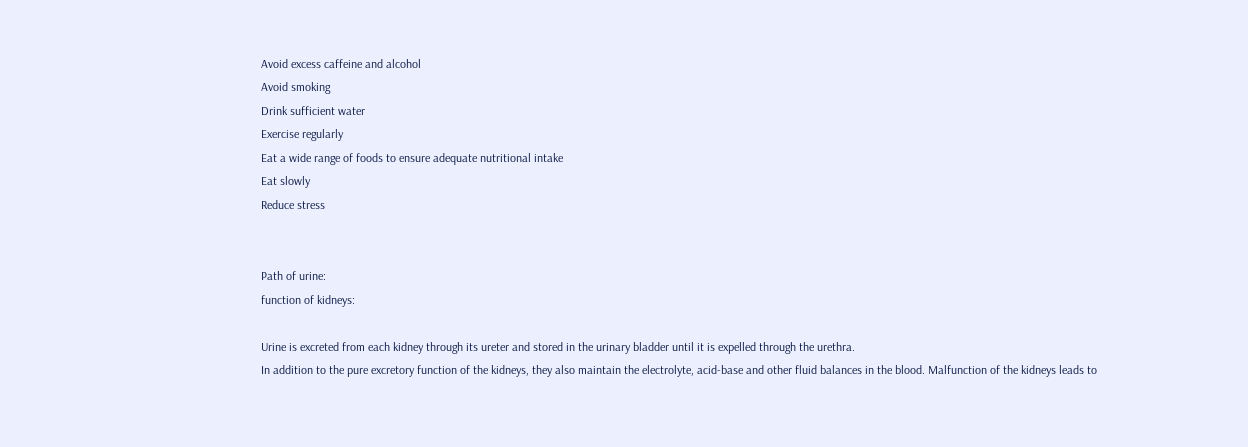Avoid excess caffeine and alcohol
Avoid smoking
Drink sufficient water
Exercise regularly
Eat a wide range of foods to ensure adequate nutritional intake
Eat slowly
Reduce stress


Path of urine:
function of kidneys:

Urine is excreted from each kidney through its ureter and stored in the urinary bladder until it is expelled through the urethra.
In addition to the pure excretory function of the kidneys, they also maintain the electrolyte, acid-base and other fluid balances in the blood. Malfunction of the kidneys leads to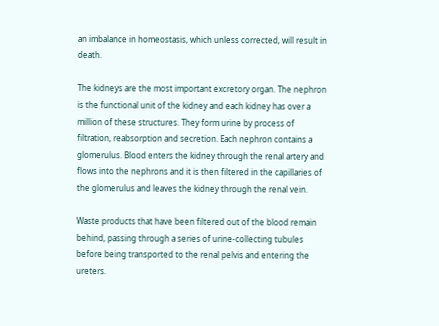an imbalance in homeostasis, which unless corrected, will result in death.

The kidneys are the most important excretory organ. The nephron is the functional unit of the kidney and each kidney has over a million of these structures. They form urine by process of filtration, reabsorption and secretion. Each nephron contains a glomerulus. Blood enters the kidney through the renal artery and flows into the nephrons and it is then filtered in the capillaries of the glomerulus and leaves the kidney through the renal vein.

Waste products that have been filtered out of the blood remain behind, passing through a series of urine-collecting tubules before being transported to the renal pelvis and entering the ureters.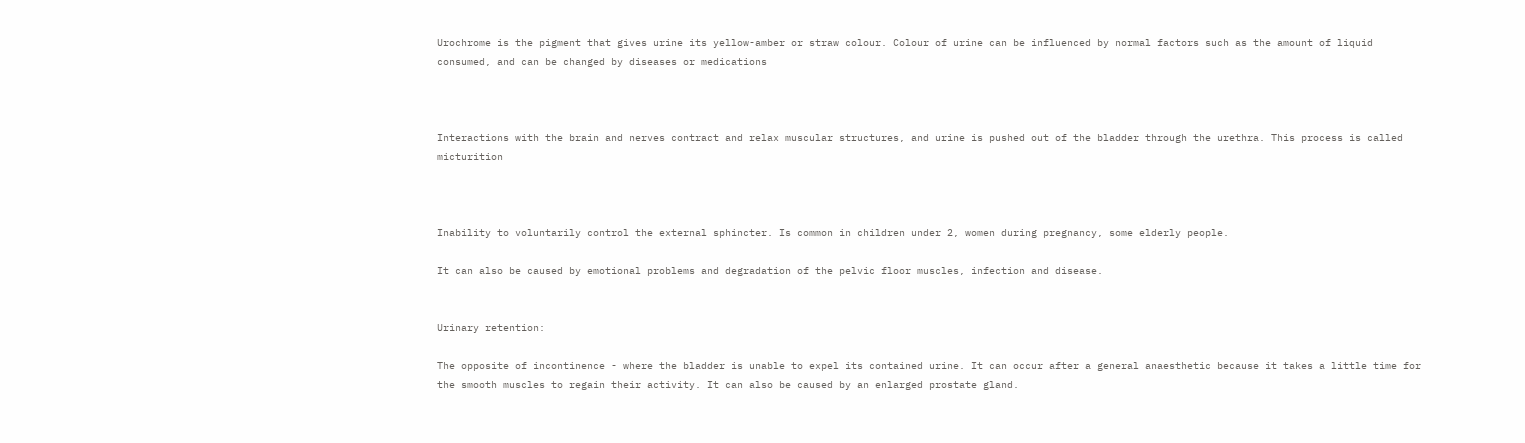Urochrome is the pigment that gives urine its yellow-amber or straw colour. Colour of urine can be influenced by normal factors such as the amount of liquid consumed, and can be changed by diseases or medications



Interactions with the brain and nerves contract and relax muscular structures, and urine is pushed out of the bladder through the urethra. This process is called micturition



Inability to voluntarily control the external sphincter. Is common in children under 2, women during pregnancy, some elderly people.

It can also be caused by emotional problems and degradation of the pelvic floor muscles, infection and disease.


Urinary retention:

The opposite of incontinence - where the bladder is unable to expel its contained urine. It can occur after a general anaesthetic because it takes a little time for the smooth muscles to regain their activity. It can also be caused by an enlarged prostate gland.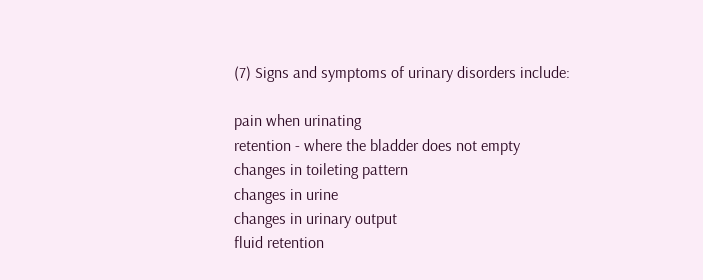(7) Signs and symptoms of urinary disorders include:

pain when urinating
retention - where the bladder does not empty
changes in toileting pattern
changes in urine
changes in urinary output
fluid retention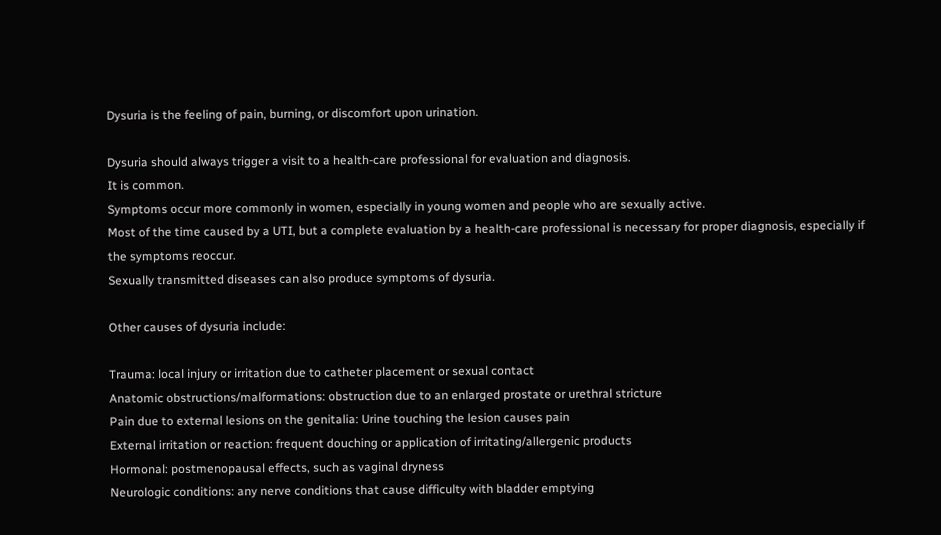Dysuria is the feeling of pain, burning, or discomfort upon urination.

Dysuria should always trigger a visit to a health-care professional for evaluation and diagnosis.
It is common.
Symptoms occur more commonly in women, especially in young women and people who are sexually active.
Most of the time caused by a UTI, but a complete evaluation by a health-care professional is necessary for proper diagnosis, especially if the symptoms reoccur.
Sexually transmitted diseases can also produce symptoms of dysuria.

Other causes of dysuria include:

Trauma: local injury or irritation due to catheter placement or sexual contact
Anatomic obstructions/malformations: obstruction due to an enlarged prostate or urethral stricture
Pain due to external lesions on the genitalia: Urine touching the lesion causes pain
External irritation or reaction: frequent douching or application of irritating/allergenic products
Hormonal: postmenopausal effects, such as vaginal dryness
Neurologic conditions: any nerve conditions that cause difficulty with bladder emptying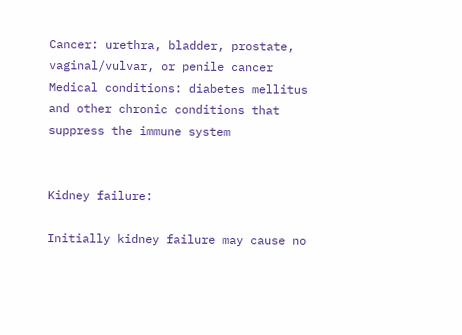Cancer: urethra, bladder, prostate, vaginal/vulvar, or penile cancer
Medical conditions: diabetes mellitus and other chronic conditions that suppress the immune system


Kidney failure:

Initially kidney failure may cause no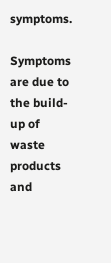symptoms.

Symptoms are due to the build-up of waste products and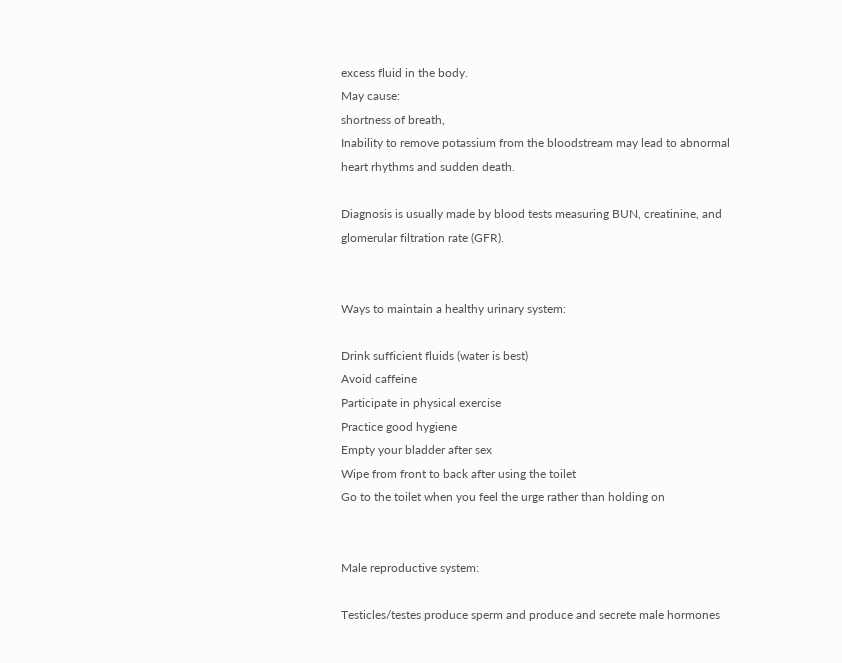excess fluid in the body.
May cause:
shortness of breath,
Inability to remove potassium from the bloodstream may lead to abnormal heart rhythms and sudden death.

Diagnosis is usually made by blood tests measuring BUN, creatinine, and glomerular filtration rate (GFR).


Ways to maintain a healthy urinary system:

Drink sufficient fluids (water is best)
Avoid caffeine
Participate in physical exercise
Practice good hygiene
Empty your bladder after sex
Wipe from front to back after using the toilet
Go to the toilet when you feel the urge rather than holding on


Male reproductive system:

Testicles/testes produce sperm and produce and secrete male hormones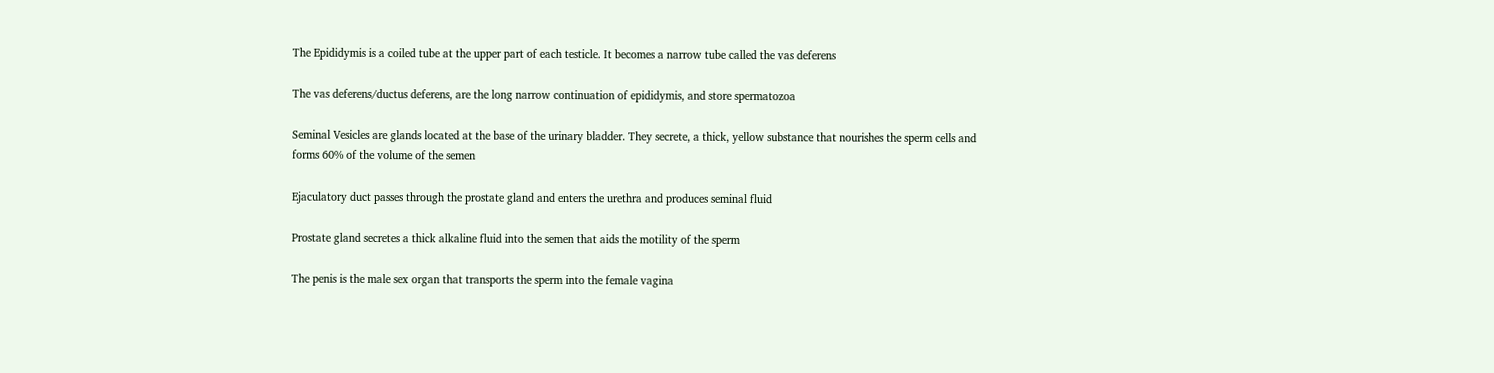The Epididymis is a coiled tube at the upper part of each testicle. It becomes a narrow tube called the vas deferens

The vas deferens/ductus deferens, are the long narrow continuation of epididymis, and store spermatozoa

Seminal Vesicles are glands located at the base of the urinary bladder. They secrete, a thick, yellow substance that nourishes the sperm cells and forms 60% of the volume of the semen

Ejaculatory duct passes through the prostate gland and enters the urethra and produces seminal fluid

Prostate gland secretes a thick alkaline fluid into the semen that aids the motility of the sperm

The penis is the male sex organ that transports the sperm into the female vagina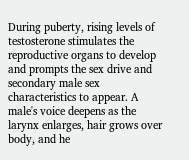During puberty, rising levels of testosterone stimulates the reproductive organs to develop and prompts the sex drive and secondary male sex characteristics to appear. A male's voice deepens as the larynx enlarges, hair grows over body, and he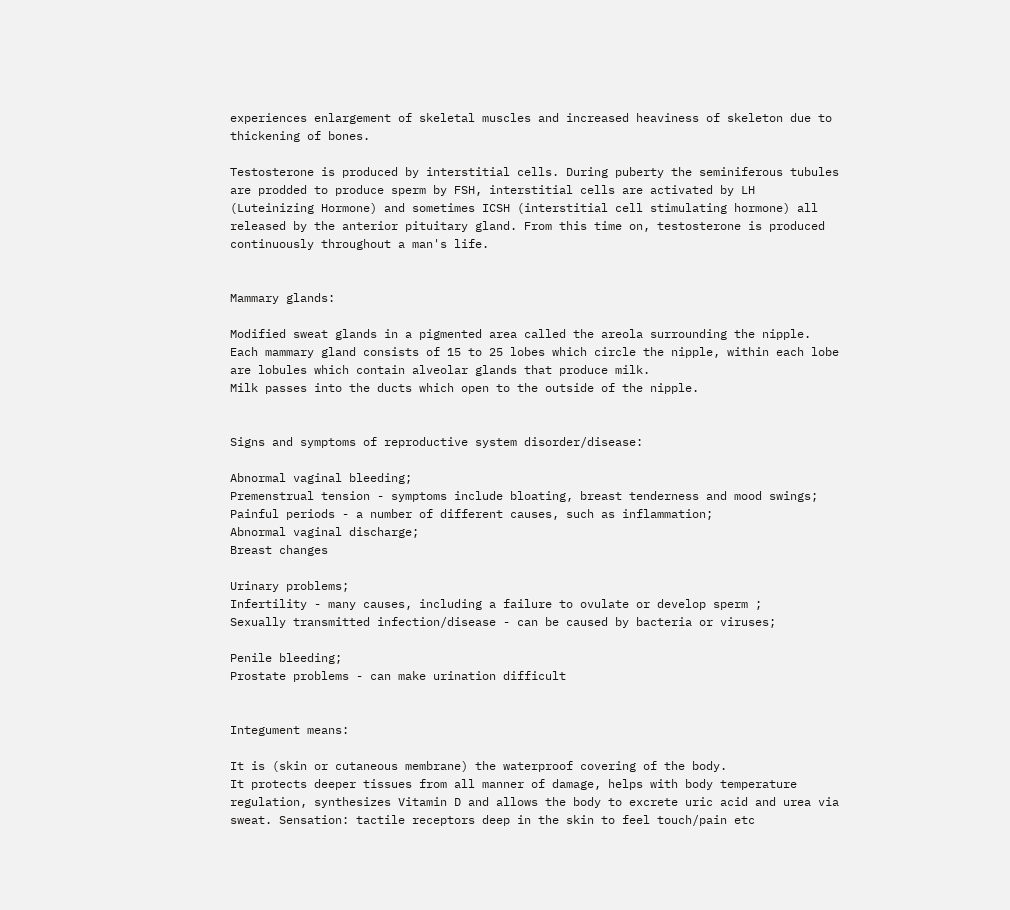experiences enlargement of skeletal muscles and increased heaviness of skeleton due to thickening of bones.

Testosterone is produced by interstitial cells. During puberty the seminiferous tubules are prodded to produce sperm by FSH, interstitial cells are activated by LH (Luteinizing Hormone) and sometimes ICSH (interstitial cell stimulating hormone) all released by the anterior pituitary gland. From this time on, testosterone is produced continuously throughout a man's life.


Mammary glands:

Modified sweat glands in a pigmented area called the areola surrounding the nipple.
Each mammary gland consists of 15 to 25 lobes which circle the nipple, within each lobe are lobules which contain alveolar glands that produce milk.
Milk passes into the ducts which open to the outside of the nipple.


Signs and symptoms of reproductive system disorder/disease:

Abnormal vaginal bleeding;
Premenstrual tension - symptoms include bloating, breast tenderness and mood swings;
Painful periods - a number of different causes, such as inflammation;
Abnormal vaginal discharge;
Breast changes

Urinary problems;
Infertility - many causes, including a failure to ovulate or develop sperm ;
Sexually transmitted infection/disease - can be caused by bacteria or viruses;

Penile bleeding;
Prostate problems - can make urination difficult


Integument means:

It is (skin or cutaneous membrane) the waterproof covering of the body.
It protects deeper tissues from all manner of damage, helps with body temperature regulation, synthesizes Vitamin D and allows the body to excrete uric acid and urea via sweat. Sensation: tactile receptors deep in the skin to feel touch/pain etc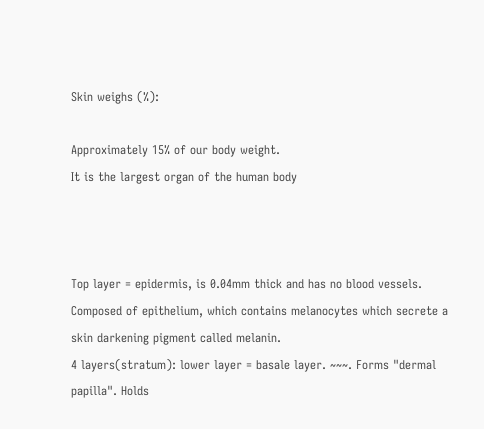Skin weighs (%):

Approximately 15% of our body weight.
It is the largest organ of the human body



Top layer = epidermis, is 0.04mm thick and has no blood vessels. Composed of epithelium, which contains melanocytes which secrete a skin darkening pigment called melanin.
4 layers(stratum): lower layer = basale layer. ~~~. Forms "dermal papilla". Holds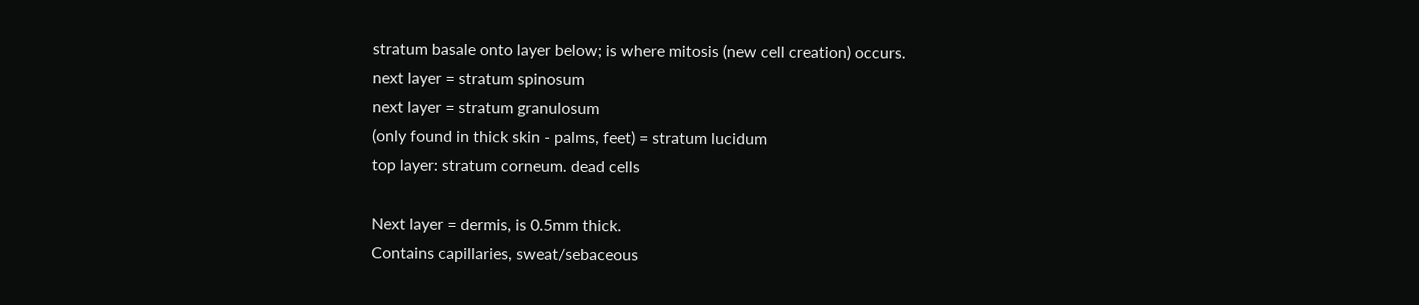stratum basale onto layer below; is where mitosis (new cell creation) occurs.
next layer = stratum spinosum
next layer = stratum granulosum
(only found in thick skin - palms, feet) = stratum lucidum
top layer: stratum corneum. dead cells

Next layer = dermis, is 0.5mm thick.
Contains capillaries, sweat/sebaceous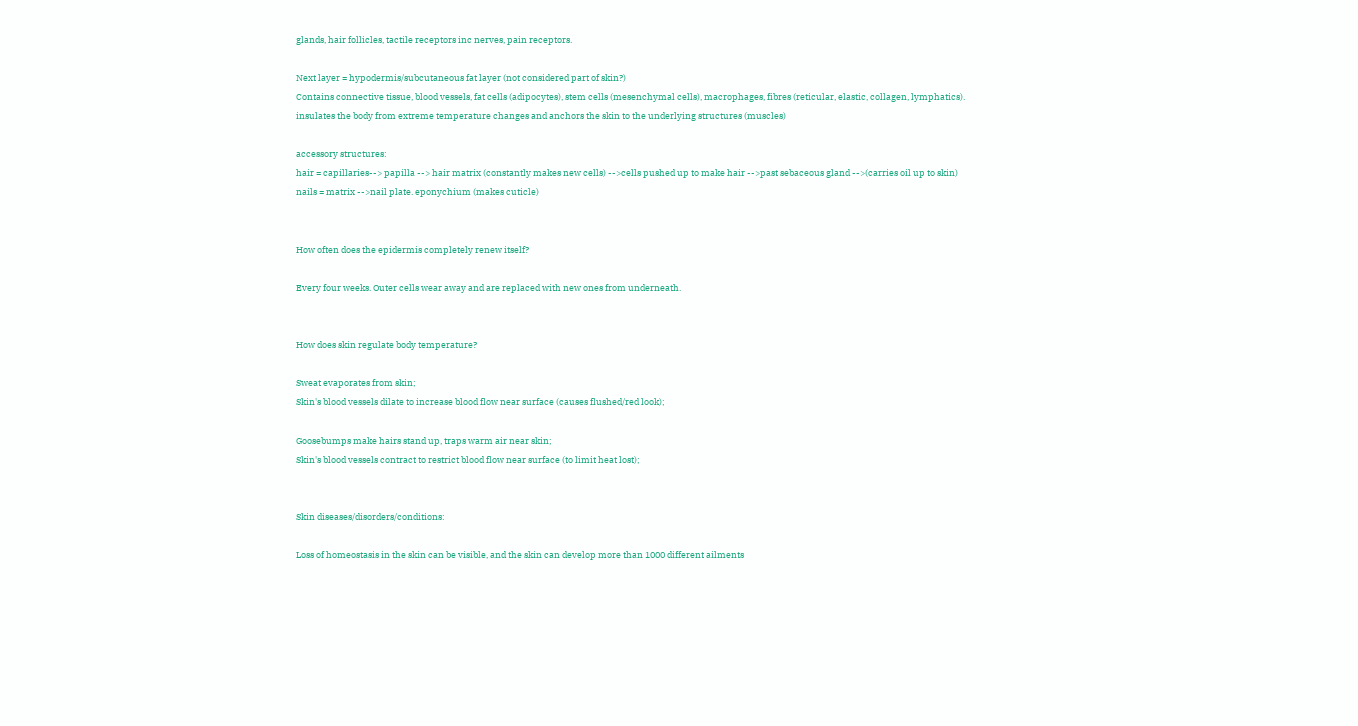glands, hair follicles, tactile receptors inc nerves, pain receptors.

Next layer = hypodermis/subcutaneous fat layer (not considered part of skin?)
Contains connective tissue, blood vessels, fat cells (adipocytes), stem cells (mesenchymal cells), macrophages, fibres (reticular, elastic, collagen, lymphatics).
insulates the body from extreme temperature changes and anchors the skin to the underlying structures (muscles)

accessory structures:
hair = capillaries--> papilla --> hair matrix (constantly makes new cells) -->cells pushed up to make hair -->past sebaceous gland -->(carries oil up to skin)
nails = matrix -->nail plate. eponychium (makes cuticle)


How often does the epidermis completely renew itself?

Every four weeks. Outer cells wear away and are replaced with new ones from underneath.


How does skin regulate body temperature?

Sweat evaporates from skin;
Skin's blood vessels dilate to increase blood flow near surface (causes flushed/red look);

Goosebumps make hairs stand up, traps warm air near skin;
Skin's blood vessels contract to restrict blood flow near surface (to limit heat lost);


Skin diseases/disorders/conditions:

Loss of homeostasis in the skin can be visible, and the skin can develop more than 1000 different ailments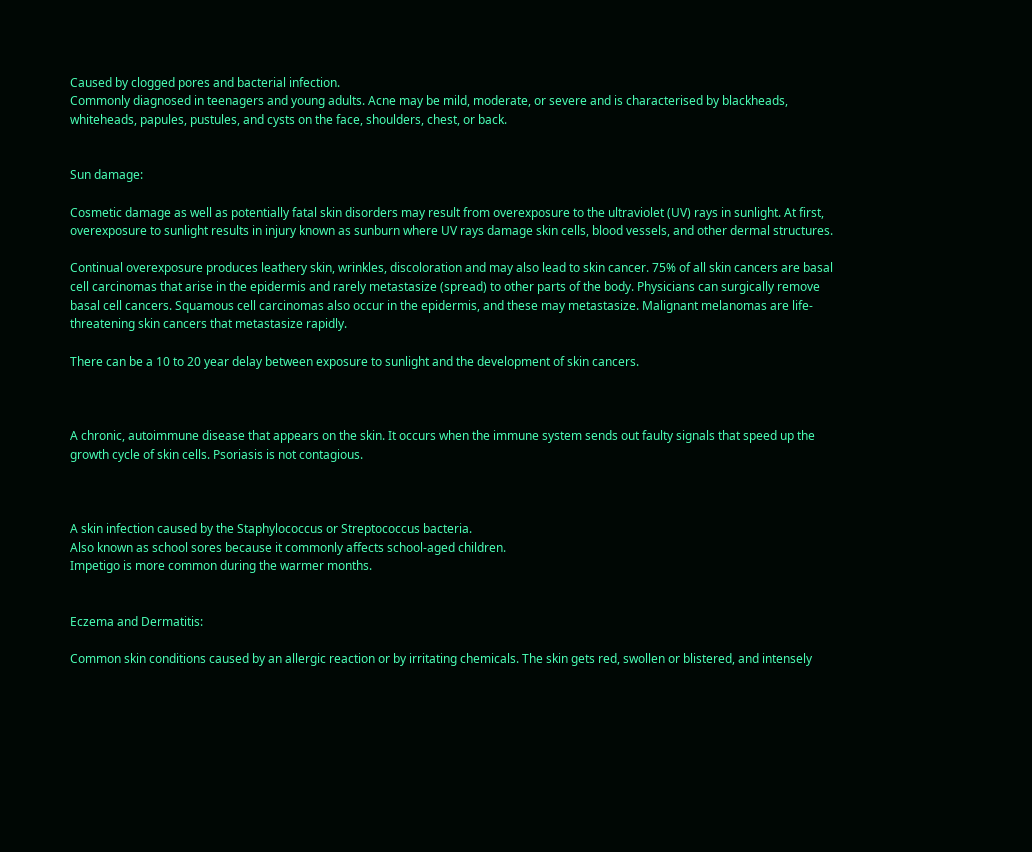Caused by clogged pores and bacterial infection.
Commonly diagnosed in teenagers and young adults. Acne may be mild, moderate, or severe and is characterised by blackheads, whiteheads, papules, pustules, and cysts on the face, shoulders, chest, or back.


Sun damage:

Cosmetic damage as well as potentially fatal skin disorders may result from overexposure to the ultraviolet (UV) rays in sunlight. At first, overexposure to sunlight results in injury known as sunburn where UV rays damage skin cells, blood vessels, and other dermal structures.

Continual overexposure produces leathery skin, wrinkles, discoloration and may also lead to skin cancer. 75% of all skin cancers are basal cell carcinomas that arise in the epidermis and rarely metastasize (spread) to other parts of the body. Physicians can surgically remove basal cell cancers. Squamous cell carcinomas also occur in the epidermis, and these may metastasize. Malignant melanomas are life-threatening skin cancers that metastasize rapidly.

There can be a 10 to 20 year delay between exposure to sunlight and the development of skin cancers.



A chronic, autoimmune disease that appears on the skin. It occurs when the immune system sends out faulty signals that speed up the growth cycle of skin cells. Psoriasis is not contagious.



A skin infection caused by the Staphylococcus or Streptococcus bacteria.
Also known as school sores because it commonly affects school-aged children.
Impetigo is more common during the warmer months.


Eczema and Dermatitis:

Common skin conditions caused by an allergic reaction or by irritating chemicals. The skin gets red, swollen or blistered, and intensely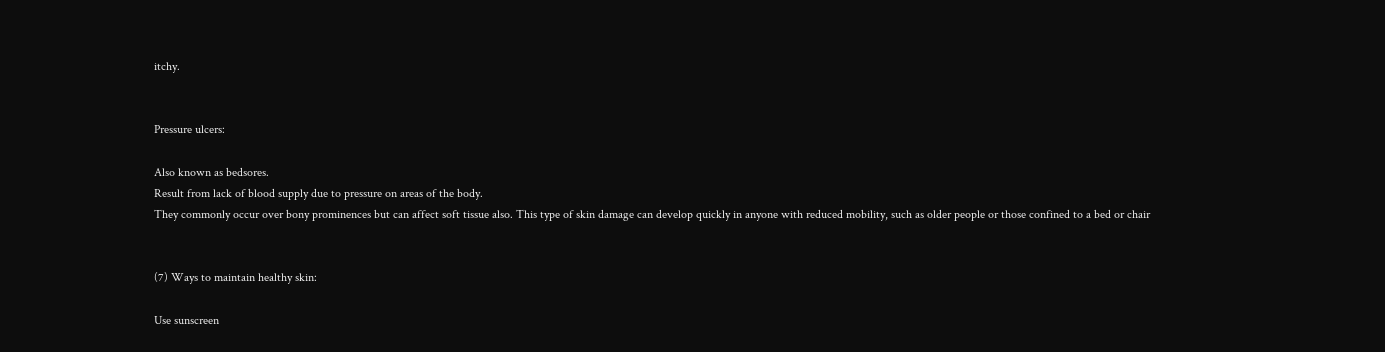itchy.


Pressure ulcers:

Also known as bedsores.
Result from lack of blood supply due to pressure on areas of the body.
They commonly occur over bony prominences but can affect soft tissue also. This type of skin damage can develop quickly in anyone with reduced mobility, such as older people or those confined to a bed or chair


(7) Ways to maintain healthy skin:

Use sunscreen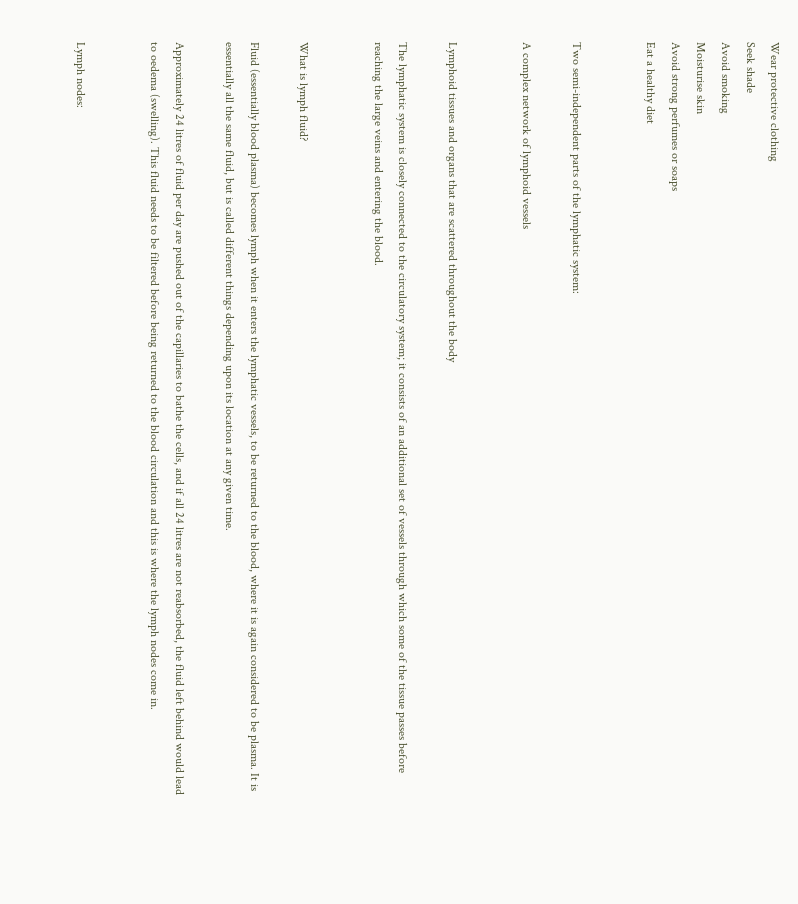Wear protective clothing
Seek shade
Avoid smoking
Moisturise skin
Avoid strong perfumes or soaps
Eat a healthy diet


Two semi-independent parts of the lymphatic system:

A complex network of lymphoid vessels


Lymphoid tissues and organs that are scattered throughout the body

The lymphatic system is closely connected to the circulatory system; it consists of an additional set of vessels through which some of the tissue passes before reaching the large veins and entering the blood.


What is lymph fluid?

Fluid (essentially blood plasma) becomes lymph when it enters the lymphatic vessels, to be returned to the blood, where it is again considered to be plasma. It is essentially all the same fluid, but is called different things depending upon its location at any given time.

Approximately 24 litres of fluid per day are pushed out of the capillaries to bathe the cells, and if all 24 litres are not reabsorbed, the fluid left behind would lead to oedema (swelling). This fluid needs to be filtered before being returned to the blood circulation and this is where the lymph nodes come in.


Lymph nodes: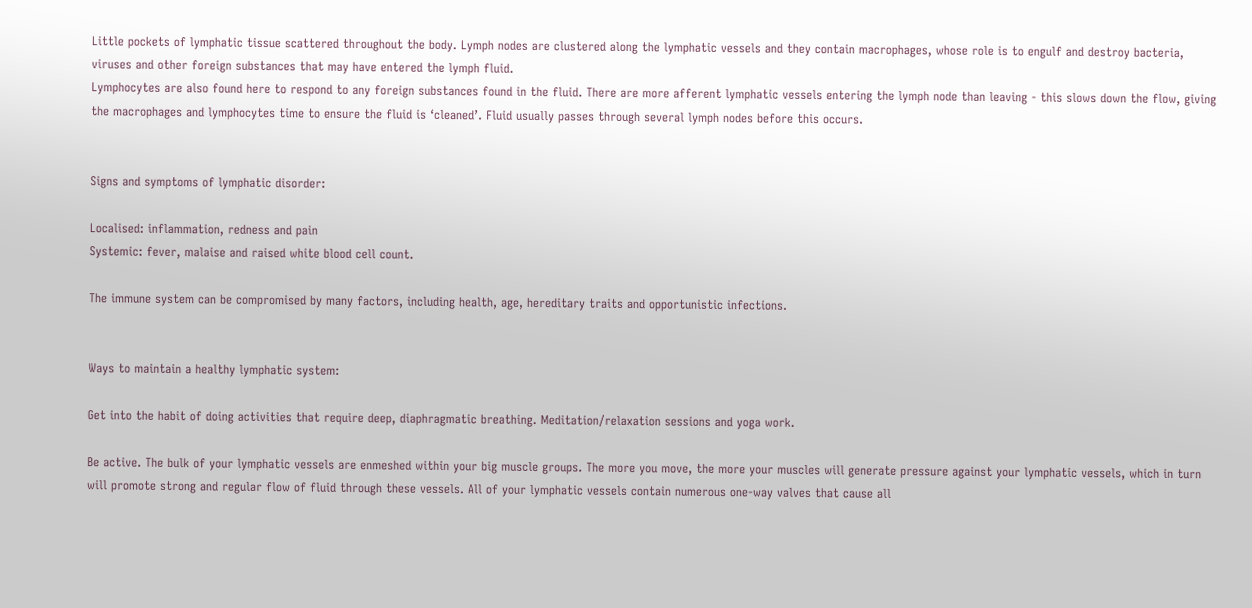Little pockets of lymphatic tissue scattered throughout the body. Lymph nodes are clustered along the lymphatic vessels and they contain macrophages, whose role is to engulf and destroy bacteria, viruses and other foreign substances that may have entered the lymph fluid.
Lymphocytes are also found here to respond to any foreign substances found in the fluid. There are more afferent lymphatic vessels entering the lymph node than leaving - this slows down the flow, giving the macrophages and lymphocytes time to ensure the fluid is ‘cleaned’. Fluid usually passes through several lymph nodes before this occurs.


Signs and symptoms of lymphatic disorder:

Localised: inflammation, redness and pain
Systemic: fever, malaise and raised white blood cell count.

The immune system can be compromised by many factors, including health, age, hereditary traits and opportunistic infections.


Ways to maintain a healthy lymphatic system:

Get into the habit of doing activities that require deep, diaphragmatic breathing. Meditation/relaxation sessions and yoga work.

Be active. The bulk of your lymphatic vessels are enmeshed within your big muscle groups. The more you move, the more your muscles will generate pressure against your lymphatic vessels, which in turn will promote strong and regular flow of fluid through these vessels. All of your lymphatic vessels contain numerous one-way valves that cause all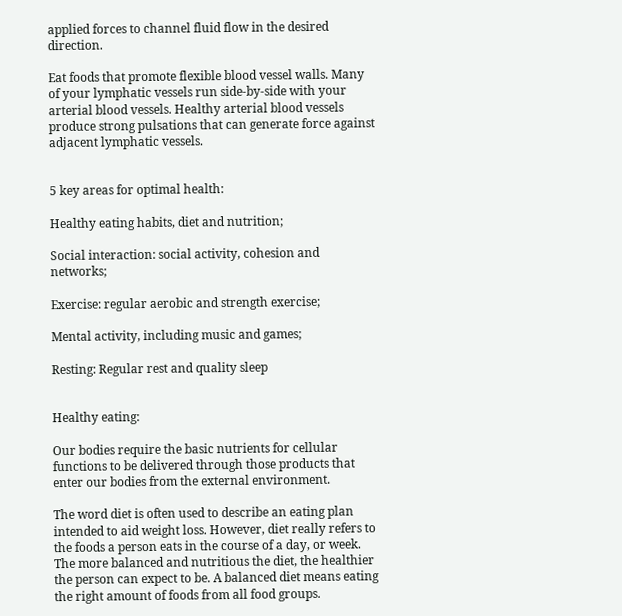applied forces to channel fluid flow in the desired direction.

Eat foods that promote flexible blood vessel walls. Many of your lymphatic vessels run side-by-side with your arterial blood vessels. Healthy arterial blood vessels produce strong pulsations that can generate force against adjacent lymphatic vessels.


5 key areas for optimal health:

Healthy eating habits, diet and nutrition;

Social interaction: social activity, cohesion and networks;

Exercise: regular aerobic and strength exercise;

Mental activity, including music and games;

Resting: Regular rest and quality sleep


Healthy eating:

Our bodies require the basic nutrients for cellular functions to be delivered through those products that enter our bodies from the external environment.

The word diet is often used to describe an eating plan intended to aid weight loss. However, diet really refers to the foods a person eats in the course of a day, or week. The more balanced and nutritious the diet, the healthier the person can expect to be. A balanced diet means eating the right amount of foods from all food groups.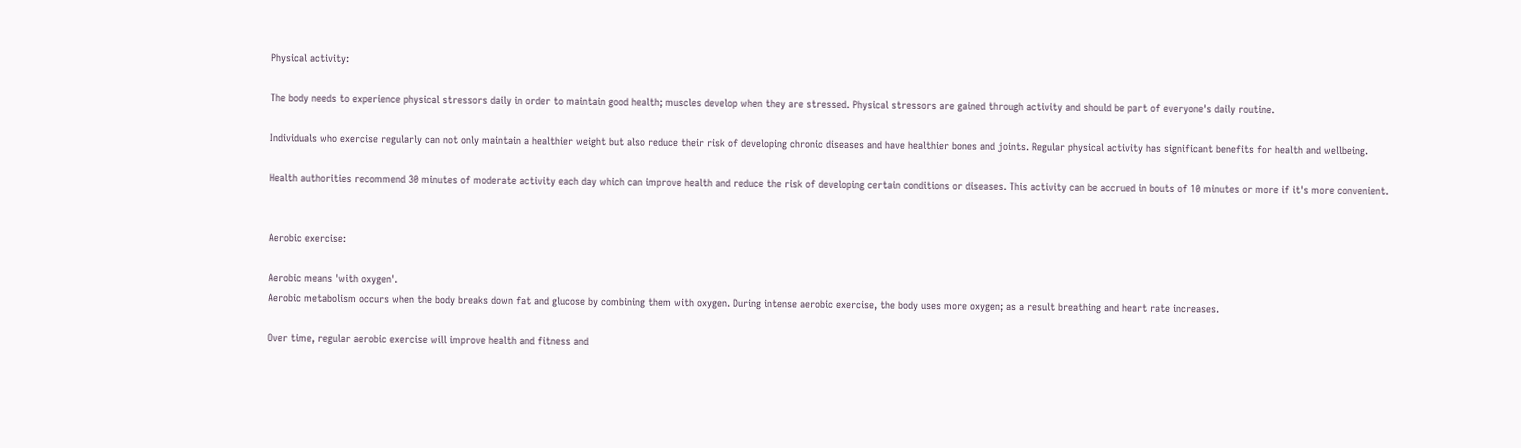Physical activity:

The body needs to experience physical stressors daily in order to maintain good health; muscles develop when they are stressed. Physical stressors are gained through activity and should be part of everyone's daily routine.

Individuals who exercise regularly can not only maintain a healthier weight but also reduce their risk of developing chronic diseases and have healthier bones and joints. Regular physical activity has significant benefits for health and wellbeing.

Health authorities recommend 30 minutes of moderate activity each day which can improve health and reduce the risk of developing certain conditions or diseases. This activity can be accrued in bouts of 10 minutes or more if it's more convenient.


Aerobic exercise:

Aerobic means 'with oxygen'.
Aerobic metabolism occurs when the body breaks down fat and glucose by combining them with oxygen. During intense aerobic exercise, the body uses more oxygen; as a result breathing and heart rate increases.

Over time, regular aerobic exercise will improve health and fitness and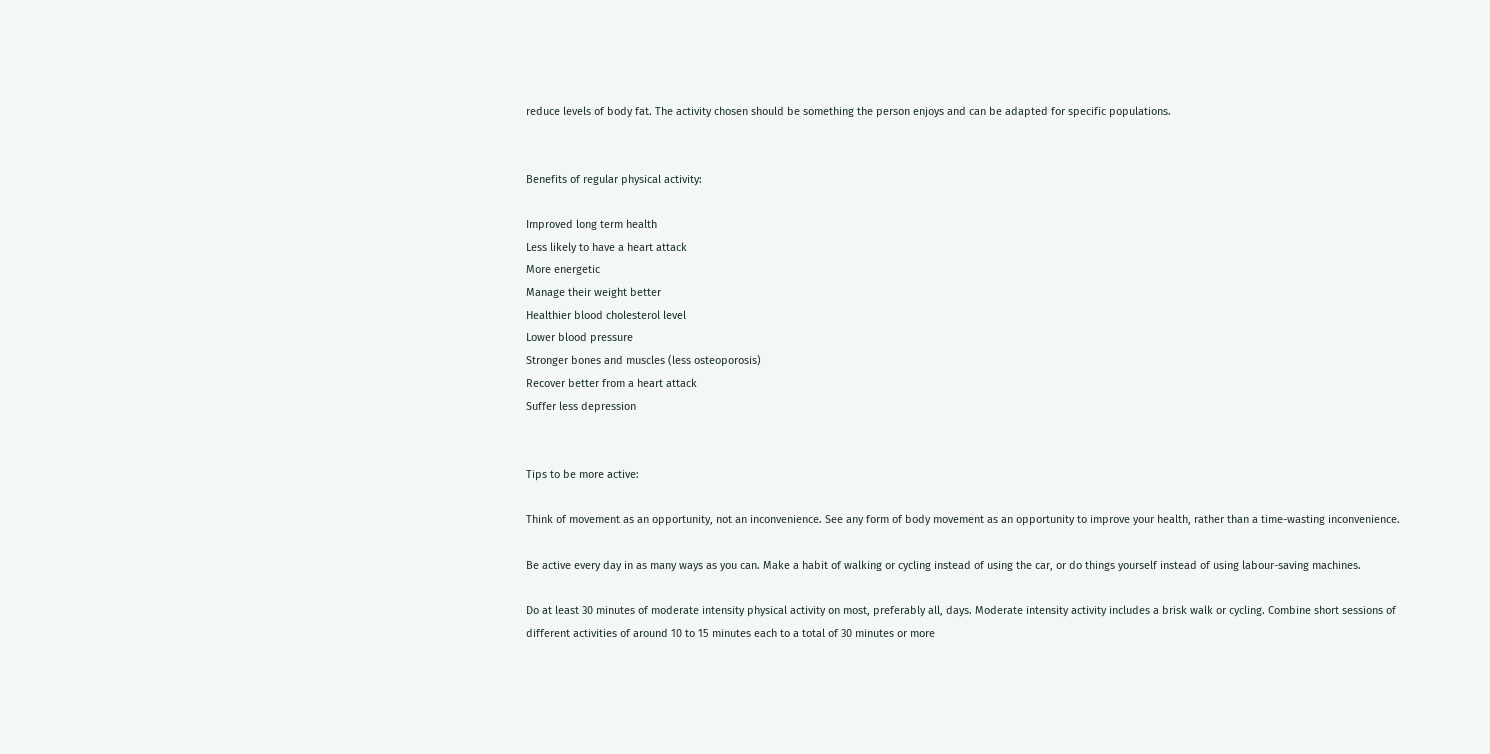reduce levels of body fat. The activity chosen should be something the person enjoys and can be adapted for specific populations.


Benefits of regular physical activity:

Improved long term health
Less likely to have a heart attack
More energetic
Manage their weight better
Healthier blood cholesterol level
Lower blood pressure
Stronger bones and muscles (less osteoporosis)
Recover better from a heart attack
Suffer less depression


Tips to be more active:

Think of movement as an opportunity, not an inconvenience. See any form of body movement as an opportunity to improve your health, rather than a time-wasting inconvenience.

Be active every day in as many ways as you can. Make a habit of walking or cycling instead of using the car, or do things yourself instead of using labour-saving machines.

Do at least 30 minutes of moderate intensity physical activity on most, preferably all, days. Moderate intensity activity includes a brisk walk or cycling. Combine short sessions of different activities of around 10 to 15 minutes each to a total of 30 minutes or more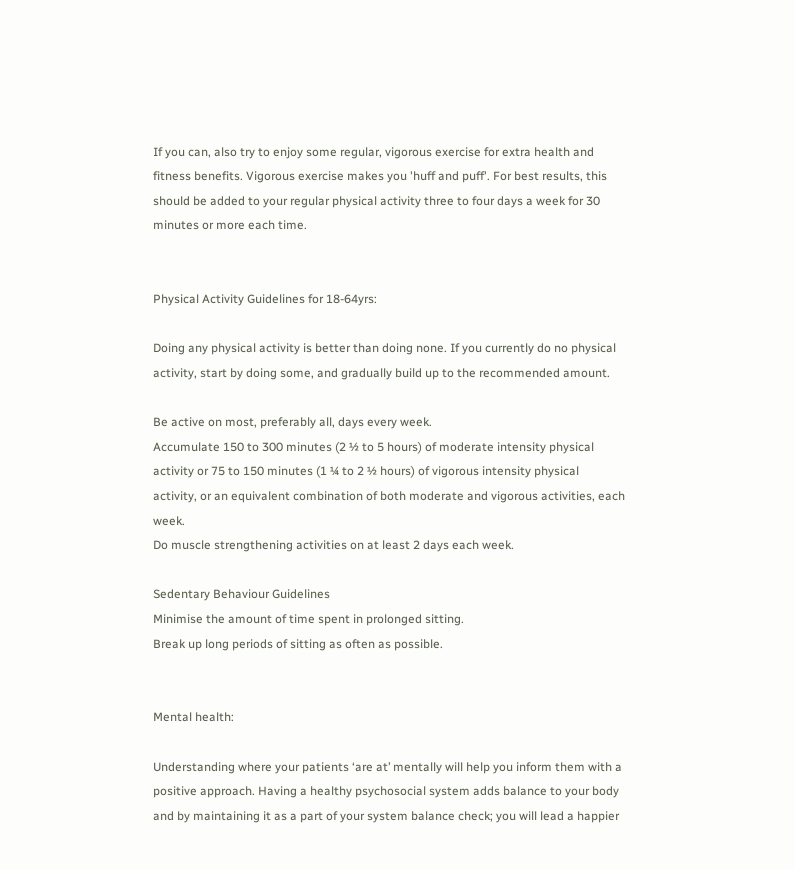If you can, also try to enjoy some regular, vigorous exercise for extra health and fitness benefits. Vigorous exercise makes you 'huff and puff'. For best results, this should be added to your regular physical activity three to four days a week for 30 minutes or more each time.


Physical Activity Guidelines for 18-64yrs:

Doing any physical activity is better than doing none. If you currently do no physical activity, start by doing some, and gradually build up to the recommended amount.

Be active on most, preferably all, days every week.
Accumulate 150 to 300 minutes (2 ½ to 5 hours) of moderate intensity physical activity or 75 to 150 minutes (1 ¼ to 2 ½ hours) of vigorous intensity physical activity, or an equivalent combination of both moderate and vigorous activities, each week.
Do muscle strengthening activities on at least 2 days each week.

Sedentary Behaviour Guidelines
Minimise the amount of time spent in prolonged sitting.
Break up long periods of sitting as often as possible.


Mental health:

Understanding where your patients ‘are at’ mentally will help you inform them with a positive approach. Having a healthy psychosocial system adds balance to your body and by maintaining it as a part of your system balance check; you will lead a happier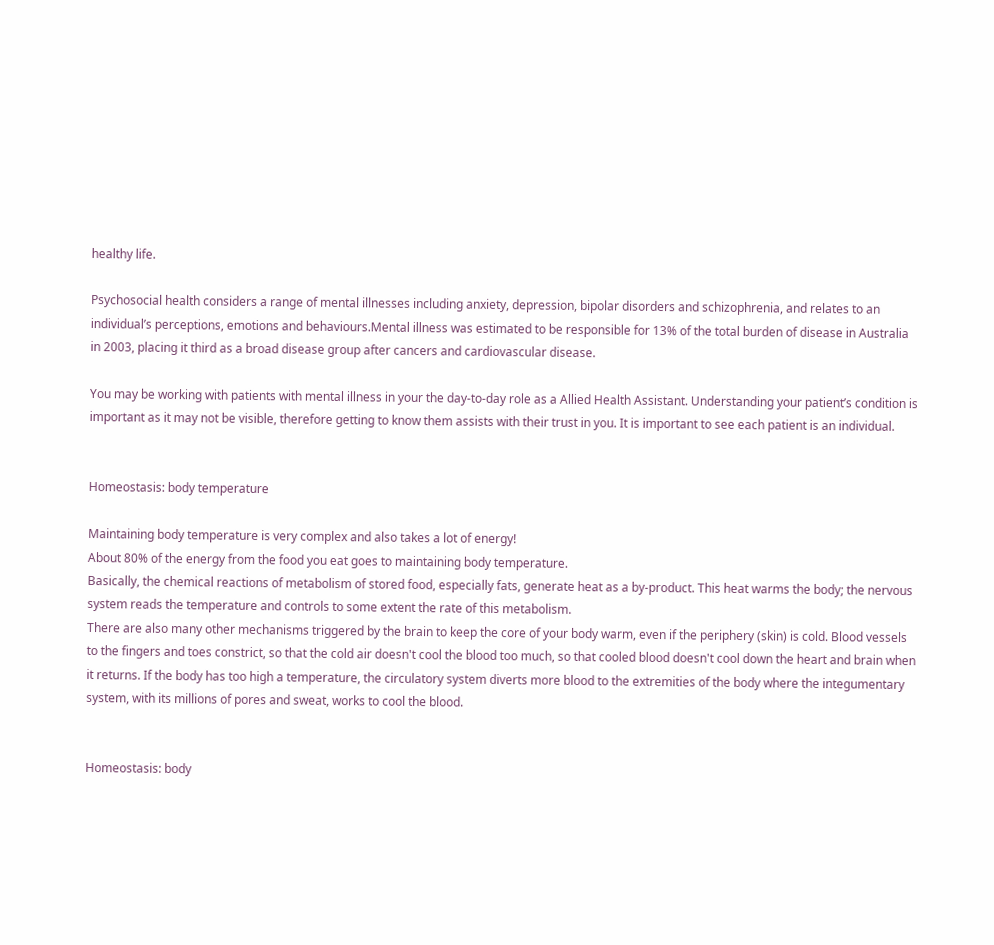healthy life.

Psychosocial health considers a range of mental illnesses including anxiety, depression, bipolar disorders and schizophrenia, and relates to an individual’s perceptions, emotions and behaviours.Mental illness was estimated to be responsible for 13% of the total burden of disease in Australia in 2003, placing it third as a broad disease group after cancers and cardiovascular disease.

You may be working with patients with mental illness in your the day-to-day role as a Allied Health Assistant. Understanding your patient’s condition is important as it may not be visible, therefore getting to know them assists with their trust in you. It is important to see each patient is an individual.


Homeostasis: body temperature

Maintaining body temperature is very complex and also takes a lot of energy!
About 80% of the energy from the food you eat goes to maintaining body temperature.
Basically, the chemical reactions of metabolism of stored food, especially fats, generate heat as a by-product. This heat warms the body; the nervous system reads the temperature and controls to some extent the rate of this metabolism.
There are also many other mechanisms triggered by the brain to keep the core of your body warm, even if the periphery (skin) is cold. Blood vessels to the fingers and toes constrict, so that the cold air doesn't cool the blood too much, so that cooled blood doesn't cool down the heart and brain when it returns. If the body has too high a temperature, the circulatory system diverts more blood to the extremities of the body where the integumentary system, with its millions of pores and sweat, works to cool the blood.


Homeostasis: body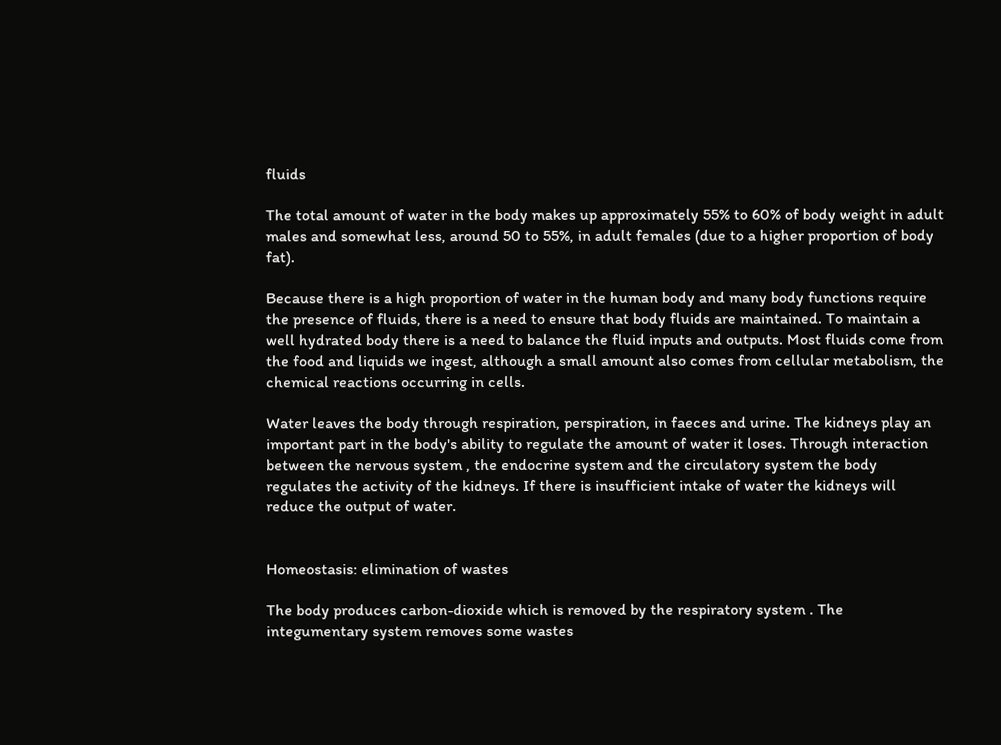fluids

The total amount of water in the body makes up approximately 55% to 60% of body weight in adult males and somewhat less, around 50 to 55%, in adult females (due to a higher proportion of body fat).

Because there is a high proportion of water in the human body and many body functions require the presence of fluids, there is a need to ensure that body fluids are maintained. To maintain a well hydrated body there is a need to balance the fluid inputs and outputs. Most fluids come from the food and liquids we ingest, although a small amount also comes from cellular metabolism, the chemical reactions occurring in cells.

Water leaves the body through respiration, perspiration, in faeces and urine. The kidneys play an important part in the body's ability to regulate the amount of water it loses. Through interaction between the nervous system , the endocrine system and the circulatory system the body regulates the activity of the kidneys. If there is insufficient intake of water the kidneys will reduce the output of water.


Homeostasis: elimination of wastes

The body produces carbon-dioxide which is removed by the respiratory system . The integumentary system removes some wastes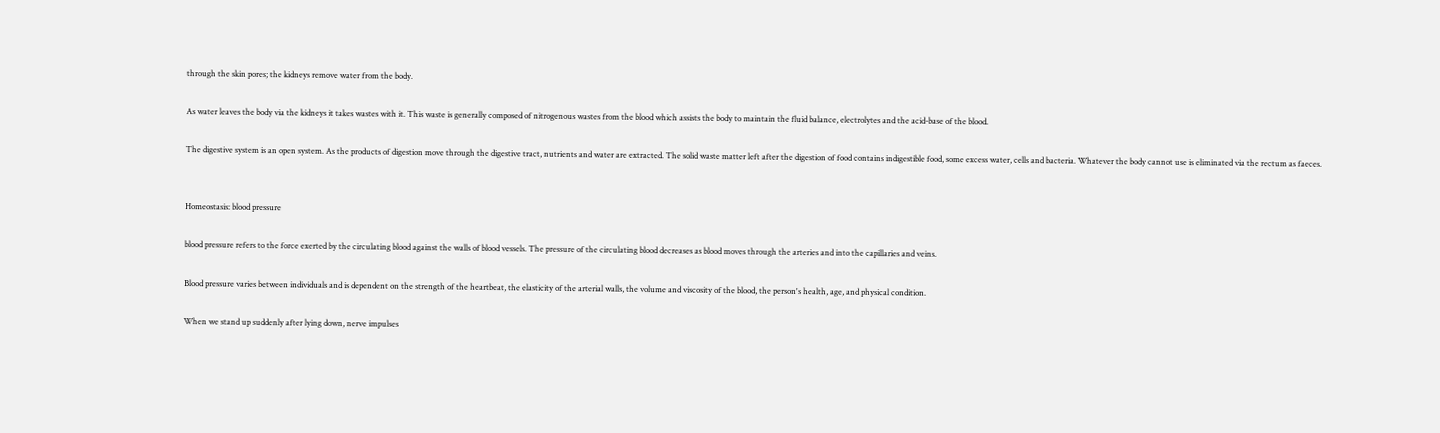through the skin pores; the kidneys remove water from the body.

As water leaves the body via the kidneys it takes wastes with it. This waste is generally composed of nitrogenous wastes from the blood which assists the body to maintain the fluid balance, electrolytes and the acid-base of the blood.

The digestive system is an open system. As the products of digestion move through the digestive tract, nutrients and water are extracted. The solid waste matter left after the digestion of food contains indigestible food, some excess water, cells and bacteria. Whatever the body cannot use is eliminated via the rectum as faeces.


Homeostasis: blood pressure

blood pressure refers to the force exerted by the circulating blood against the walls of blood vessels. The pressure of the circulating blood decreases as blood moves through the arteries and into the capillaries and veins.

Blood pressure varies between individuals and is dependent on the strength of the heartbeat, the elasticity of the arterial walls, the volume and viscosity of the blood, the person's health, age, and physical condition.

When we stand up suddenly after lying down, nerve impulses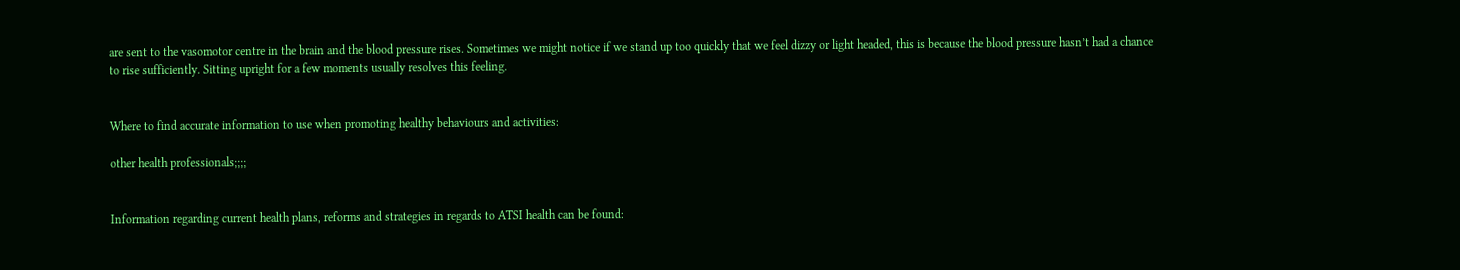are sent to the vasomotor centre in the brain and the blood pressure rises. Sometimes we might notice if we stand up too quickly that we feel dizzy or light headed, this is because the blood pressure hasn’t had a chance to rise sufficiently. Sitting upright for a few moments usually resolves this feeling.


Where to find accurate information to use when promoting healthy behaviours and activities:

other health professionals;;;;


Information regarding current health plans, reforms and strategies in regards to ATSI health can be found: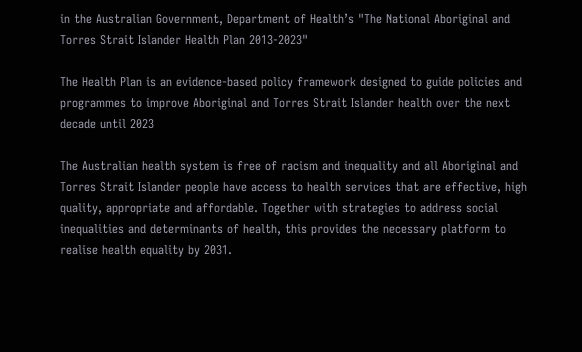in the Australian Government, Department of Health’s "The National Aboriginal and Torres Strait Islander Health Plan 2013-2023"

The Health Plan is an evidence-based policy framework designed to guide policies and programmes to improve Aboriginal and Torres Strait Islander health over the next decade until 2023

The Australian health system is free of racism and inequality and all Aboriginal and Torres Strait Islander people have access to health services that are effective, high quality, appropriate and affordable. Together with strategies to address social inequalities and determinants of health, this provides the necessary platform to realise health equality by 2031.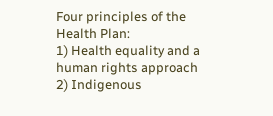Four principles of the Health Plan:
1) Health equality and a human rights approach
2) Indigenous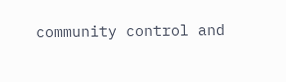community control and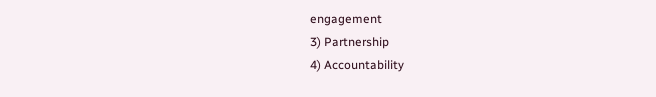engagement
3) Partnership
4) Accountability